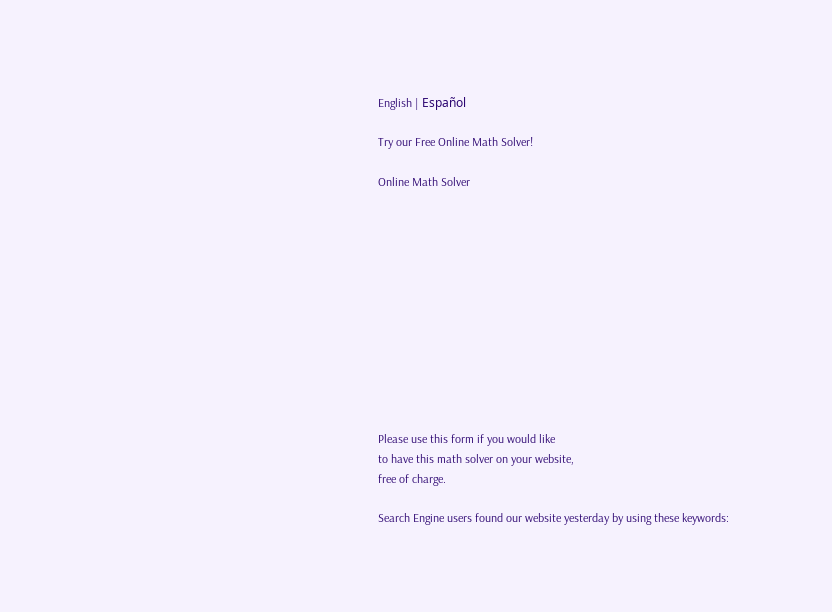English | Español

Try our Free Online Math Solver!

Online Math Solver












Please use this form if you would like
to have this math solver on your website,
free of charge.

Search Engine users found our website yesterday by using these keywords: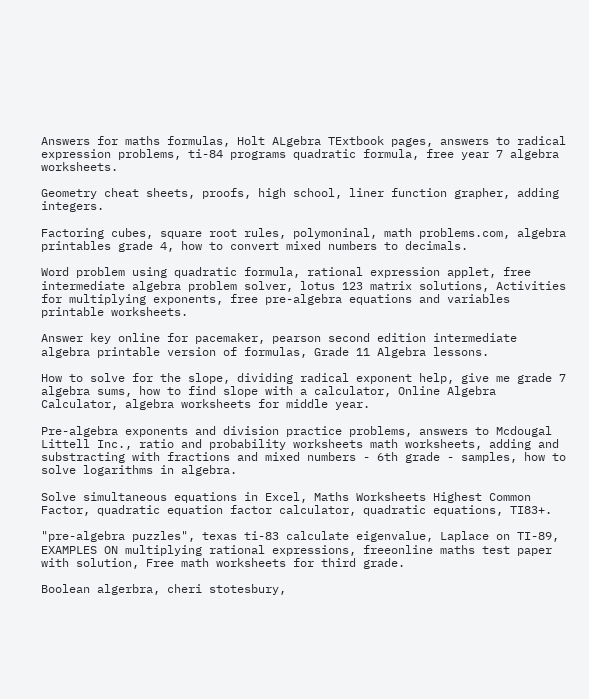Answers for maths formulas, Holt ALgebra TExtbook pages, answers to radical expression problems, ti-84 programs quadratic formula, free year 7 algebra worksheets.

Geometry cheat sheets, proofs, high school, liner function grapher, adding integers.

Factoring cubes, square root rules, polymoninal, math problems.com, algebra printables grade 4, how to convert mixed numbers to decimals.

Word problem using quadratic formula, rational expression applet, free intermediate algebra problem solver, lotus 123 matrix solutions, Activities for multiplying exponents, free pre-algebra equations and variables printable worksheets.

Answer key online for pacemaker, pearson second edition intermediate algebra printable version of formulas, Grade 11 Algebra lessons.

How to solve for the slope, dividing radical exponent help, give me grade 7 algebra sums, how to find slope with a calculator, Online Algebra Calculator, algebra worksheets for middle year.

Pre-algebra exponents and division practice problems, answers to Mcdougal Littell Inc., ratio and probability worksheets math worksheets, adding and substracting with fractions and mixed numbers - 6th grade - samples, how to solve logarithms in algebra.

Solve simultaneous equations in Excel, Maths Worksheets Highest Common Factor, quadratic equation factor calculator, quadratic equations, TI83+.

"pre-algebra puzzles", texas ti-83 calculate eigenvalue, Laplace on TI-89, EXAMPLES ON multiplying rational expressions, freeonline maths test paper with solution, Free math worksheets for third grade.

Boolean algerbra, cheri stotesbury,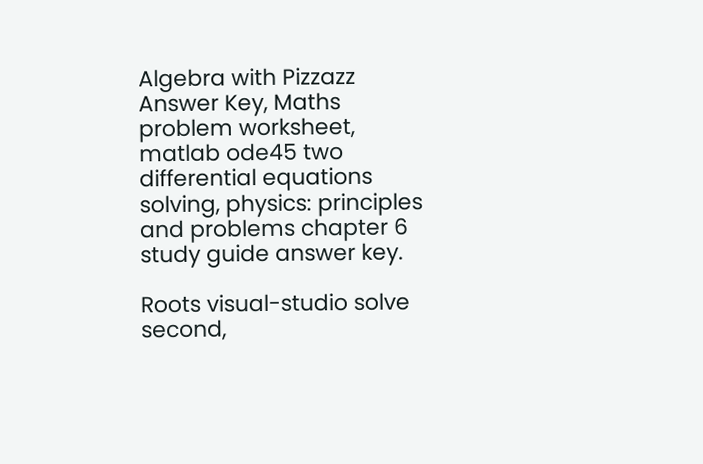Algebra with Pizzazz Answer Key, Maths problem worksheet, matlab ode45 two differential equations solving, physics: principles and problems chapter 6 study guide answer key.

Roots visual-studio solve second,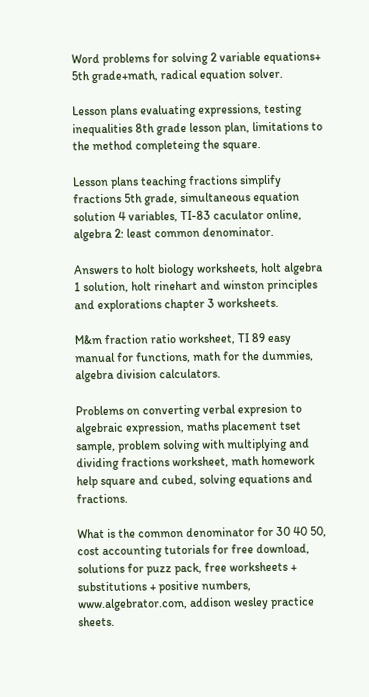Word problems for solving 2 variable equations+ 5th grade+math, radical equation solver.

Lesson plans evaluating expressions, testing inequalities 8th grade lesson plan, limitations to the method completeing the square.

Lesson plans teaching fractions simplify fractions 5th grade, simultaneous equation solution 4 variables, TI-83 caculator online, algebra 2: least common denominator.

Answers to holt biology worksheets, holt algebra 1 solution, holt rinehart and winston principles and explorations chapter 3 worksheets.

M&m fraction ratio worksheet, TI 89 easy manual for functions, math for the dummies, algebra division calculators.

Problems on converting verbal expresion to algebraic expression, maths placement tset sample, problem solving with multiplying and dividing fractions worksheet, math homework help square and cubed, solving equations and fractions.

What is the common denominator for 30 40 50, cost accounting tutorials for free download, solutions for puzz pack, free worksheets + substitutions + positive numbers, www.algebrator.com, addison wesley practice sheets.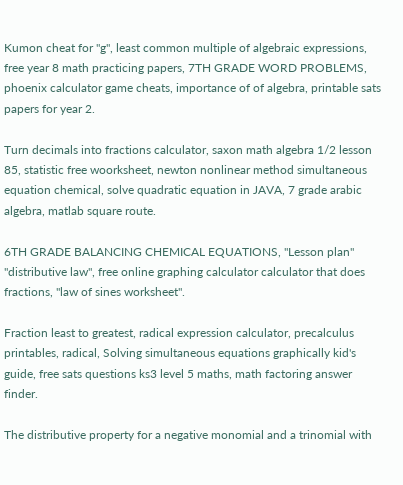Kumon cheat for "g", least common multiple of algebraic expressions, free year 8 math practicing papers, 7TH GRADE WORD PROBLEMS, phoenix calculator game cheats, importance of of algebra, printable sats papers for year 2.

Turn decimals into fractions calculator, saxon math algebra 1/2 lesson 85, statistic free woorksheet, newton nonlinear method simultaneous equation chemical, solve quadratic equation in JAVA, 7 grade arabic algebra, matlab square route.

6TH GRADE BALANCING CHEMICAL EQUATIONS, "Lesson plan" "distributive law", free online graphing calculator calculator that does fractions, "law of sines worksheet".

Fraction least to greatest, radical expression calculator, precalculus printables, radical, Solving simultaneous equations graphically kid's guide, free sats questions ks3 level 5 maths, math factoring answer finder.

The distributive property for a negative monomial and a trinomial with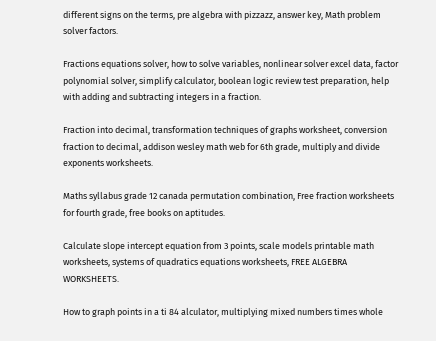different signs on the terms, pre algebra with pizzazz, answer key, Math problem solver factors.

Fractions equations solver, how to solve variables, nonlinear solver excel data, factor polynomial solver, simplify calculator, boolean logic review test preparation, help with adding and subtracting integers in a fraction.

Fraction into decimal, transformation techniques of graphs worksheet, conversion fraction to decimal, addison wesley math web for 6th grade, multiply and divide exponents worksheets.

Maths syllabus grade 12 canada permutation combination, Free fraction worksheets for fourth grade, free books on aptitudes.

Calculate slope intercept equation from 3 points, scale models printable math worksheets, systems of quadratics equations worksheets, FREE ALGEBRA WORKSHEETS.

How to graph points in a ti 84 alculator, multiplying mixed numbers times whole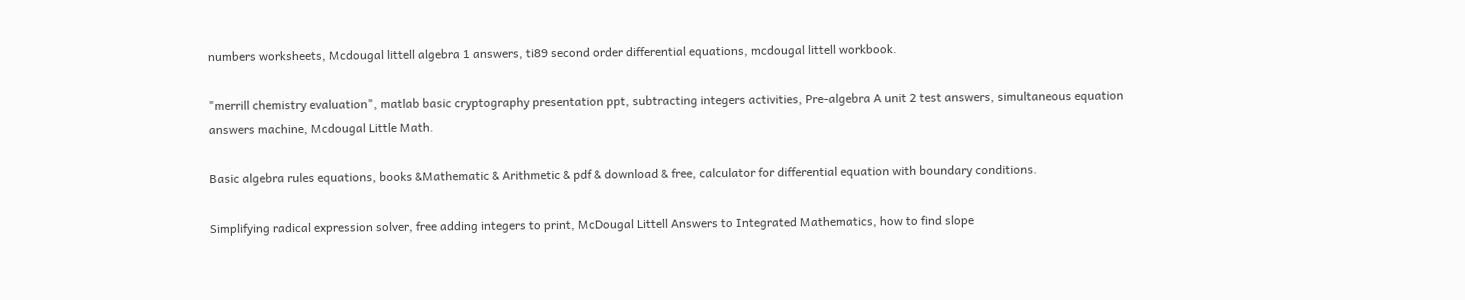numbers worksheets, Mcdougal littell algebra 1 answers, ti89 second order differential equations, mcdougal littell workbook.

"merrill chemistry evaluation", matlab basic cryptography presentation ppt, subtracting integers activities, Pre-algebra A unit 2 test answers, simultaneous equation answers machine, Mcdougal Little Math.

Basic algebra rules equations, books &Mathematic & Arithmetic & pdf & download & free, calculator for differential equation with boundary conditions.

Simplifying radical expression solver, free adding integers to print, McDougal Littell Answers to Integrated Mathematics, how to find slope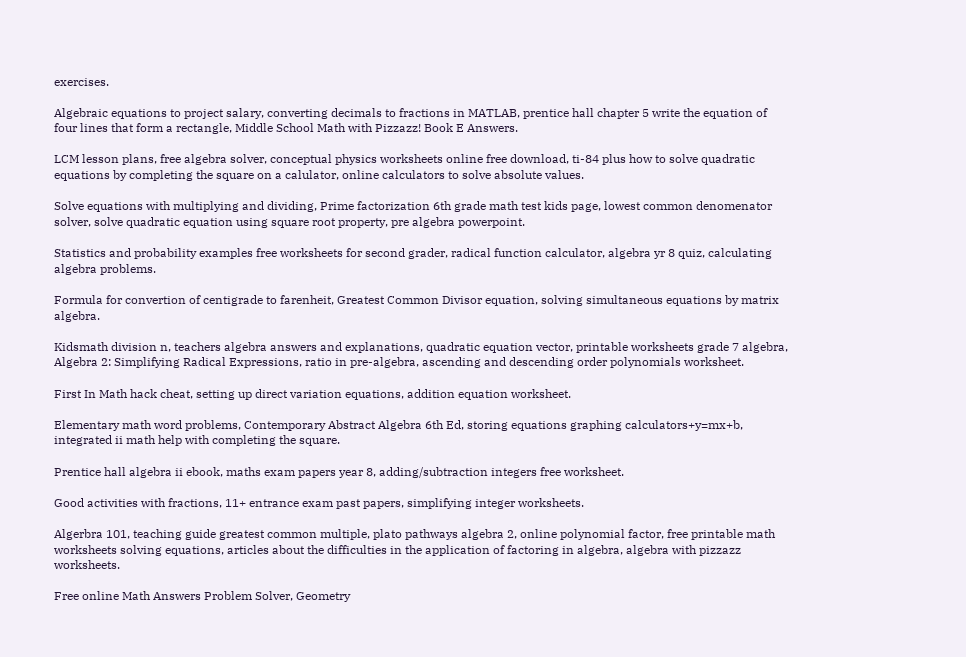exercises.

Algebraic equations to project salary, converting decimals to fractions in MATLAB, prentice hall chapter 5 write the equation of four lines that form a rectangle, Middle School Math with Pizzazz! Book E Answers.

LCM lesson plans, free algebra solver, conceptual physics worksheets online free download, ti-84 plus how to solve quadratic equations by completing the square on a calulator, online calculators to solve absolute values.

Solve equations with multiplying and dividing, Prime factorization 6th grade math test kids page, lowest common denomenator solver, solve quadratic equation using square root property, pre algebra powerpoint.

Statistics and probability examples free worksheets for second grader, radical function calculator, algebra yr 8 quiz, calculating algebra problems.

Formula for convertion of centigrade to farenheit, Greatest Common Divisor equation, solving simultaneous equations by matrix algebra.

Kidsmath division n, teachers algebra answers and explanations, quadratic equation vector, printable worksheets grade 7 algebra, Algebra 2: Simplifying Radical Expressions, ratio in pre-algebra, ascending and descending order polynomials worksheet.

First In Math hack cheat, setting up direct variation equations, addition equation worksheet.

Elementary math word problems, Contemporary Abstract Algebra 6th Ed, storing equations graphing calculators+y=mx+b, integrated ii math help with completing the square.

Prentice hall algebra ii ebook, maths exam papers year 8, adding/subtraction integers free worksheet.

Good activities with fractions, 11+ entrance exam past papers, simplifying integer worksheets.

Algerbra 101, teaching guide greatest common multiple, plato pathways algebra 2, online polynomial factor, free printable math worksheets solving equations, articles about the difficulties in the application of factoring in algebra, algebra with pizzazz worksheets.

Free online Math Answers Problem Solver, Geometry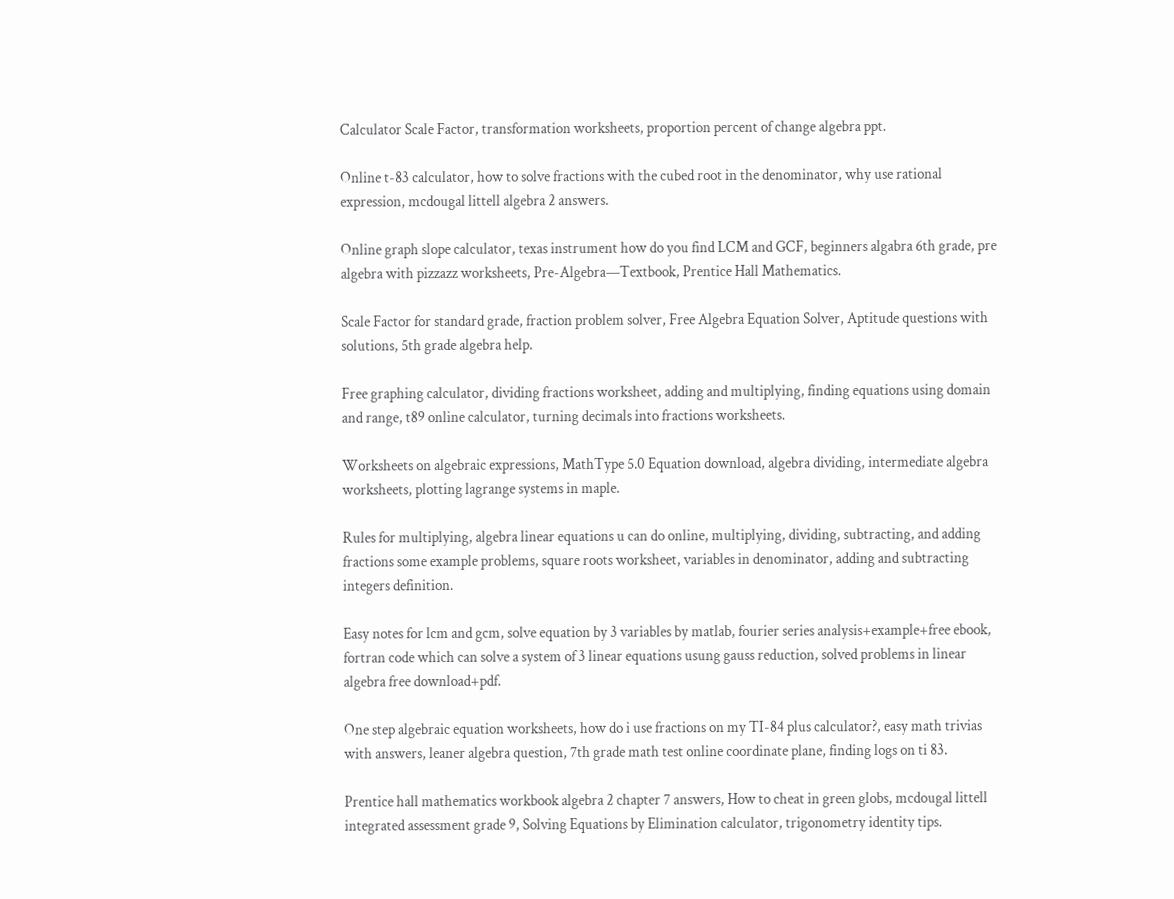Calculator Scale Factor, transformation worksheets, proportion percent of change algebra ppt.

Online t-83 calculator, how to solve fractions with the cubed root in the denominator, why use rational expression, mcdougal littell algebra 2 answers.

Online graph slope calculator, texas instrument how do you find LCM and GCF, beginners algabra 6th grade, pre algebra with pizzazz worksheets, Pre-Algebra—Textbook, Prentice Hall Mathematics.

Scale Factor for standard grade, fraction problem solver, Free Algebra Equation Solver, Aptitude questions with solutions, 5th grade algebra help.

Free graphing calculator, dividing fractions worksheet, adding and multiplying, finding equations using domain and range, t89 online calculator, turning decimals into fractions worksheets.

Worksheets on algebraic expressions, MathType 5.0 Equation download, algebra dividing, intermediate algebra worksheets, plotting lagrange systems in maple.

Rules for multiplying, algebra linear equations u can do online, multiplying, dividing, subtracting, and adding fractions some example problems, square roots worksheet, variables in denominator, adding and subtracting integers definition.

Easy notes for lcm and gcm, solve equation by 3 variables by matlab, fourier series analysis+example+free ebook, fortran code which can solve a system of 3 linear equations usung gauss reduction, solved problems in linear algebra free download+pdf.

One step algebraic equation worksheets, how do i use fractions on my TI-84 plus calculator?, easy math trivias with answers, leaner algebra question, 7th grade math test online coordinate plane, finding logs on ti 83.

Prentice hall mathematics workbook algebra 2 chapter 7 answers, How to cheat in green globs, mcdougal littell integrated assessment grade 9, Solving Equations by Elimination calculator, trigonometry identity tips.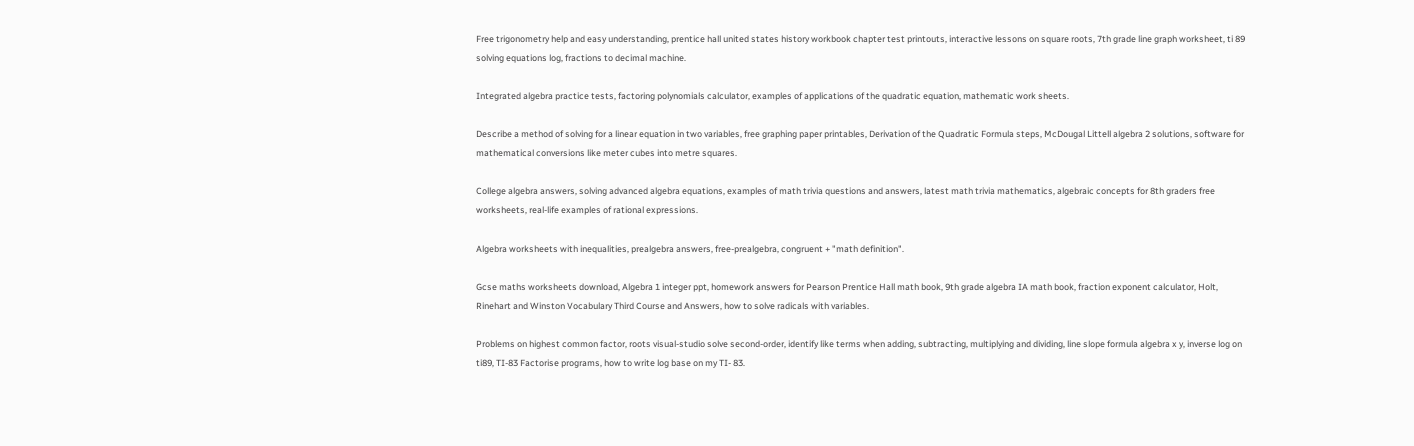Free trigonometry help and easy understanding, prentice hall united states history workbook chapter test printouts, interactive lessons on square roots, 7th grade line graph worksheet, ti 89 solving equations log, fractions to decimal machine.

Integrated algebra practice tests, factoring polynomials calculator, examples of applications of the quadratic equation, mathematic work sheets.

Describe a method of solving for a linear equation in two variables, free graphing paper printables, Derivation of the Quadratic Formula steps, McDougal Littell algebra 2 solutions, software for mathematical conversions like meter cubes into metre squares.

College algebra answers, solving advanced algebra equations, examples of math trivia questions and answers, latest math trivia mathematics, algebraic concepts for 8th graders free worksheets, real-life examples of rational expressions.

Algebra worksheets with inequalities, prealgebra answers, free-prealgebra, congruent + "math definition".

Gcse maths worksheets download, Algebra 1 integer ppt, homework answers for Pearson Prentice Hall math book, 9th grade algebra IA math book, fraction exponent calculator, Holt, Rinehart and Winston Vocabulary Third Course and Answers, how to solve radicals with variables.

Problems on highest common factor, roots visual-studio solve second-order, identify like terms when adding, subtracting, multiplying and dividing, line slope formula algebra x y, inverse log on ti89, TI-83 Factorise programs, how to write log base on my TI- 83.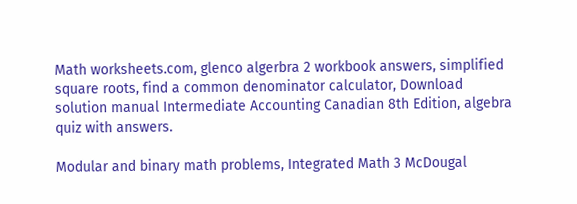Math worksheets.com, glenco algerbra 2 workbook answers, simplified square roots, find a common denominator calculator, Download solution manual Intermediate Accounting Canadian 8th Edition, algebra quiz with answers.

Modular and binary math problems, Integrated Math 3 McDougal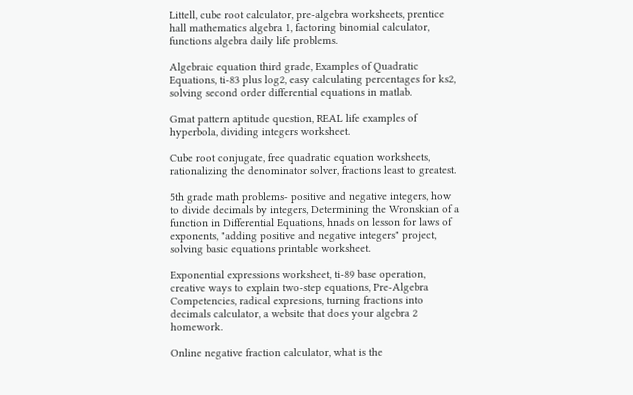Littell, cube root calculator, pre-algebra worksheets, prentice hall mathematics algebra 1, factoring binomial calculator, functions algebra daily life problems.

Algebraic equation third grade, Examples of Quadratic Equations, ti-83 plus log2, easy calculating percentages for ks2, solving second order differential equations in matlab.

Gmat pattern aptitude question, REAL life examples of hyperbola, dividing integers worksheet.

Cube root conjugate, free quadratic equation worksheets, rationalizing the denominator solver, fractions least to greatest.

5th grade math problems- positive and negative integers, how to divide decimals by integers, Determining the Wronskian of a function in Differential Equations, hnads on lesson for laws of exponents, "adding positive and negative integers" project, solving basic equations printable worksheet.

Exponential expressions worksheet, ti-89 base operation, creative ways to explain two-step equations, Pre-Algebra Competencies, radical expresions, turning fractions into decimals calculator, a website that does your algebra 2 homework.

Online negative fraction calculator, what is the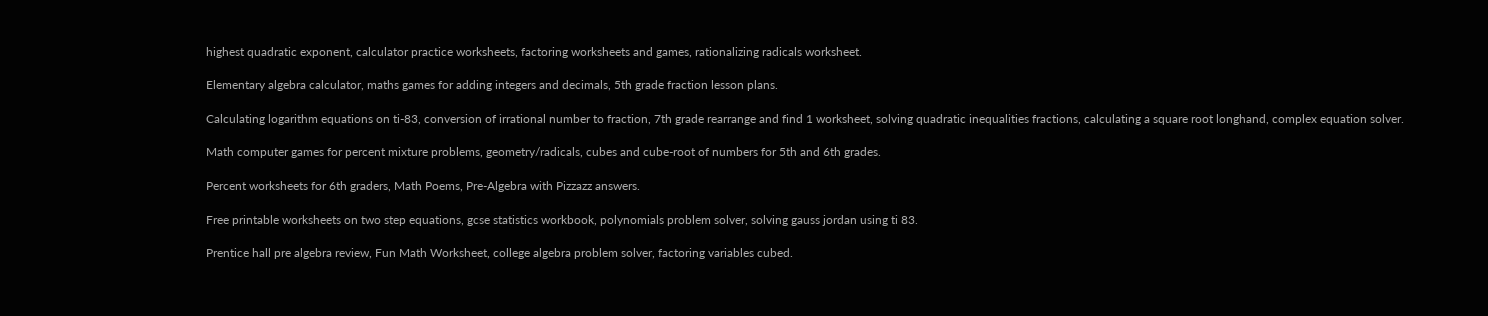highest quadratic exponent, calculator practice worksheets, factoring worksheets and games, rationalizing radicals worksheet.

Elementary algebra calculator, maths games for adding integers and decimals, 5th grade fraction lesson plans.

Calculating logarithm equations on ti-83, conversion of irrational number to fraction, 7th grade rearrange and find 1 worksheet, solving quadratic inequalities fractions, calculating a square root longhand, complex equation solver.

Math computer games for percent mixture problems, geometry/radicals, cubes and cube-root of numbers for 5th and 6th grades.

Percent worksheets for 6th graders, Math Poems, Pre-Algebra with Pizzazz answers.

Free printable worksheets on two step equations, gcse statistics workbook, polynomials problem solver, solving gauss jordan using ti 83.

Prentice hall pre algebra review, Fun Math Worksheet, college algebra problem solver, factoring variables cubed.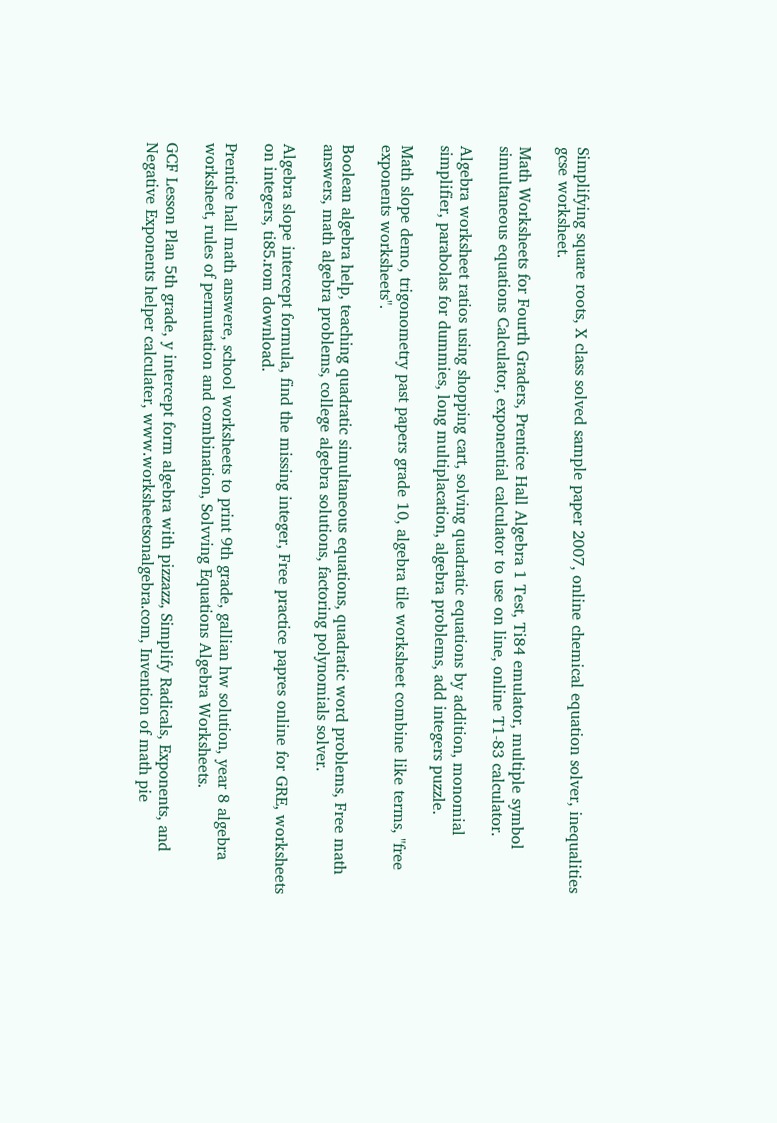Simplifying square roots, X class solved sample paper 2007, online chemical equation solver, inequalities gcse worksheet.

Math Worksheets for Fourth Graders, Prentice Hall Algebra 1 Test, Ti84 emulator, multiple symbol simultaneous equations Calculator, exponential calculator to use on line, online T1-83 calculator.

Algebra worksheet ratios using shopping cart, solving quadratic equations by addition, monomial simplifier, parabolas for dummies, long multiplacation, algebra problems, add integers puzzle.

Math slope demo, trigonometry past papers grade 10, algebra tile worksheet combine like terms, "free exponents worksheets".

Boolean algebra help, teaching quadratic simultaneous equations, quadratic word problems, Free math answers, math algebra problems, college algebra solutions, factoring polynomials solver.

Algebra slope intercept formula, find the missing integer, Free practice papres online for GRE, worksheets on integers, ti85.rom download.

Prentice hall math answere, school worksheets to print 9th grade, gallian hw solution, year 8 algebra worksheet, rules of permutation and combination, Solvving Equations Algebra Worksheets.

GCF Lesson Plan 5th grade, y intercept form algebra with pizzazz, Simplify Radicals, Exponents, and Negative Exponents helper calculater, www.worksheetsonalgebra.com, Invention of math pie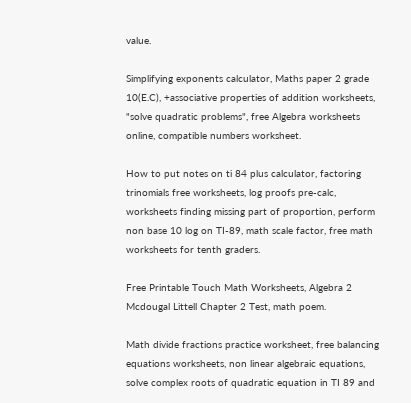value.

Simplifying exponents calculator, Maths paper 2 grade 10(E.C), +associative properties of addition worksheets, "solve quadratic problems", free Algebra worksheets online, compatible numbers worksheet.

How to put notes on ti 84 plus calculator, factoring trinomials free worksheets, log proofs pre-calc, worksheets finding missing part of proportion, perform non base 10 log on TI-89, math scale factor, free math worksheets for tenth graders.

Free Printable Touch Math Worksheets, Algebra 2 Mcdougal Littell Chapter 2 Test, math poem.

Math divide fractions practice worksheet, free balancing equations worksheets, non linear algebraic equations, solve complex roots of quadratic equation in TI 89 and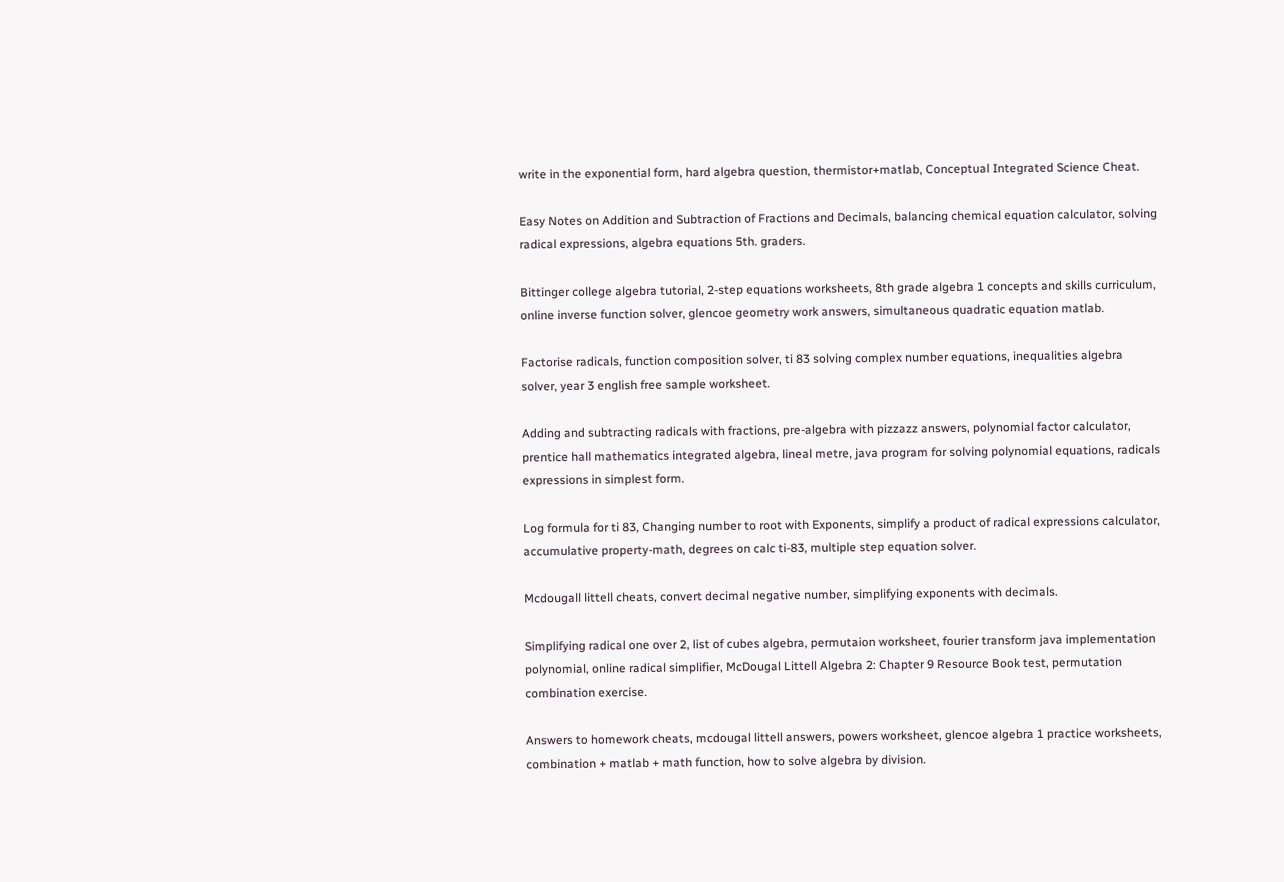write in the exponential form, hard algebra question, thermistor+matlab, Conceptual Integrated Science Cheat.

Easy Notes on Addition and Subtraction of Fractions and Decimals, balancing chemical equation calculator, solving radical expressions, algebra equations 5th. graders.

Bittinger college algebra tutorial, 2-step equations worksheets, 8th grade algebra 1 concepts and skills curriculum, online inverse function solver, glencoe geometry work answers, simultaneous quadratic equation matlab.

Factorise radicals, function composition solver, ti 83 solving complex number equations, inequalities algebra solver, year 3 english free sample worksheet.

Adding and subtracting radicals with fractions, pre-algebra with pizzazz answers, polynomial factor calculator, prentice hall mathematics integrated algebra, lineal metre, java program for solving polynomial equations, radicals expressions in simplest form.

Log formula for ti 83, Changing number to root with Exponents, simplify a product of radical expressions calculator, accumulative property-math, degrees on calc ti-83, multiple step equation solver.

Mcdougall littell cheats, convert decimal negative number, simplifying exponents with decimals.

Simplifying radical one over 2, list of cubes algebra, permutaion worksheet, fourier transform java implementation polynomial, online radical simplifier, McDougal Littell Algebra 2: Chapter 9 Resource Book test, permutation combination exercise.

Answers to homework cheats, mcdougal littell answers, powers worksheet, glencoe algebra 1 practice worksheets, combination + matlab + math function, how to solve algebra by division.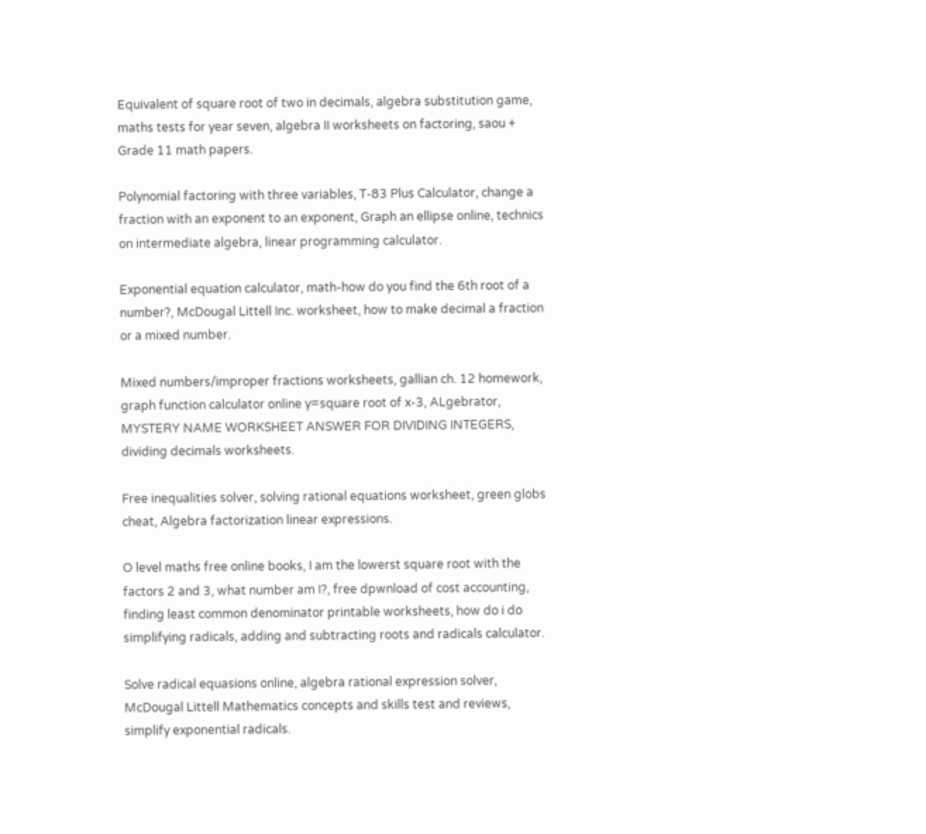Equivalent of square root of two in decimals, algebra substitution game, maths tests for year seven, algebra II worksheets on factoring, saou + Grade 11 math papers.

Polynomial factoring with three variables, T-83 Plus Calculator, change a fraction with an exponent to an exponent, Graph an ellipse online, technics on intermediate algebra, linear programming calculator.

Exponential equation calculator, math-how do you find the 6th root of a number?, McDougal Littell Inc. worksheet, how to make decimal a fraction or a mixed number.

Mixed numbers/improper fractions worksheets, gallian ch. 12 homework, graph function calculator online y=square root of x-3, ALgebrator, MYSTERY NAME WORKSHEET ANSWER FOR DIVIDING INTEGERS, dividing decimals worksheets.

Free inequalities solver, solving rational equations worksheet, green globs cheat, Algebra factorization linear expressions.

O level maths free online books, I am the lowerst square root with the factors 2 and 3, what number am I?, free dpwnload of cost accounting, finding least common denominator printable worksheets, how do i do simplifying radicals, adding and subtracting roots and radicals calculator.

Solve radical equasions online, algebra rational expression solver, McDougal Littell Mathematics concepts and skills test and reviews, simplify exponential radicals.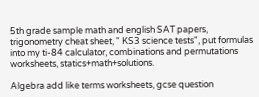5th grade sample math and english SAT papers, trigonometry cheat sheet, " KS3 science tests", put formulas into my ti-84 calculator, combinations and permutations worksheets, statics+math+solutions.

Algebra add like terms worksheets, gcse question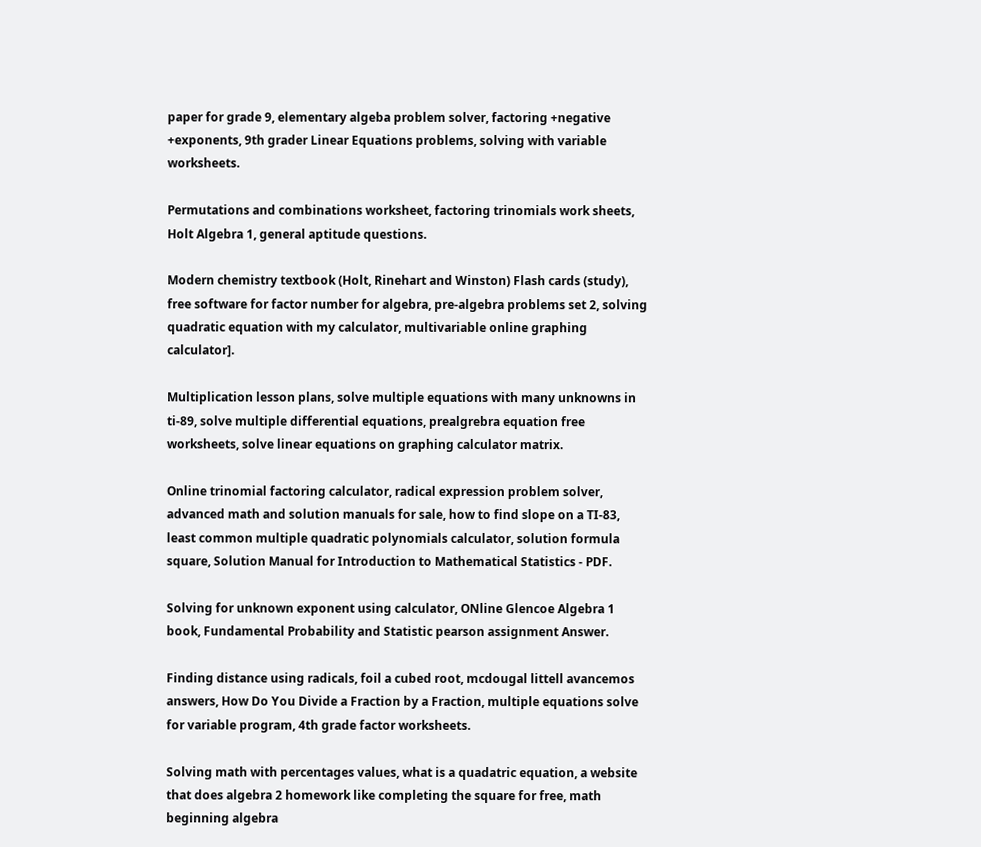paper for grade 9, elementary algeba problem solver, factoring +negative +exponents, 9th grader Linear Equations problems, solving with variable worksheets.

Permutations and combinations worksheet, factoring trinomials work sheets, Holt Algebra 1, general aptitude questions.

Modern chemistry textbook (Holt, Rinehart and Winston) Flash cards (study), free software for factor number for algebra, pre-algebra problems set 2, solving quadratic equation with my calculator, multivariable online graphing calculator].

Multiplication lesson plans, solve multiple equations with many unknowns in ti-89, solve multiple differential equations, prealgrebra equation free worksheets, solve linear equations on graphing calculator matrix.

Online trinomial factoring calculator, radical expression problem solver, advanced math and solution manuals for sale, how to find slope on a TI-83, least common multiple quadratic polynomials calculator, solution formula square, Solution Manual for Introduction to Mathematical Statistics - PDF.

Solving for unknown exponent using calculator, ONline Glencoe Algebra 1 book, Fundamental Probability and Statistic pearson assignment Answer.

Finding distance using radicals, foil a cubed root, mcdougal littell avancemos answers, How Do You Divide a Fraction by a Fraction, multiple equations solve for variable program, 4th grade factor worksheets.

Solving math with percentages values, what is a quadatric equation, a website that does algebra 2 homework like completing the square for free, math beginning algebra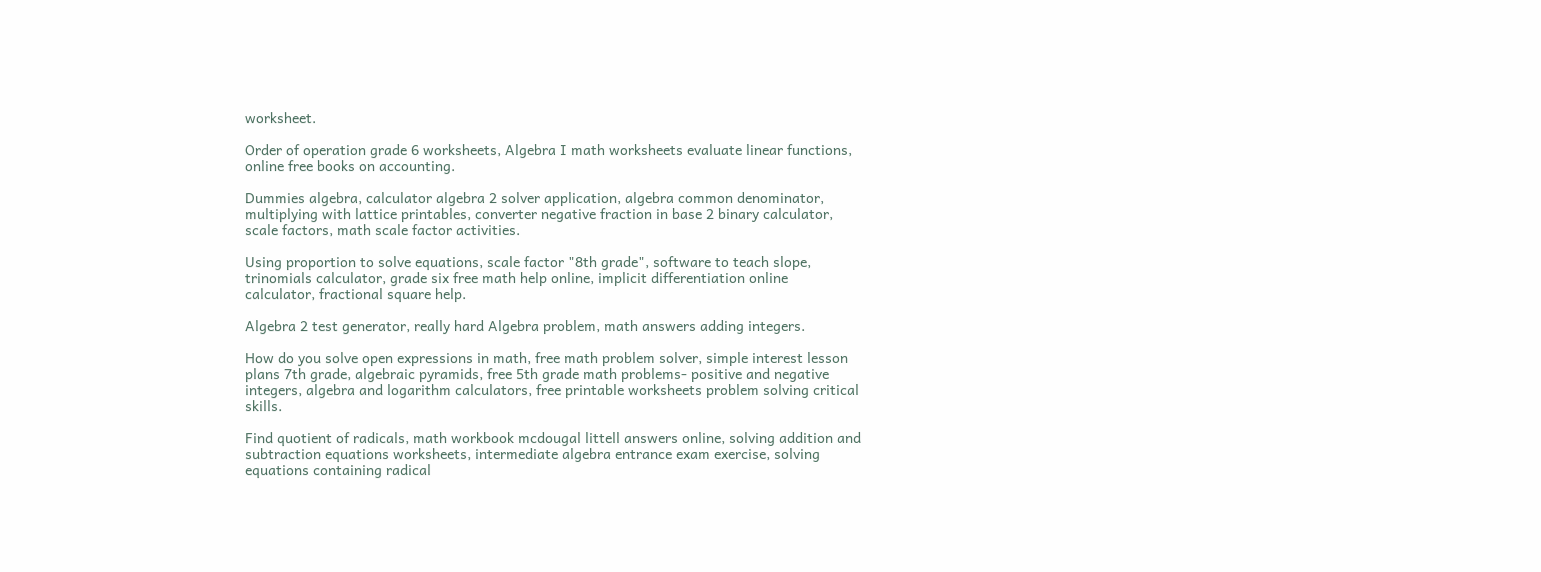worksheet.

Order of operation grade 6 worksheets, Algebra I math worksheets evaluate linear functions, online free books on accounting.

Dummies algebra, calculator algebra 2 solver application, algebra common denominator, multiplying with lattice printables, converter negative fraction in base 2 binary calculator, scale factors, math scale factor activities.

Using proportion to solve equations, scale factor "8th grade", software to teach slope, trinomials calculator, grade six free math help online, implicit differentiation online calculator, fractional square help.

Algebra 2 test generator, really hard Algebra problem, math answers adding integers.

How do you solve open expressions in math, free math problem solver, simple interest lesson plans 7th grade, algebraic pyramids, free 5th grade math problems- positive and negative integers, algebra and logarithm calculators, free printable worksheets problem solving critical skills.

Find quotient of radicals, math workbook mcdougal littell answers online, solving addition and subtraction equations worksheets, intermediate algebra entrance exam exercise, solving equations containing radical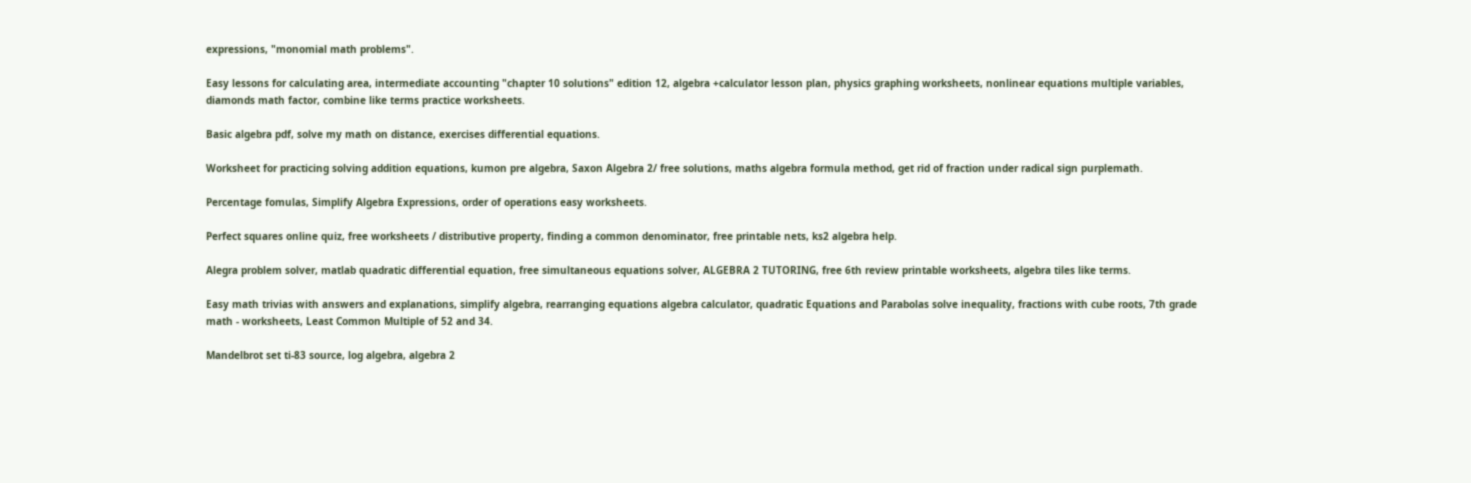expressions, "monomial math problems".

Easy lessons for calculating area, intermediate accounting "chapter 10 solutions" edition 12, algebra +calculator lesson plan, physics graphing worksheets, nonlinear equations multiple variables, diamonds math factor, combine like terms practice worksheets.

Basic algebra pdf, solve my math on distance, exercises differential equations.

Worksheet for practicing solving addition equations, kumon pre algebra, Saxon Algebra 2/ free solutions, maths algebra formula method, get rid of fraction under radical sign purplemath.

Percentage fomulas, Simplify Algebra Expressions, order of operations easy worksheets.

Perfect squares online quiz, free worksheets / distributive property, finding a common denominator, free printable nets, ks2 algebra help.

Alegra problem solver, matlab quadratic differential equation, free simultaneous equations solver, ALGEBRA 2 TUTORING, free 6th review printable worksheets, algebra tiles like terms.

Easy math trivias with answers and explanations, simplify algebra, rearranging equations algebra calculator, quadratic Equations and Parabolas solve inequality, fractions with cube roots, 7th grade math - worksheets, Least Common Multiple of 52 and 34.

Mandelbrot set ti-83 source, log algebra, algebra 2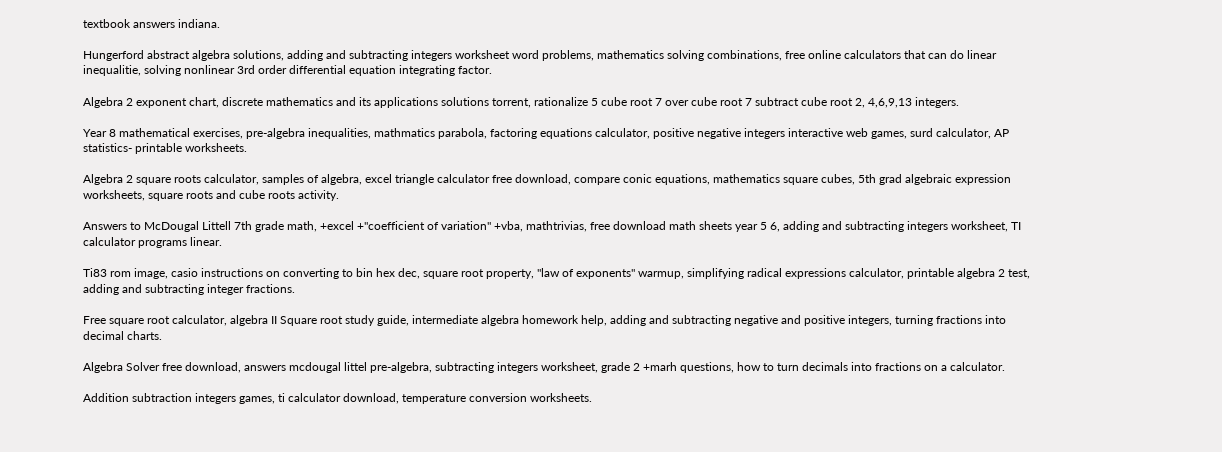textbook answers indiana.

Hungerford abstract algebra solutions, adding and subtracting integers worksheet word problems, mathematics solving combinations, free online calculators that can do linear inequalitie, solving nonlinear 3rd order differential equation integrating factor.

Algebra 2 exponent chart, discrete mathematics and its applications solutions torrent, rationalize 5 cube root 7 over cube root 7 subtract cube root 2, 4,6,9,13 integers.

Year 8 mathematical exercises, pre-algebra inequalities, mathmatics parabola, factoring equations calculator, positive negative integers interactive web games, surd calculator, AP statistics- printable worksheets.

Algebra 2 square roots calculator, samples of algebra, excel triangle calculator free download, compare conic equations, mathematics square cubes, 5th grad algebraic expression worksheets, square roots and cube roots activity.

Answers to McDougal Littell 7th grade math, +excel +"coefficient of variation" +vba, mathtrivias, free download math sheets year 5 6, adding and subtracting integers worksheet, TI calculator programs linear.

Ti83 rom image, casio instructions on converting to bin hex dec, square root property, "law of exponents" warmup, simplifying radical expressions calculator, printable algebra 2 test, adding and subtracting integer fractions.

Free square root calculator, algebra II Square root study guide, intermediate algebra homework help, adding and subtracting negative and positive integers, turning fractions into decimal charts.

Algebra Solver free download, answers mcdougal littel pre-algebra, subtracting integers worksheet, grade 2 +marh questions, how to turn decimals into fractions on a calculator.

Addition subtraction integers games, ti calculator download, temperature conversion worksheets.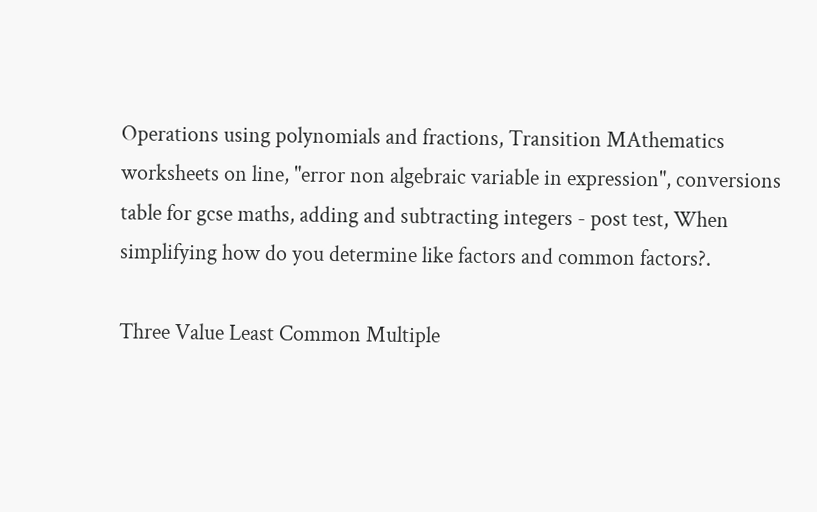Operations using polynomials and fractions, Transition MAthematics worksheets on line, "error non algebraic variable in expression", conversions table for gcse maths, adding and subtracting integers - post test, When simplifying how do you determine like factors and common factors?.

Three Value Least Common Multiple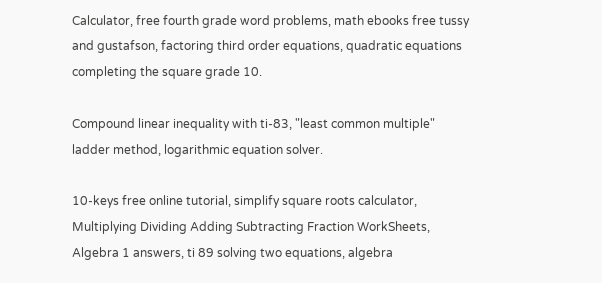Calculator, free fourth grade word problems, math ebooks free tussy and gustafson, factoring third order equations, quadratic equations completing the square grade 10.

Compound linear inequality with ti-83, "least common multiple" ladder method, logarithmic equation solver.

10-keys free online tutorial, simplify square roots calculator, Multiplying Dividing Adding Subtracting Fraction WorkSheets, Algebra 1 answers, ti 89 solving two equations, algebra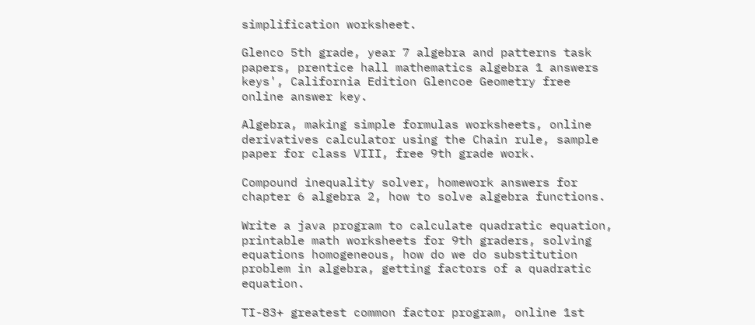simplification worksheet.

Glenco 5th grade, year 7 algebra and patterns task papers, prentice hall mathematics algebra 1 answers keys', California Edition Glencoe Geometry free online answer key.

Algebra, making simple formulas worksheets, online derivatives calculator using the Chain rule, sample paper for class VIII, free 9th grade work.

Compound inequality solver, homework answers for chapter 6 algebra 2, how to solve algebra functions.

Write a java program to calculate quadratic equation, printable math worksheets for 9th graders, solving equations homogeneous, how do we do substitution problem in algebra, getting factors of a quadratic equation.

TI-83+ greatest common factor program, online 1st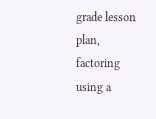grade lesson plan, factoring using a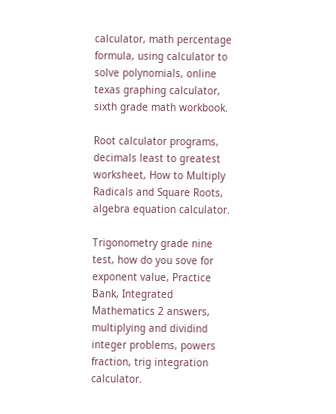calculator, math percentage formula, using calculator to solve polynomials, online texas graphing calculator, sixth grade math workbook.

Root calculator programs, decimals least to greatest worksheet, How to Multiply Radicals and Square Roots, algebra equation calculator.

Trigonometry grade nine test, how do you sove for exponent value, Practice Bank, Integrated Mathematics 2 answers, multiplying and dividind integer problems, powers fraction, trig integration calculator.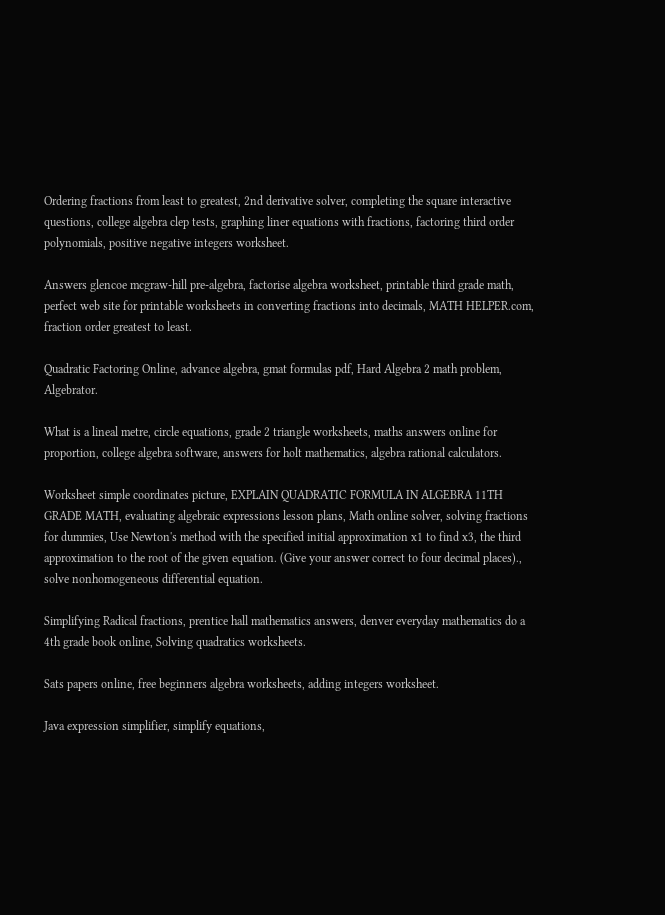Ordering fractions from least to greatest, 2nd derivative solver, completing the square interactive questions, college algebra clep tests, graphing liner equations with fractions, factoring third order polynomials, positive negative integers worksheet.

Answers glencoe mcgraw-hill pre-algebra, factorise algebra worksheet, printable third grade math, perfect web site for printable worksheets in converting fractions into decimals, MATH HELPER.com, fraction order greatest to least.

Quadratic Factoring Online, advance algebra, gmat formulas pdf, Hard Algebra 2 math problem, Algebrator.

What is a lineal metre, circle equations, grade 2 triangle worksheets, maths answers online for proportion, college algebra software, answers for holt mathematics, algebra rational calculators.

Worksheet simple coordinates picture, EXPLAIN QUADRATIC FORMULA IN ALGEBRA 11TH GRADE MATH, evaluating algebraic expressions lesson plans, Math online solver, solving fractions for dummies, Use Newton's method with the specified initial approximation x1 to find x3, the third approximation to the root of the given equation. (Give your answer correct to four decimal places)., solve nonhomogeneous differential equation.

Simplifying Radical fractions, prentice hall mathematics answers, denver everyday mathematics do a 4th grade book online, Solving quadratics worksheets.

Sats papers online, free beginners algebra worksheets, adding integers worksheet.

Java expression simplifier, simplify equations,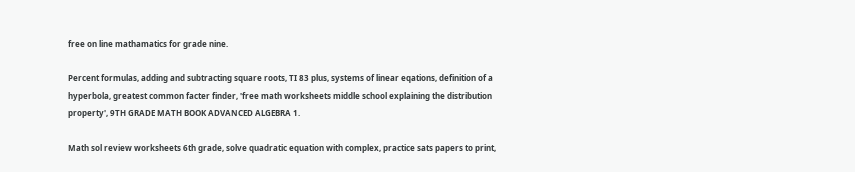free on line mathamatics for grade nine.

Percent formulas, adding and subtracting square roots, TI 83 plus, systems of linear eqations, definition of a hyperbola, greatest common facter finder, 'free math worksheets middle school explaining the distribution property', 9TH GRADE MATH BOOK ADVANCED ALGEBRA 1.

Math sol review worksheets 6th grade, solve quadratic equation with complex, practice sats papers to print,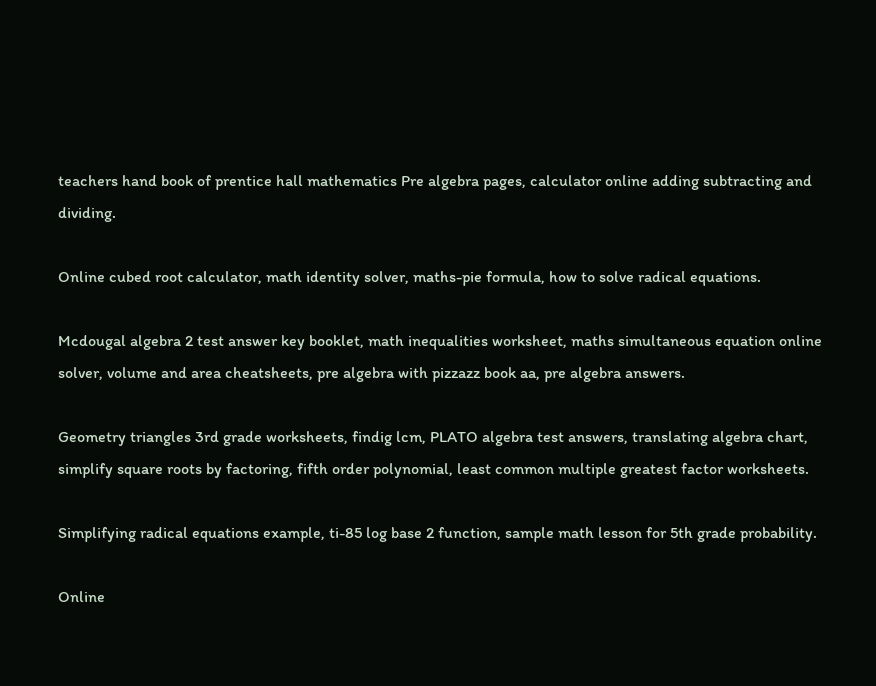teachers hand book of prentice hall mathematics Pre algebra pages, calculator online adding subtracting and dividing.

Online cubed root calculator, math identity solver, maths-pie formula, how to solve radical equations.

Mcdougal algebra 2 test answer key booklet, math inequalities worksheet, maths simultaneous equation online solver, volume and area cheatsheets, pre algebra with pizzazz book aa, pre algebra answers.

Geometry triangles 3rd grade worksheets, findig lcm, PLATO algebra test answers, translating algebra chart, simplify square roots by factoring, fifth order polynomial, least common multiple greatest factor worksheets.

Simplifying radical equations example, ti-85 log base 2 function, sample math lesson for 5th grade probability.

Online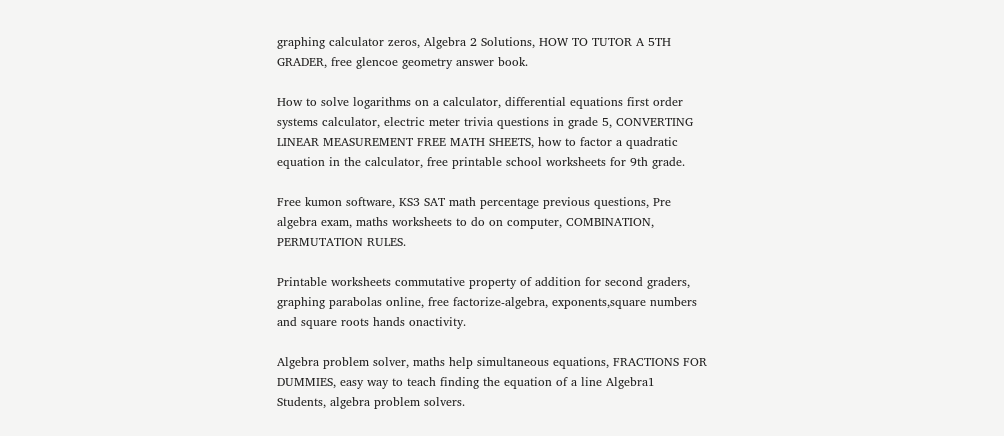graphing calculator zeros, Algebra 2 Solutions, HOW TO TUTOR A 5TH GRADER, free glencoe geometry answer book.

How to solve logarithms on a calculator, differential equations first order systems calculator, electric meter trivia questions in grade 5, CONVERTING LINEAR MEASUREMENT FREE MATH SHEETS, how to factor a quadratic equation in the calculator, free printable school worksheets for 9th grade.

Free kumon software, KS3 SAT math percentage previous questions, Pre algebra exam, maths worksheets to do on computer, COMBINATION, PERMUTATION RULES.

Printable worksheets commutative property of addition for second graders, graphing parabolas online, free factorize-algebra, exponents,square numbers and square roots hands onactivity.

Algebra problem solver, maths help simultaneous equations, FRACTIONS FOR DUMMIES, easy way to teach finding the equation of a line Algebra1 Students, algebra problem solvers.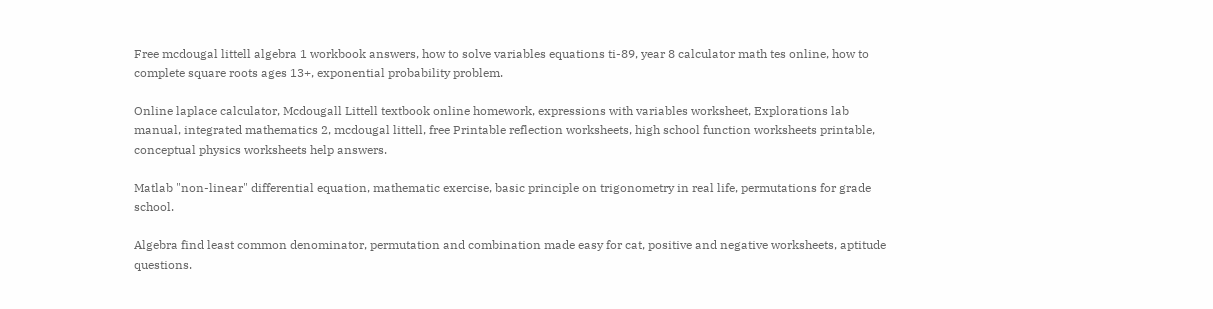Free mcdougal littell algebra 1 workbook answers, how to solve variables equations ti-89, year 8 calculator math tes online, how to complete square roots ages 13+, exponential probability problem.

Online laplace calculator, Mcdougall Littell textbook online homework, expressions with variables worksheet, Explorations lab manual, integrated mathematics 2, mcdougal littell, free Printable reflection worksheets, high school function worksheets printable, conceptual physics worksheets help answers.

Matlab "non-linear" differential equation, mathematic exercise, basic principle on trigonometry in real life, permutations for grade school.

Algebra find least common denominator, permutation and combination made easy for cat, positive and negative worksheets, aptitude questions.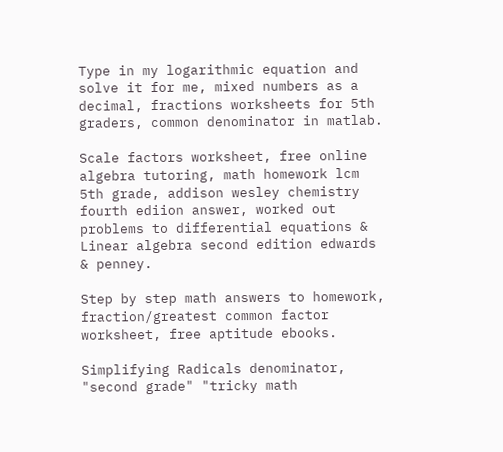Type in my logarithmic equation and solve it for me, mixed numbers as a decimal, fractions worksheets for 5th graders, common denominator in matlab.

Scale factors worksheet, free online algebra tutoring, math homework lcm 5th grade, addison wesley chemistry fourth ediion answer, worked out problems to differential equations & Linear algebra second edition edwards & penney.

Step by step math answers to homework, fraction/greatest common factor worksheet, free aptitude ebooks.

Simplifying Radicals denominator, "second grade" "tricky math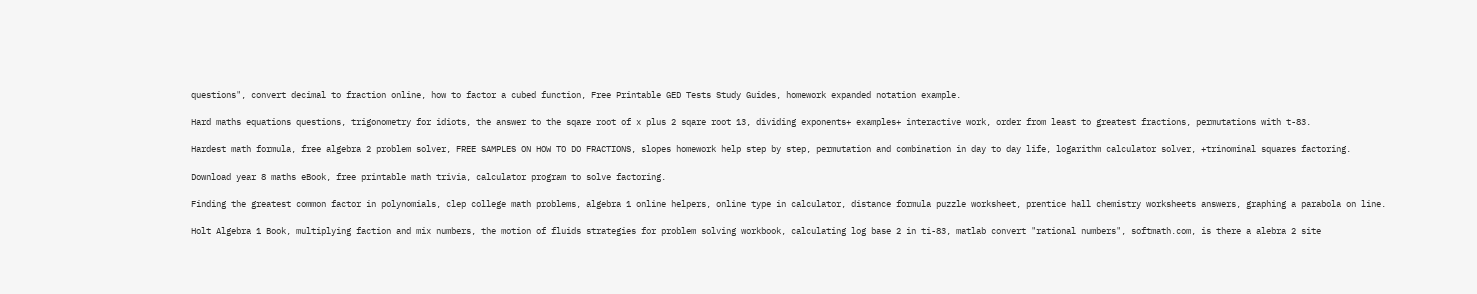questions", convert decimal to fraction online, how to factor a cubed function, Free Printable GED Tests Study Guides, homework expanded notation example.

Hard maths equations questions, trigonometry for idiots, the answer to the sqare root of x plus 2 sqare root 13, dividing exponents+ examples+ interactive work, order from least to greatest fractions, permutations with t-83.

Hardest math formula, free algebra 2 problem solver, FREE SAMPLES ON HOW TO DO FRACTIONS, slopes homework help step by step, permutation and combination in day to day life, logarithm calculator solver, +trinominal squares factoring.

Download year 8 maths eBook, free printable math trivia, calculator program to solve factoring.

Finding the greatest common factor in polynomials, clep college math problems, algebra 1 online helpers, online type in calculator, distance formula puzzle worksheet, prentice hall chemistry worksheets answers, graphing a parabola on line.

Holt Algebra 1 Book, multiplying faction and mix numbers, the motion of fluids strategies for problem solving workbook, calculating log base 2 in ti-83, matlab convert "rational numbers", softmath.com, is there a alebra 2 site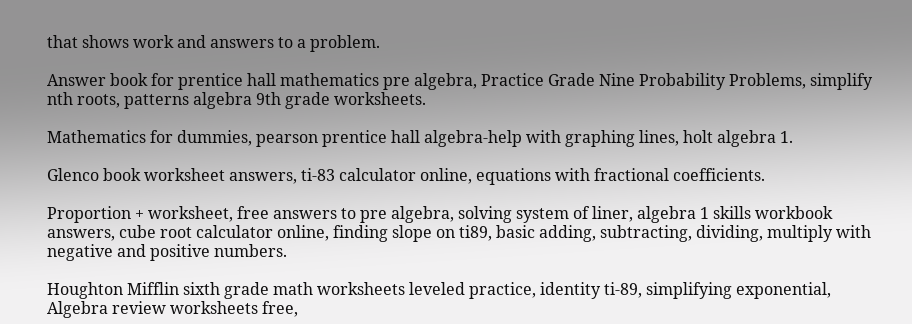that shows work and answers to a problem.

Answer book for prentice hall mathematics pre algebra, Practice Grade Nine Probability Problems, simplify nth roots, patterns algebra 9th grade worksheets.

Mathematics for dummies, pearson prentice hall algebra-help with graphing lines, holt algebra 1.

Glenco book worksheet answers, ti-83 calculator online, equations with fractional coefficients.

Proportion + worksheet, free answers to pre algebra, solving system of liner, algebra 1 skills workbook answers, cube root calculator online, finding slope on ti89, basic adding, subtracting, dividing, multiply with negative and positive numbers.

Houghton Mifflin sixth grade math worksheets leveled practice, identity ti-89, simplifying exponential, Algebra review worksheets free,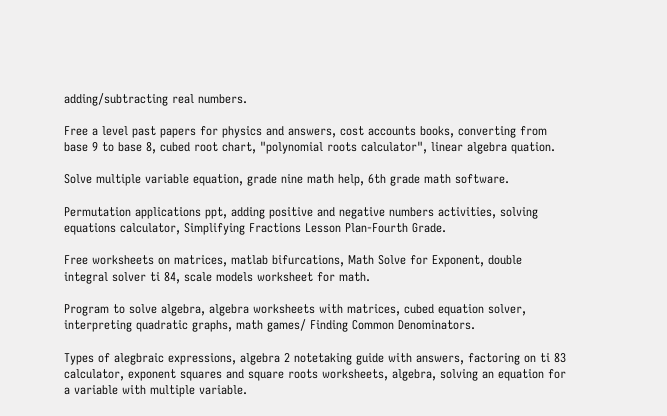adding/subtracting real numbers.

Free a level past papers for physics and answers, cost accounts books, converting from base 9 to base 8, cubed root chart, "polynomial roots calculator", linear algebra quation.

Solve multiple variable equation, grade nine math help, 6th grade math software.

Permutation applications ppt, adding positive and negative numbers activities, solving equations calculator, Simplifying Fractions Lesson Plan-Fourth Grade.

Free worksheets on matrices, matlab bifurcations, Math Solve for Exponent, double integral solver ti 84, scale models worksheet for math.

Program to solve algebra, algebra worksheets with matrices, cubed equation solver, interpreting quadratic graphs, math games/ Finding Common Denominators.

Types of alegbraic expressions, algebra 2 notetaking guide with answers, factoring on ti 83 calculator, exponent squares and square roots worksheets, algebra, solving an equation for a variable with multiple variable.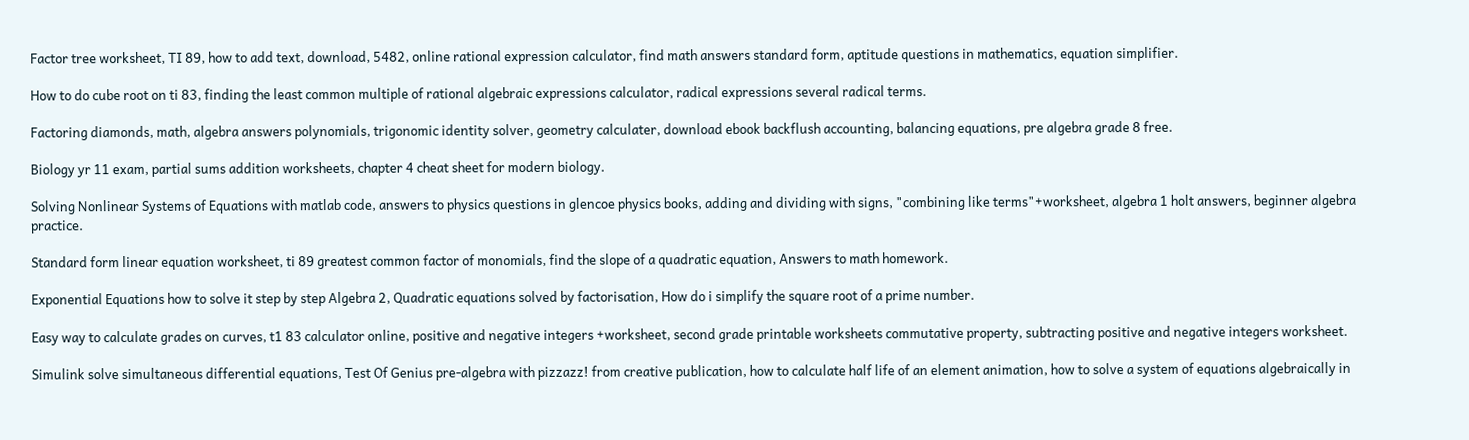Factor tree worksheet, TI 89, how to add text, download, 5482, online rational expression calculator, find math answers standard form, aptitude questions in mathematics, equation simplifier.

How to do cube root on ti 83, finding the least common multiple of rational algebraic expressions calculator, radical expressions several radical terms.

Factoring diamonds, math, algebra answers polynomials, trigonomic identity solver, geometry calculater, download ebook backflush accounting, balancing equations, pre algebra grade 8 free.

Biology yr 11 exam, partial sums addition worksheets, chapter 4 cheat sheet for modern biology.

Solving Nonlinear Systems of Equations with matlab code, answers to physics questions in glencoe physics books, adding and dividing with signs, "combining like terms"+worksheet, algebra 1 holt answers, beginner algebra practice.

Standard form linear equation worksheet, ti 89 greatest common factor of monomials, find the slope of a quadratic equation, Answers to math homework.

Exponential Equations how to solve it step by step Algebra 2, Quadratic equations solved by factorisation, How do i simplify the square root of a prime number.

Easy way to calculate grades on curves, t1 83 calculator online, positive and negative integers +worksheet, second grade printable worksheets commutative property, subtracting positive and negative integers worksheet.

Simulink solve simultaneous differential equations, Test Of Genius pre-algebra with pizzazz! from creative publication, how to calculate half life of an element animation, how to solve a system of equations algebraically in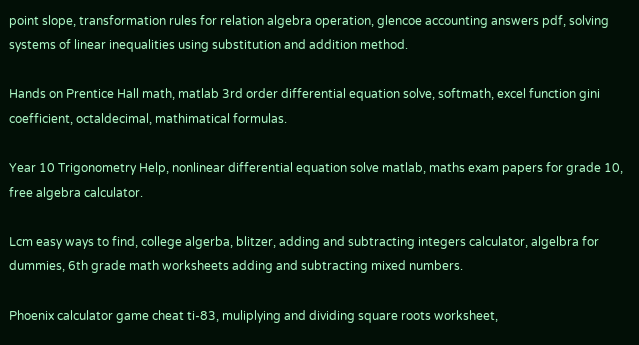point slope, transformation rules for relation algebra operation, glencoe accounting answers pdf, solving systems of linear inequalities using substitution and addition method.

Hands on Prentice Hall math, matlab 3rd order differential equation solve, softmath, excel function gini coefficient, octaldecimal, mathimatical formulas.

Year 10 Trigonometry Help, nonlinear differential equation solve matlab, maths exam papers for grade 10, free algebra calculator.

Lcm easy ways to find, college algerba, blitzer, adding and subtracting integers calculator, algelbra for dummies, 6th grade math worksheets adding and subtracting mixed numbers.

Phoenix calculator game cheat ti-83, muliplying and dividing square roots worksheet,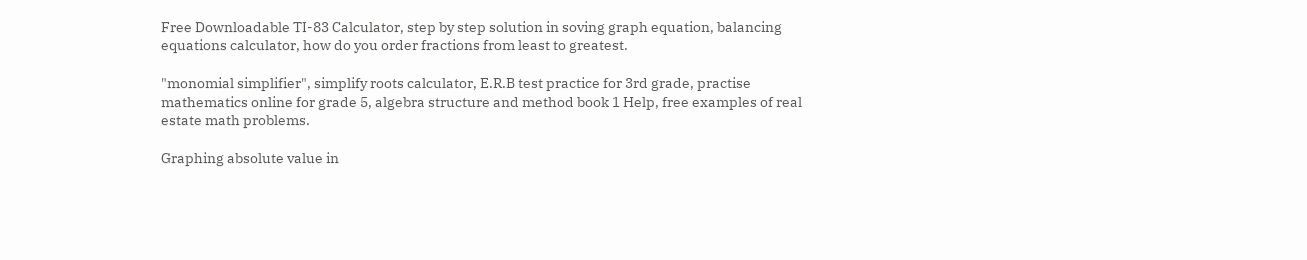Free Downloadable TI-83 Calculator, step by step solution in soving graph equation, balancing equations calculator, how do you order fractions from least to greatest.

"monomial simplifier", simplify roots calculator, E.R.B test practice for 3rd grade, practise mathematics online for grade 5, algebra structure and method book 1 Help, free examples of real estate math problems.

Graphing absolute value in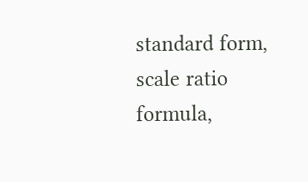standard form, scale ratio formula,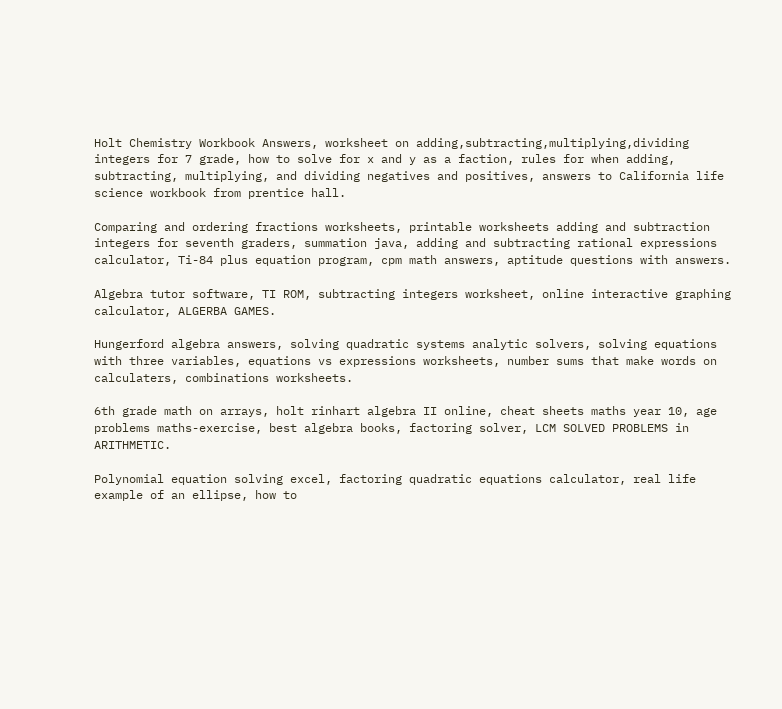Holt Chemistry Workbook Answers, worksheet on adding,subtracting,multiplying,dividing integers for 7 grade, how to solve for x and y as a faction, rules for when adding, subtracting, multiplying, and dividing negatives and positives, answers to California life science workbook from prentice hall.

Comparing and ordering fractions worksheets, printable worksheets adding and subtraction integers for seventh graders, summation java, adding and subtracting rational expressions calculator, Ti-84 plus equation program, cpm math answers, aptitude questions with answers.

Algebra tutor software, TI ROM, subtracting integers worksheet, online interactive graphing calculator, ALGERBA GAMES.

Hungerford algebra answers, solving quadratic systems analytic solvers, solving equations with three variables, equations vs expressions worksheets, number sums that make words on calculaters, combinations worksheets.

6th grade math on arrays, holt rinhart algebra II online, cheat sheets maths year 10, age problems maths-exercise, best algebra books, factoring solver, LCM SOLVED PROBLEMS in ARITHMETIC.

Polynomial equation solving excel, factoring quadratic equations calculator, real life example of an ellipse, how to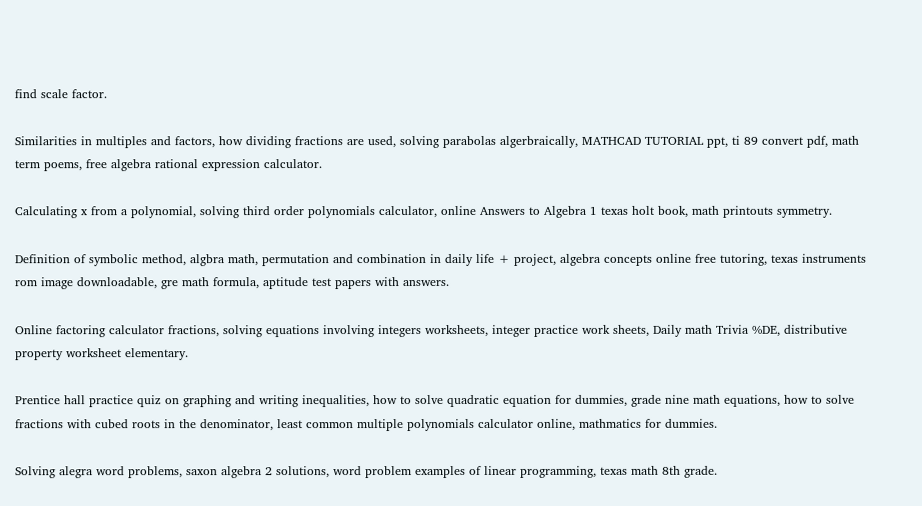find scale factor.

Similarities in multiples and factors, how dividing fractions are used, solving parabolas algerbraically, MATHCAD TUTORIAL ppt, ti 89 convert pdf, math term poems, free algebra rational expression calculator.

Calculating x from a polynomial, solving third order polynomials calculator, online Answers to Algebra 1 texas holt book, math printouts symmetry.

Definition of symbolic method, algbra math, permutation and combination in daily life + project, algebra concepts online free tutoring, texas instruments rom image downloadable, gre math formula, aptitude test papers with answers.

Online factoring calculator fractions, solving equations involving integers worksheets, integer practice work sheets, Daily math Trivia %DE, distributive property worksheet elementary.

Prentice hall practice quiz on graphing and writing inequalities, how to solve quadratic equation for dummies, grade nine math equations, how to solve fractions with cubed roots in the denominator, least common multiple polynomials calculator online, mathmatics for dummies.

Solving alegra word problems, saxon algebra 2 solutions, word problem examples of linear programming, texas math 8th grade.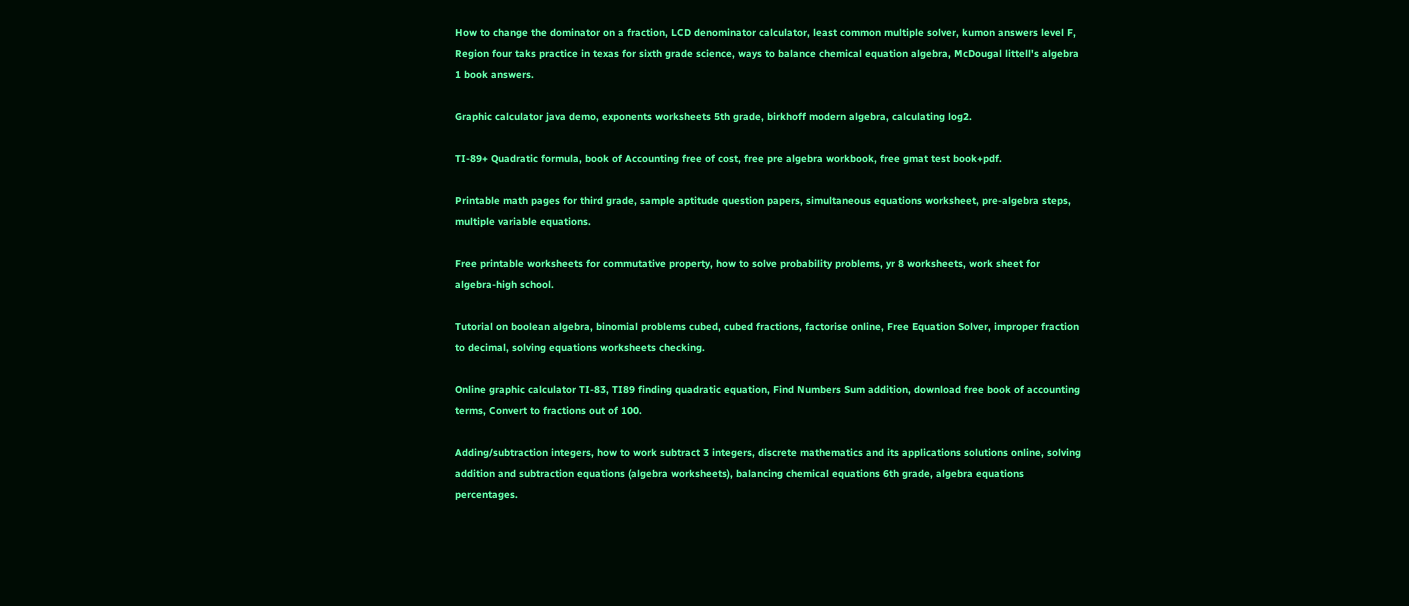How to change the dominator on a fraction, LCD denominator calculator, least common multiple solver, kumon answers level F, Region four taks practice in texas for sixth grade science, ways to balance chemical equation algebra, McDougal littell's algebra 1 book answers.

Graphic calculator java demo, exponents worksheets 5th grade, birkhoff modern algebra, calculating log2.

TI-89+ Quadratic formula, book of Accounting free of cost, free pre algebra workbook, free gmat test book+pdf.

Printable math pages for third grade, sample aptitude question papers, simultaneous equations worksheet, pre-algebra steps, multiple variable equations.

Free printable worksheets for commutative property, how to solve probability problems, yr 8 worksheets, work sheet for algebra-high school.

Tutorial on boolean algebra, binomial problems cubed, cubed fractions, factorise online, Free Equation Solver, improper fraction to decimal, solving equations worksheets checking.

Online graphic calculator TI-83, TI89 finding quadratic equation, Find Numbers Sum addition, download free book of accounting terms, Convert to fractions out of 100.

Adding/subtraction integers, how to work subtract 3 integers, discrete mathematics and its applications solutions online, solving addition and subtraction equations (algebra worksheets), balancing chemical equations 6th grade, algebra equations percentages.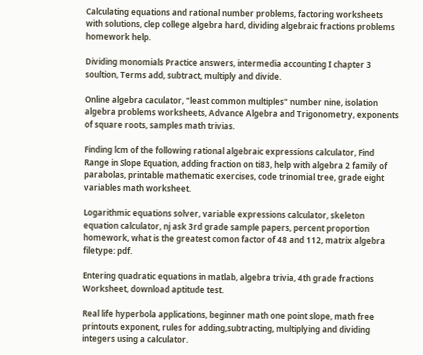Calculating equations and rational number problems, factoring worksheets with solutions, clep college algebra hard, dividing algebraic fractions problems homework help.

Dividing monomials Practice answers, intermedia accounting I chapter 3 soultion, Terms add, subtract, multiply and divide.

Online algebra caculator, "least common multiples" number nine, isolation algebra problems worksheets, Advance Algebra and Trigonometry, exponents of square roots, samples math trivias.

Finding lcm of the following rational algebraic expressions calculator, Find Range in Slope Equation, adding fraction on ti83, help with algebra 2 family of parabolas, printable mathematic exercises, code trinomial tree, grade eight variables math worksheet.

Logarithmic equations solver, variable expressions calculator, skeleton equation calculator, nj ask 3rd grade sample papers, percent proportion homework, what is the greatest comon factor of 48 and 112, matrix algebra filetype: pdf.

Entering quadratic equations in matlab, algebra trivia, 4th grade fractions Worksheet, download aptitude test.

Real life hyperbola applications, beginner math one point slope, math free printouts exponent, rules for adding,subtracting, multiplying and dividing integers using a calculator.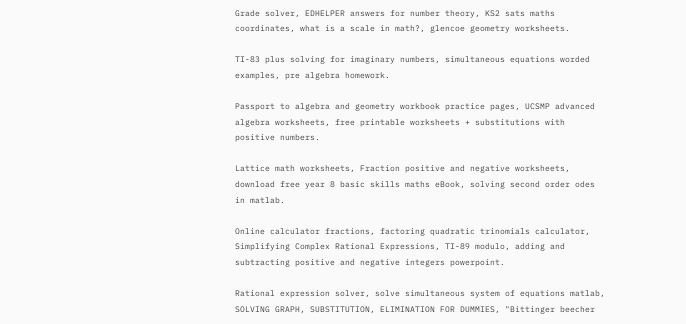Grade solver, EDHELPER answers for number theory, KS2 sats maths coordinates, what is a scale in math?, glencoe geometry worksheets.

TI-83 plus solving for imaginary numbers, simultaneous equations worded examples, pre algebra homework.

Passport to algebra and geometry workbook practice pages, UCSMP advanced algebra worksheets, free printable worksheets + substitutions with positive numbers.

Lattice math worksheets, Fraction positive and negative worksheets, download free year 8 basic skills maths eBook, solving second order odes in matlab.

Online calculator fractions, factoring quadratic trinomials calculator, Simplifying Complex Rational Expressions, TI-89 modulo, adding and subtracting positive and negative integers powerpoint.

Rational expression solver, solve simultaneous system of equations matlab, SOLVING GRAPH, SUBSTITUTION, ELIMINATION FOR DUMMIES, "Bittinger beecher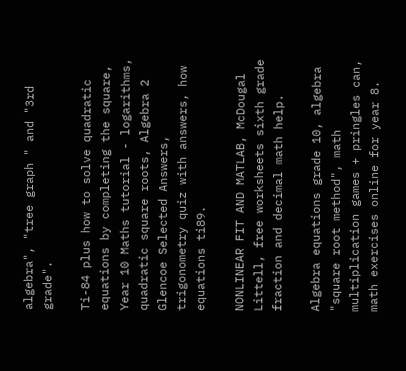algebra", "tree graph " and "3rd grade".

Ti-84 plus how to solve quadratic equations by completing the square, Year 10 Maths tutorial - logarithms, quadratic square roots, Algebra 2 Glencoe Selected Answers, trigonometry quiz with answers, how equations ti89.

NONLINEAR FIT AND MATLAB, McDougal Littell, free worksheets sixth grade fraction and decimal math help.

Algebra equations grade 10, algebra "square root method", math multiplication games + pringles can, math exercises online for year 8.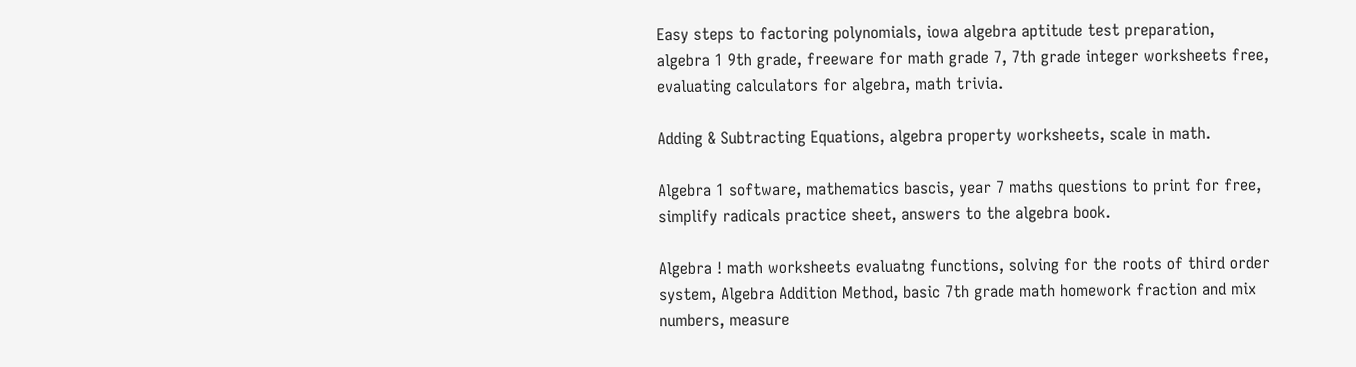Easy steps to factoring polynomials, iowa algebra aptitude test preparation, algebra 1 9th grade, freeware for math grade 7, 7th grade integer worksheets free, evaluating calculators for algebra, math trivia.

Adding & Subtracting Equations, algebra property worksheets, scale in math.

Algebra 1 software, mathematics bascis, year 7 maths questions to print for free, simplify radicals practice sheet, answers to the algebra book.

Algebra ! math worksheets evaluatng functions, solving for the roots of third order system, Algebra Addition Method, basic 7th grade math homework fraction and mix numbers, measure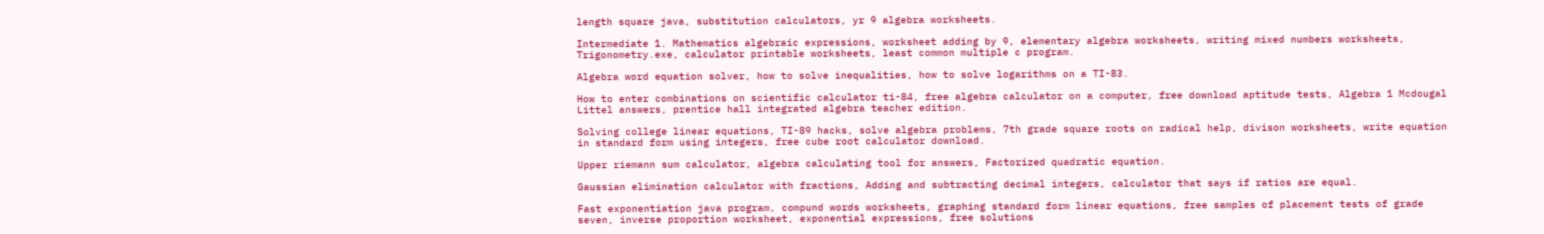length square java, substitution calculators, yr 9 algebra worksheets.

Intermediate 1. Mathematics algebraic expressions, worksheet adding by 9, elementary algebra worksheets, writing mixed numbers worksheets, Trigonometry.exe, calculator printable worksheets, least common multiple c program.

Algebra word equation solver, how to solve inequalities, how to solve logarithms on a TI-83.

How to enter combinations on scientific calculator ti-84, free algebra calculator on a computer, free download aptitude tests, Algebra 1 Mcdougal Littel answers, prentice hall integrated algebra teacher edition.

Solving college linear equations, TI-89 hacks, solve algebra problems, 7th grade square roots on radical help, divison worksheets, write equation in standard form using integers, free cube root calculator download.

Upper riemann sum calculator, algebra calculating tool for answers, Factorized quadratic equation.

Gaussian elimination calculator with fractions, Adding and subtracting decimal integers, calculator that says if ratios are equal.

Fast exponentiation java program, compund words worksheets, graphing standard form linear equations, free samples of placement tests of grade seven, inverse proportion worksheet, exponential expressions, free solutions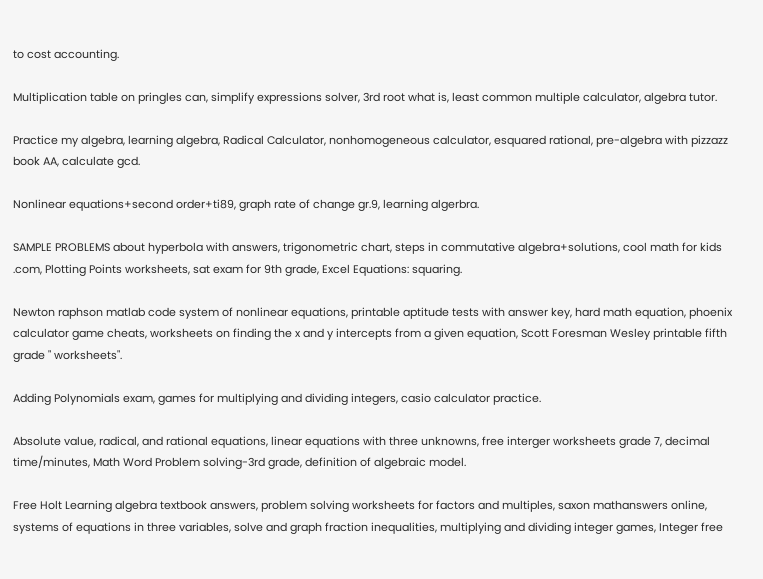to cost accounting.

Multiplication table on pringles can, simplify expressions solver, 3rd root what is, least common multiple calculator, algebra tutor.

Practice my algebra, learning algebra, Radical Calculator, nonhomogeneous calculator, esquared rational, pre-algebra with pizzazz book AA, calculate gcd.

Nonlinear equations+second order+ti89, graph rate of change gr.9, learning algerbra.

SAMPLE PROBLEMS about hyperbola with answers, trigonometric chart, steps in commutative algebra+solutions, cool math for kids .com, Plotting Points worksheets, sat exam for 9th grade, Excel Equations: squaring.

Newton raphson matlab code system of nonlinear equations, printable aptitude tests with answer key, hard math equation, phoenix calculator game cheats, worksheets on finding the x and y intercepts from a given equation, Scott Foresman Wesley printable fifth grade " worksheets".

Adding Polynomials exam, games for multiplying and dividing integers, casio calculator practice.

Absolute value, radical, and rational equations, linear equations with three unknowns, free interger worksheets grade 7, decimal time/minutes, Math Word Problem solving-3rd grade, definition of algebraic model.

Free Holt Learning algebra textbook answers, problem solving worksheets for factors and multiples, saxon mathanswers online, systems of equations in three variables, solve and graph fraction inequalities, multiplying and dividing integer games, Integer free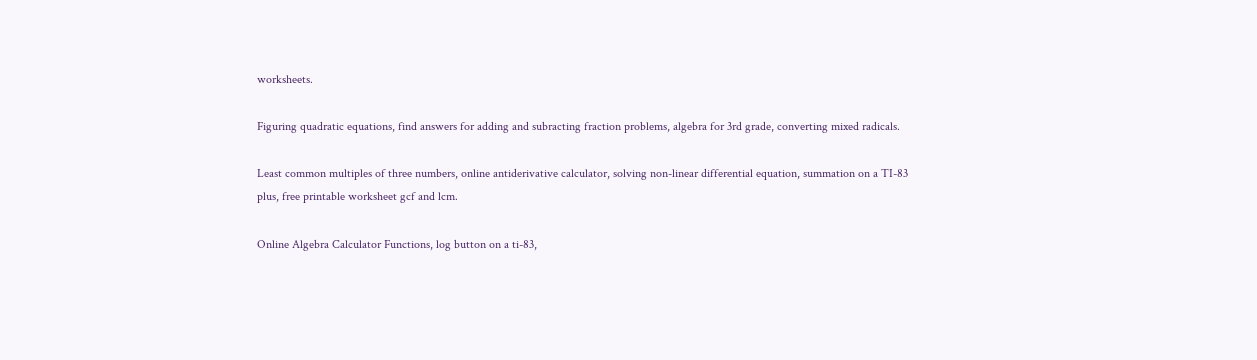worksheets.

Figuring quadratic equations, find answers for adding and subracting fraction problems, algebra for 3rd grade, converting mixed radicals.

Least common multiples of three numbers, online antiderivative calculator, solving non-linear differential equation, summation on a TI-83 plus, free printable worksheet gcf and lcm.

Online Algebra Calculator Functions, log button on a ti-83,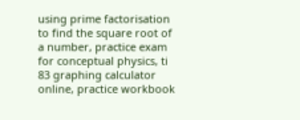using prime factorisation to find the square root of a number, practice exam for conceptual physics, ti 83 graphing calculator online, practice workbook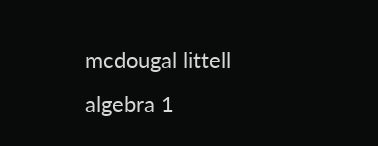mcdougal littell algebra 1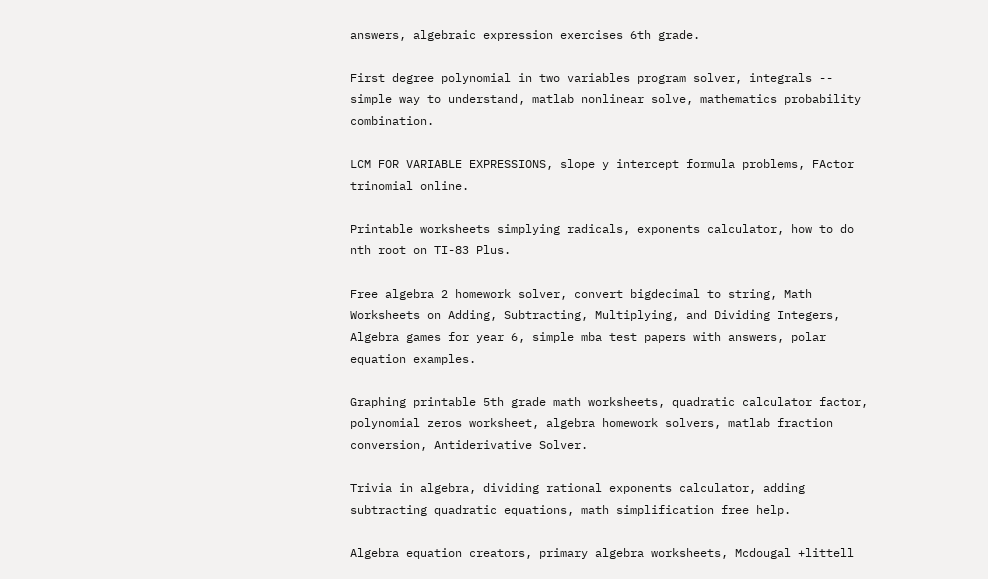answers, algebraic expression exercises 6th grade.

First degree polynomial in two variables program solver, integrals -- simple way to understand, matlab nonlinear solve, mathematics probability combination.

LCM FOR VARIABLE EXPRESSIONS, slope y intercept formula problems, FActor trinomial online.

Printable worksheets simplying radicals, exponents calculator, how to do nth root on TI-83 Plus.

Free algebra 2 homework solver, convert bigdecimal to string, Math Worksheets on Adding, Subtracting, Multiplying, and Dividing Integers, Algebra games for year 6, simple mba test papers with answers, polar equation examples.

Graphing printable 5th grade math worksheets, quadratic calculator factor, polynomial zeros worksheet, algebra homework solvers, matlab fraction conversion, Antiderivative Solver.

Trivia in algebra, dividing rational exponents calculator, adding subtracting quadratic equations, math simplification free help.

Algebra equation creators, primary algebra worksheets, Mcdougal +littell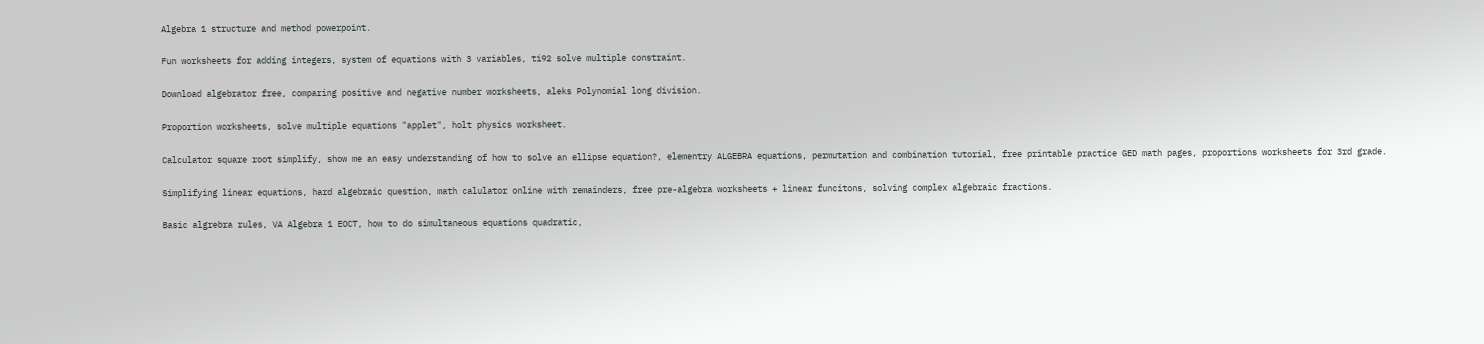Algebra 1 structure and method powerpoint.

Fun worksheets for adding integers, system of equations with 3 variables, ti92 solve multiple constraint.

Download algebrator free, comparing positive and negative number worksheets, aleks Polynomial long division.

Proportion worksheets, solve multiple equations "applet", holt physics worksheet.

Calculator square root simplify, show me an easy understanding of how to solve an ellipse equation?, elementry ALGEBRA equations, permutation and combination tutorial, free printable practice GED math pages, proportions worksheets for 3rd grade.

Simplifying linear equations, hard algebraic question, math calulator online with remainders, free pre-algebra worksheets + linear funcitons, solving complex algebraic fractions.

Basic algrebra rules, VA Algebra 1 EOCT, how to do simultaneous equations quadratic,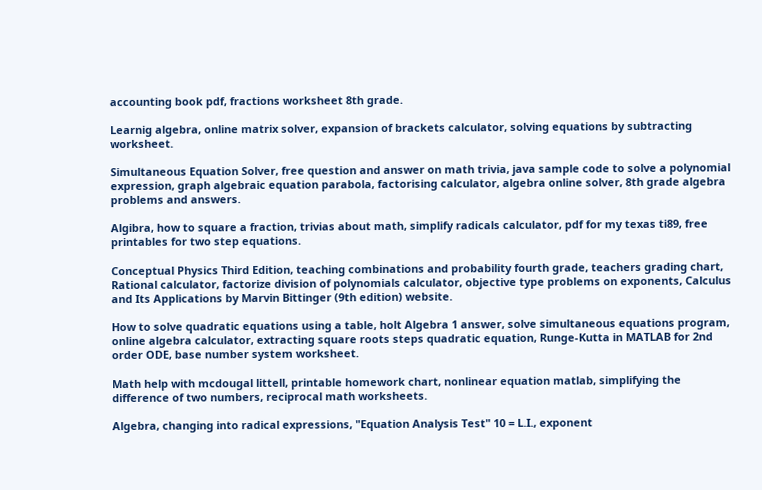accounting book pdf, fractions worksheet 8th grade.

Learnig algebra, online matrix solver, expansion of brackets calculator, solving equations by subtracting worksheet.

Simultaneous Equation Solver, free question and answer on math trivia, java sample code to solve a polynomial expression, graph algebraic equation parabola, factorising calculator, algebra online solver, 8th grade algebra problems and answers.

Algibra, how to square a fraction, trivias about math, simplify radicals calculator, pdf for my texas ti89, free printables for two step equations.

Conceptual Physics Third Edition, teaching combinations and probability fourth grade, teachers grading chart, Rational calculator, factorize division of polynomials calculator, objective type problems on exponents, Calculus and Its Applications by Marvin Bittinger (9th edition) website.

How to solve quadratic equations using a table, holt Algebra 1 answer, solve simultaneous equations program, online algebra calculator, extracting square roots steps quadratic equation, Runge-Kutta in MATLAB for 2nd order ODE, base number system worksheet.

Math help with mcdougal littell, printable homework chart, nonlinear equation matlab, simplifying the difference of two numbers, reciprocal math worksheets.

Algebra, changing into radical expressions, "Equation Analysis Test" 10 = L.I., exponent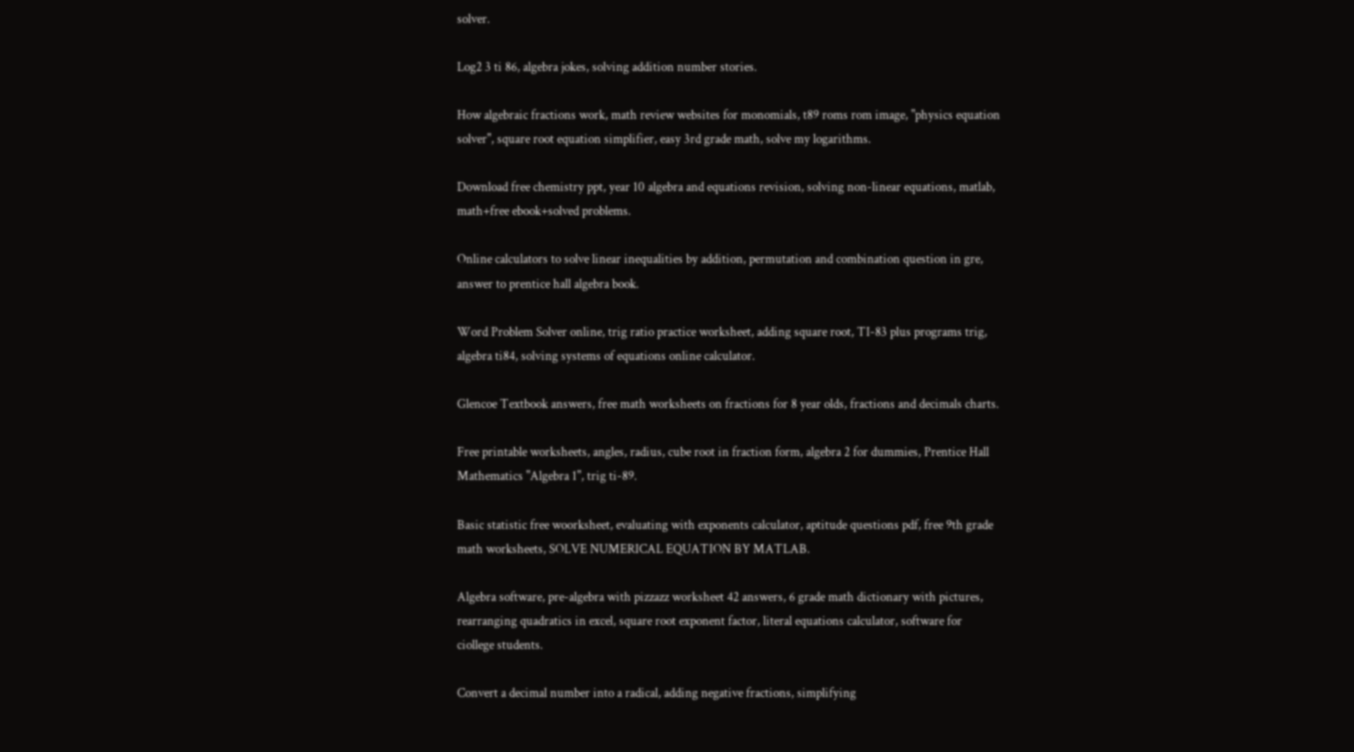solver.

Log2 3 ti 86, algebra jokes, solving addition number stories.

How algebraic fractions work, math review websites for monomials, t89 roms rom image, "physics equation solver", square root equation simplifier, easy 3rd grade math, solve my logarithms.

Download free chemistry ppt, year 10 algebra and equations revision, solving non-linear equations, matlab, math+free ebook+solved problems.

Online calculators to solve linear inequalities by addition, permutation and combination question in gre, answer to prentice hall algebra book.

Word Problem Solver online, trig ratio practice worksheet, adding square root, TI-83 plus programs trig, algebra ti84, solving systems of equations online calculator.

Glencoe Textbook answers, free math worksheets on fractions for 8 year olds, fractions and decimals charts.

Free printable worksheets, angles, radius, cube root in fraction form, algebra 2 for dummies, Prentice Hall Mathematics "Algebra 1", trig ti-89.

Basic statistic free woorksheet, evaluating with exponents calculator, aptitude questions pdf, free 9th grade math worksheets, SOLVE NUMERICAL EQUATION BY MATLAB.

Algebra software, pre-algebra with pizzazz worksheet 42 answers, 6 grade math dictionary with pictures, rearranging quadratics in excel, square root exponent factor, literal equations calculator, software for ciollege students.

Convert a decimal number into a radical, adding negative fractions, simplifying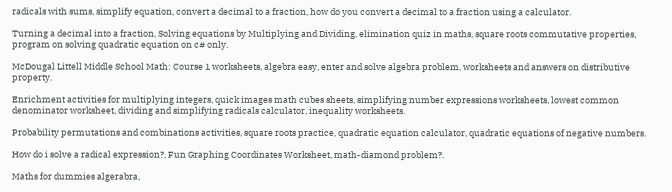radicals with sums, simplify equation, convert a decimal to a fraction, how do you convert a decimal to a fraction using a calculator.

Turning a decimal into a fraction, Solving equations by Multiplying and Dividing, elimination quiz in maths, square roots commutative properties, program on solving quadratic equation on c# only.

McDougal Littell Middle School Math: Course 1 worksheets, algebra easy, enter and solve algebra problem, worksheets and answers on distributive property.

Enrichment activities for multiplying integers, quick images math cubes sheets, simplifying number expressions worksheets, lowest common denominator worksheet, dividing and simplifying radicals calculator, inequality worksheets.

Probability permutations and combinations activities, square roots practice, quadratic equation calculator, quadratic equations of negative numbers.

How do i solve a radical expression?, Fun Graphing Coordinates Worksheet, math-diamond problem?.

Maths for dummies algerabra,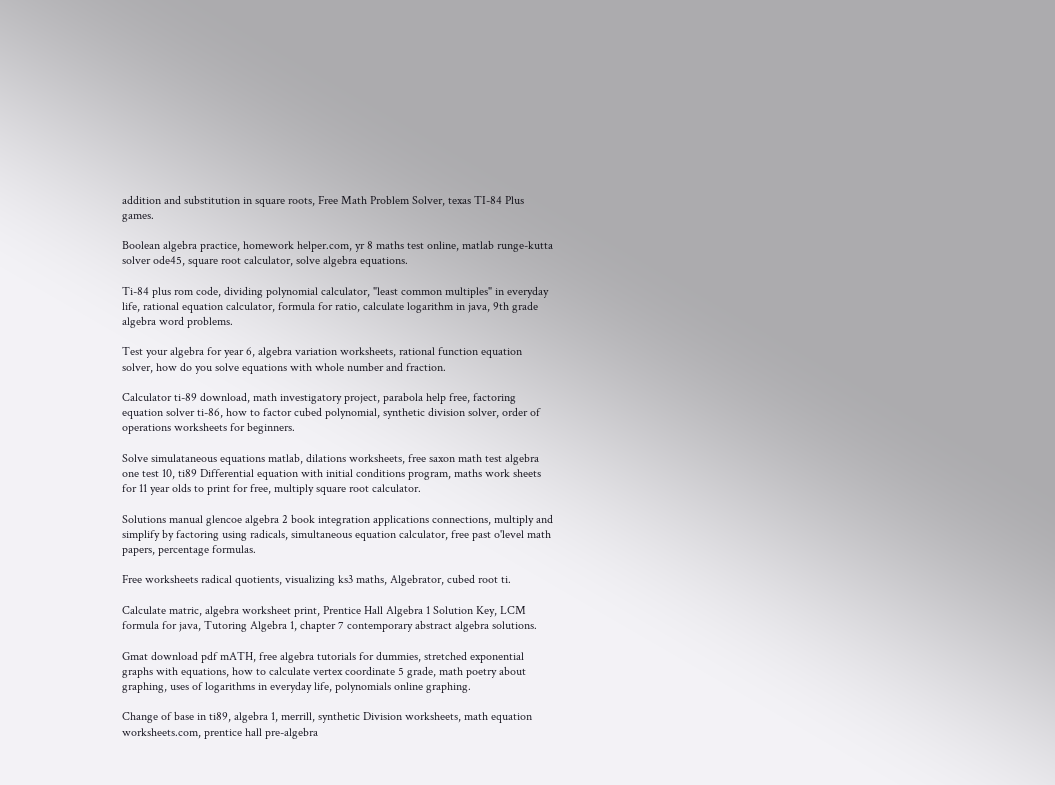addition and substitution in square roots, Free Math Problem Solver, texas TI-84 Plus games.

Boolean algebra practice, homework helper.com, yr 8 maths test online, matlab runge-kutta solver ode45, square root calculator, solve algebra equations.

Ti-84 plus rom code, dividing polynomial calculator, "least common multiples" in everyday life, rational equation calculator, formula for ratio, calculate logarithm in java, 9th grade algebra word problems.

Test your algebra for year 6, algebra variation worksheets, rational function equation solver, how do you solve equations with whole number and fraction.

Calculator ti-89 download, math investigatory project, parabola help free, factoring equation solver ti-86, how to factor cubed polynomial, synthetic division solver, order of operations worksheets for beginners.

Solve simulataneous equations matlab, dilations worksheets, free saxon math test algebra one test 10, ti89 Differential equation with initial conditions program, maths work sheets for 11 year olds to print for free, multiply square root calculator.

Solutions manual glencoe algebra 2 book integration applications connections, multiply and simplify by factoring using radicals, simultaneous equation calculator, free past o'level math papers, percentage formulas.

Free worksheets radical quotients, visualizing ks3 maths, Algebrator, cubed root ti.

Calculate matric, algebra worksheet print, Prentice Hall Algebra 1 Solution Key, LCM formula for java, Tutoring Algebra 1, chapter 7 contemporary abstract algebra solutions.

Gmat download pdf mATH, free algebra tutorials for dummies, stretched exponential graphs with equations, how to calculate vertex coordinate 5 grade, math poetry about graphing, uses of logarithms in everyday life, polynomials online graphing.

Change of base in ti89, algebra 1, merrill, synthetic Division worksheets, math equation worksheets.com, prentice hall pre-algebra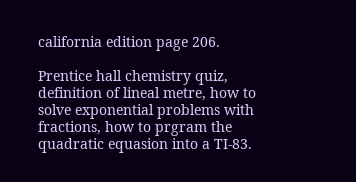california edition page 206.

Prentice hall chemistry quiz, definition of lineal metre, how to solve exponential problems with fractions, how to prgram the quadratic equasion into a TI-83.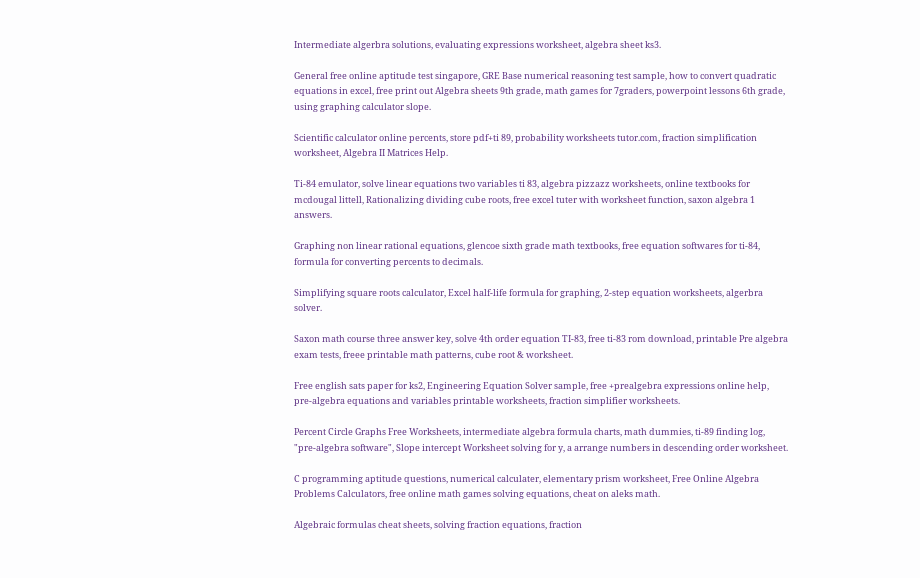Intermediate algerbra solutions, evaluating expressions worksheet, algebra sheet ks3.

General free online aptitude test singapore, GRE Base numerical reasoning test sample, how to convert quadratic equations in excel, free print out Algebra sheets 9th grade, math games for 7graders, powerpoint lessons 6th grade, using graphing calculator slope.

Scientific calculator online percents, store pdf+ti 89, probability worksheets tutor.com, fraction simplification worksheet, Algebra II Matrices Help.

Ti-84 emulator, solve linear equations two variables ti 83, algebra pizzazz worksheets, online textbooks for mcdougal littell, Rationalizing dividing cube roots, free excel tuter with worksheet function, saxon algebra 1 answers.

Graphing non linear rational equations, glencoe sixth grade math textbooks, free equation softwares for ti-84, formula for converting percents to decimals.

Simplifying square roots calculator, Excel half-life formula for graphing, 2-step equation worksheets, algerbra solver.

Saxon math course three answer key, solve 4th order equation TI-83, free ti-83 rom download, printable Pre algebra exam tests, freee printable math patterns, cube root & worksheet.

Free english sats paper for ks2, Engineering Equation Solver sample, free +prealgebra expressions online help, pre-algebra equations and variables printable worksheets, fraction simplifier worksheets.

Percent Circle Graphs Free Worksheets, intermediate algebra formula charts, math dummies, ti-89 finding log, "pre-algebra software", Slope intercept Worksheet solving for y, a arrange numbers in descending order worksheet.

C programming aptitude questions, numerical calculater, elementary prism worksheet, Free Online Algebra Problems Calculators, free online math games solving equations, cheat on aleks math.

Algebraic formulas cheat sheets, solving fraction equations, fraction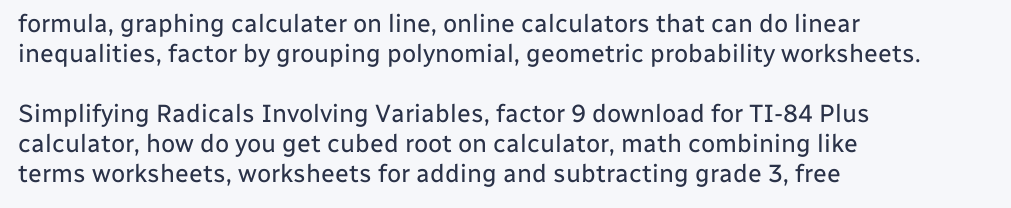formula, graphing calculater on line, online calculators that can do linear inequalities, factor by grouping polynomial, geometric probability worksheets.

Simplifying Radicals Involving Variables, factor 9 download for TI-84 Plus calculator, how do you get cubed root on calculator, math combining like terms worksheets, worksheets for adding and subtracting grade 3, free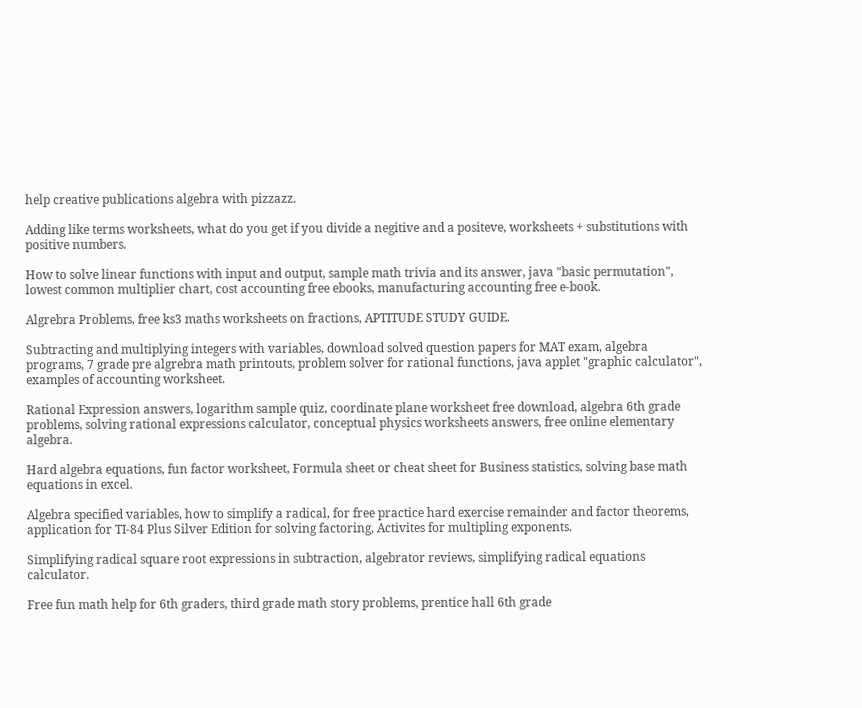help creative publications algebra with pizzazz.

Adding like terms worksheets, what do you get if you divide a negitive and a positeve, worksheets + substitutions with positive numbers.

How to solve linear functions with input and output, sample math trivia and its answer, java "basic permutation", lowest common multiplier chart, cost accounting free ebooks, manufacturing accounting free e-book.

Algrebra Problems, free ks3 maths worksheets on fractions, APTITUDE STUDY GUIDE.

Subtracting and multiplying integers with variables, download solved question papers for MAT exam, algebra programs, 7 grade pre algrebra math printouts, problem solver for rational functions, java applet "graphic calculator", examples of accounting worksheet.

Rational Expression answers, logarithm sample quiz, coordinate plane worksheet free download, algebra 6th grade problems, solving rational expressions calculator, conceptual physics worksheets answers, free online elementary algebra.

Hard algebra equations, fun factor worksheet, Formula sheet or cheat sheet for Business statistics, solving base math equations in excel.

Algebra specified variables, how to simplify a radical, for free practice hard exercise remainder and factor theorems, application for TI-84 Plus Silver Edition for solving factoring, Activites for multipling exponents.

Simplifying radical square root expressions in subtraction, algebrator reviews, simplifying radical equations calculator.

Free fun math help for 6th graders, third grade math story problems, prentice hall 6th grade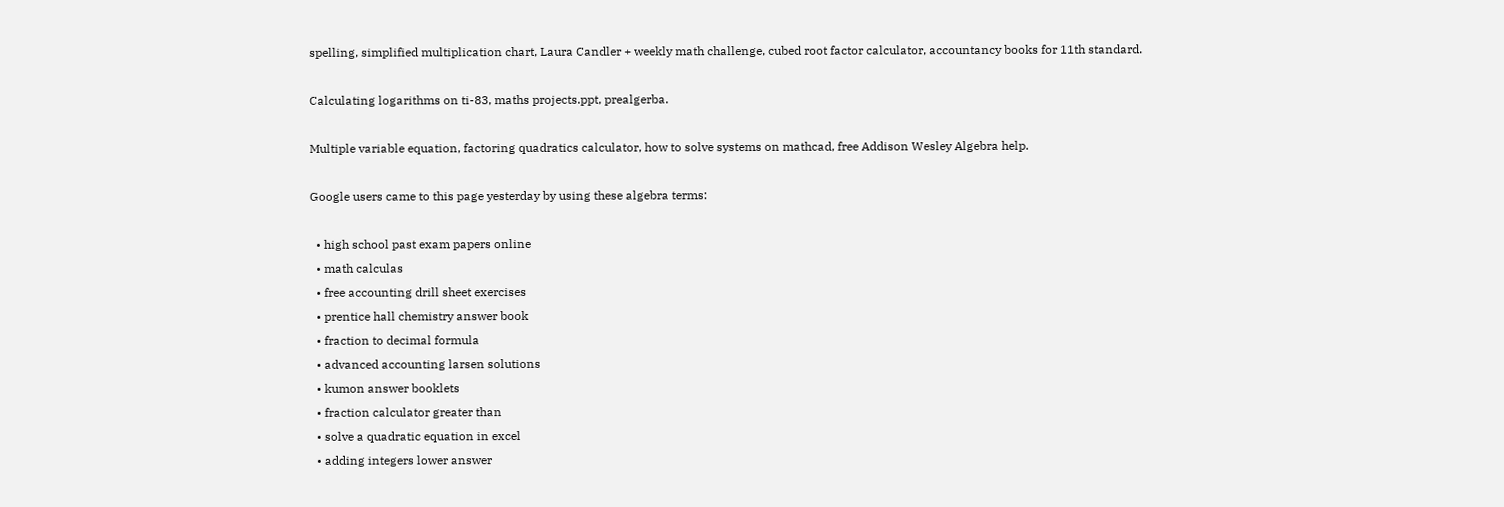spelling, simplified multiplication chart, Laura Candler + weekly math challenge, cubed root factor calculator, accountancy books for 11th standard.

Calculating logarithms on ti-83, maths projects.ppt, prealgerba.

Multiple variable equation, factoring quadratics calculator, how to solve systems on mathcad, free Addison Wesley Algebra help.

Google users came to this page yesterday by using these algebra terms:

  • high school past exam papers online
  • math calculas
  • free accounting drill sheet exercises
  • prentice hall chemistry answer book
  • fraction to decimal formula
  • advanced accounting larsen solutions
  • kumon answer booklets
  • fraction calculator greater than
  • solve a quadratic equation in excel
  • adding integers lower answer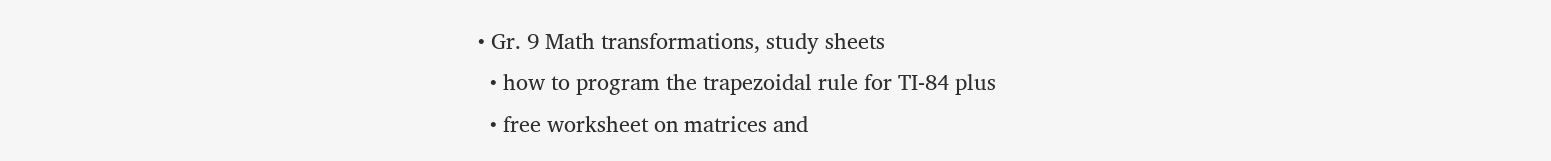• Gr. 9 Math transformations, study sheets
  • how to program the trapezoidal rule for TI-84 plus
  • free worksheet on matrices and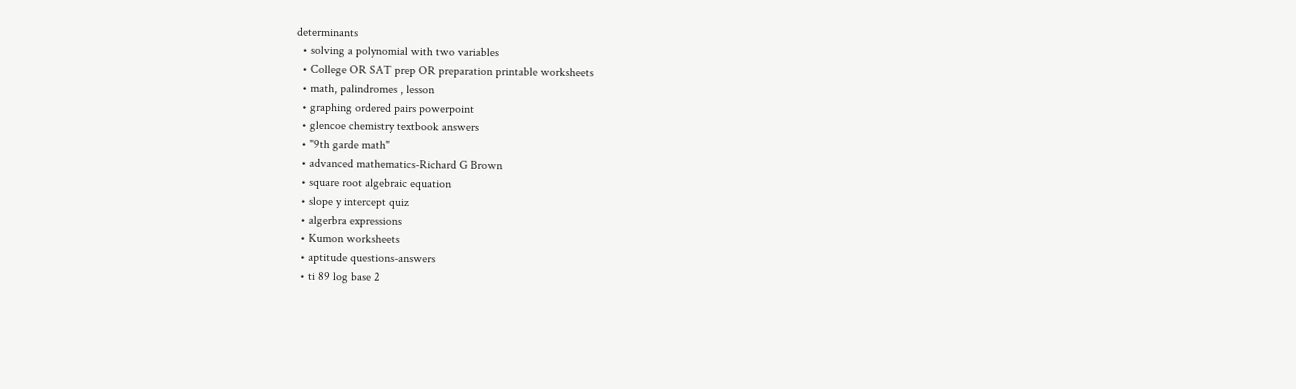determinants
  • solving a polynomial with two variables
  • College OR SAT prep OR preparation printable worksheets
  • math, palindromes , lesson
  • graphing ordered pairs powerpoint
  • glencoe chemistry textbook answers
  • "9th garde math"
  • advanced mathematics-Richard G Brown
  • square root algebraic equation
  • slope y intercept quiz
  • algerbra expressions
  • Kumon worksheets
  • aptitude questions-answers
  • ti 89 log base 2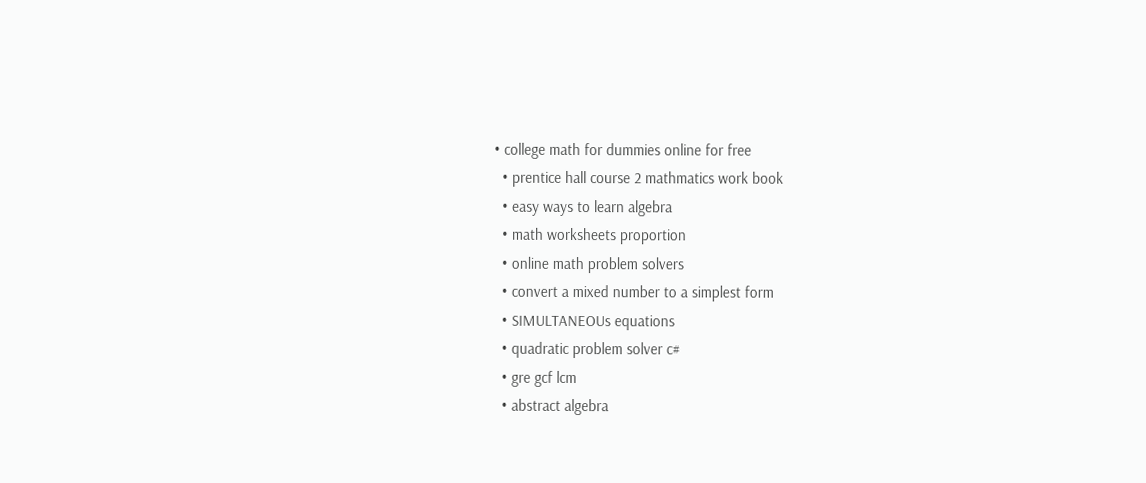• college math for dummies online for free
  • prentice hall course 2 mathmatics work book
  • easy ways to learn algebra
  • math worksheets proportion
  • online math problem solvers
  • convert a mixed number to a simplest form
  • SIMULTANEOUs equations
  • quadratic problem solver c#
  • gre gcf lcm
  • abstract algebra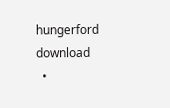hungerford download
  •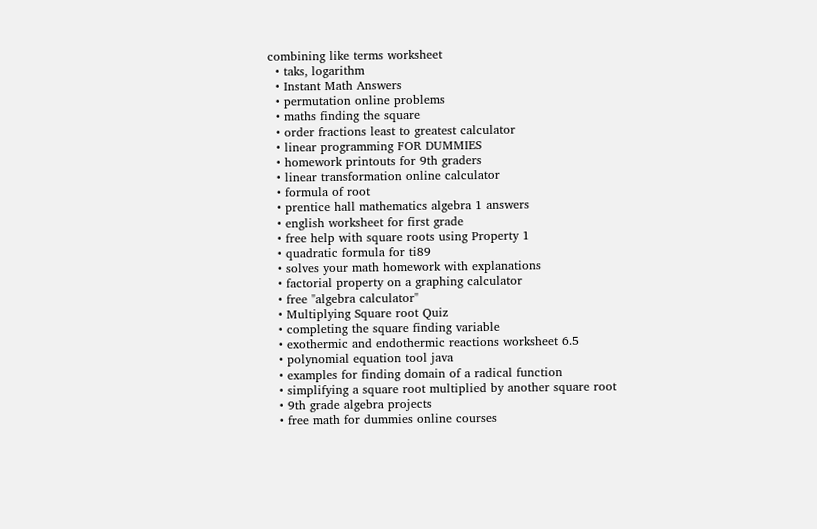combining like terms worksheet
  • taks, logarithm
  • Instant Math Answers
  • permutation online problems
  • maths finding the square
  • order fractions least to greatest calculator
  • linear programming FOR DUMMIES
  • homework printouts for 9th graders
  • linear transformation online calculator
  • formula of root
  • prentice hall mathematics algebra 1 answers
  • english worksheet for first grade
  • free help with square roots using Property 1
  • quadratic formula for ti89
  • solves your math homework with explanations
  • factorial property on a graphing calculator
  • free "algebra calculator"
  • Multiplying Square root Quiz
  • completing the square finding variable
  • exothermic and endothermic reactions worksheet 6.5
  • polynomial equation tool java
  • examples for finding domain of a radical function
  • simplifying a square root multiplied by another square root
  • 9th grade algebra projects
  • free math for dummies online courses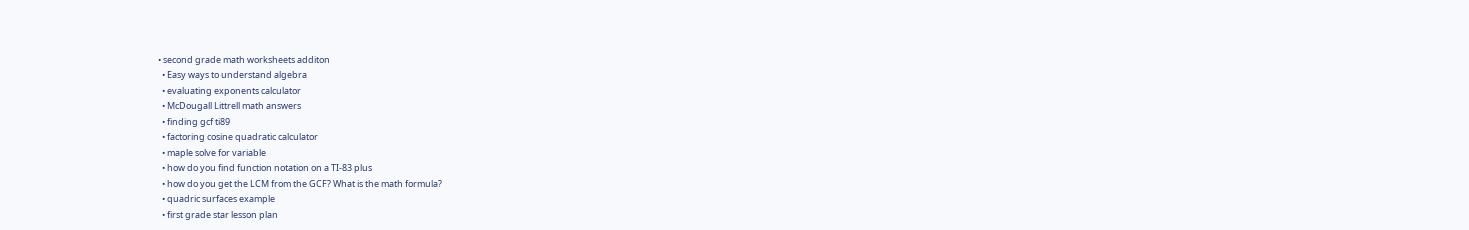• second grade math worksheets additon
  • Easy ways to understand algebra
  • evaluating exponents calculator
  • McDougall Littrell math answers
  • finding gcf ti89
  • factoring cosine quadratic calculator
  • maple solve for variable
  • how do you find function notation on a TI-83 plus
  • how do you get the LCM from the GCF? What is the math formula?
  • quadric surfaces example
  • first grade star lesson plan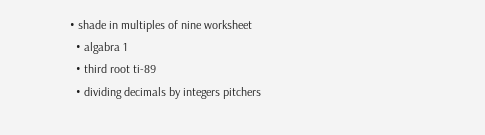• shade in multiples of nine worksheet
  • algabra 1
  • third root ti-89
  • dividing decimals by integers pitchers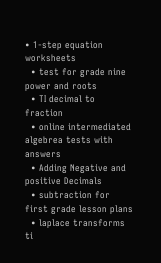• 1-step equation worksheets
  • test for grade nine power and roots
  • TI decimal to fraction
  • online intermediated algebrea tests with answers
  • Adding Negative and positive Decimals
  • subtraction for first grade lesson plans
  • laplace transforms ti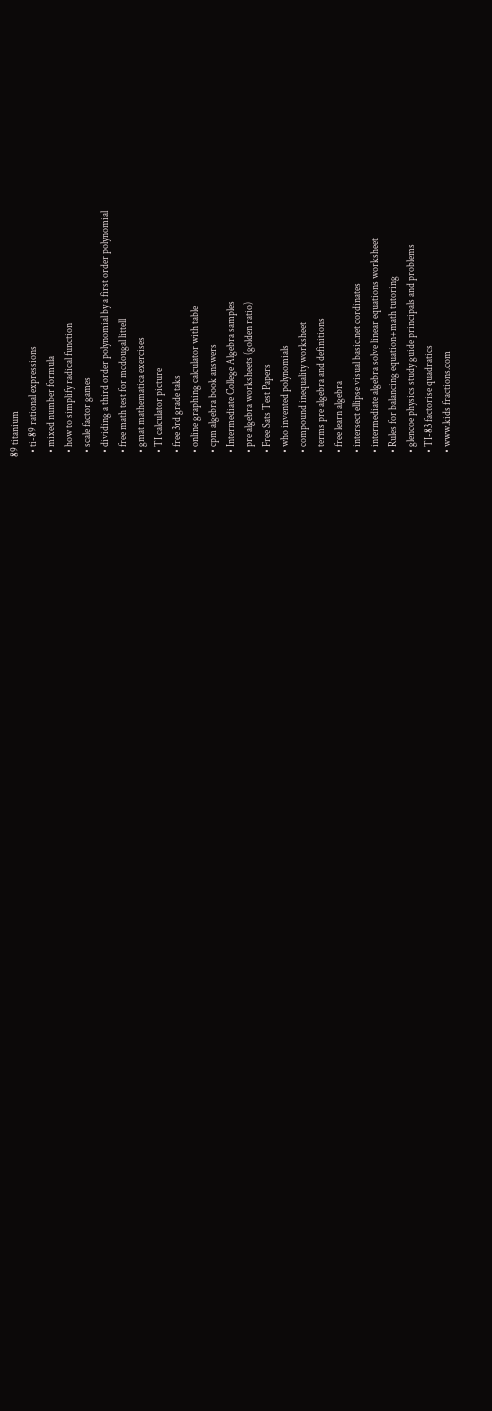89 titanium
  • ti-89 rational expressions
  • mixed number formula
  • how to simplify radical function
  • scale factor games
  • dividing a third order polynomial by a first order polynomial
  • free math test for mcdougal littell
  • gmat mathematica exercises
  • TI calculator picture
  • free 3rd grade taks
  • online graphing calculator with table
  • cpm algebra book answers
  • Intermediate College Algebra samples
  • pre algebra worksheets (golden ratio)
  • Free Sats Test Papers
  • who invented polynomials
  • compound inequality worksheet
  • terms pre algebra and definitions
  • free learn algebra
  • intersect ellipse visual basic.net cordinates
  • intermediate algebra solve linear equations worksheet
  • Rules for balancing equation+math tutoring
  • glencoe physics study guide principals and problems
  • TI-83 factorise quadratics
  • www.kids fractions.com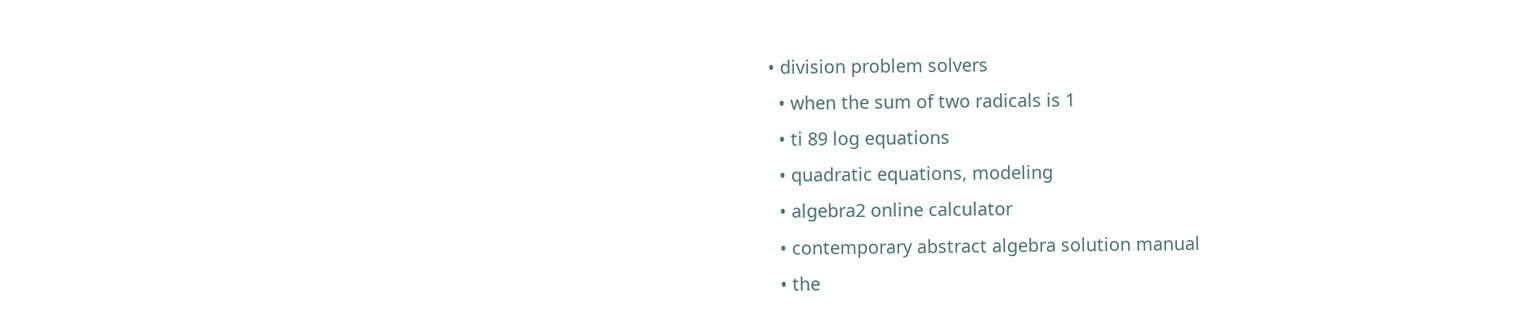• division problem solvers
  • when the sum of two radicals is 1
  • ti 89 log equations
  • quadratic equations, modeling
  • algebra2 online calculator
  • contemporary abstract algebra solution manual
  • the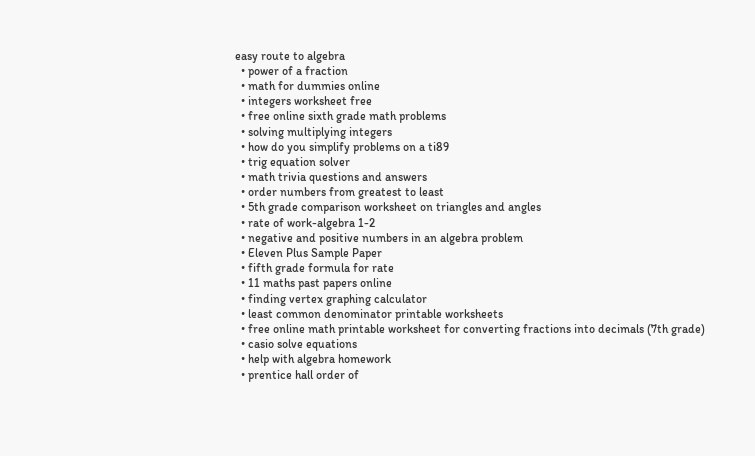easy route to algebra
  • power of a fraction
  • math for dummies online
  • integers worksheet free
  • free online sixth grade math problems
  • solving multiplying integers
  • how do you simplify problems on a ti89
  • trig equation solver
  • math trivia questions and answers
  • order numbers from greatest to least
  • 5th grade comparison worksheet on triangles and angles
  • rate of work-algebra 1-2
  • negative and positive numbers in an algebra problem
  • Eleven Plus Sample Paper
  • fifth grade formula for rate
  • 11 maths past papers online
  • finding vertex graphing calculator
  • least common denominator printable worksheets
  • free online math printable worksheet for converting fractions into decimals (7th grade)
  • casio solve equations
  • help with algebra homework
  • prentice hall order of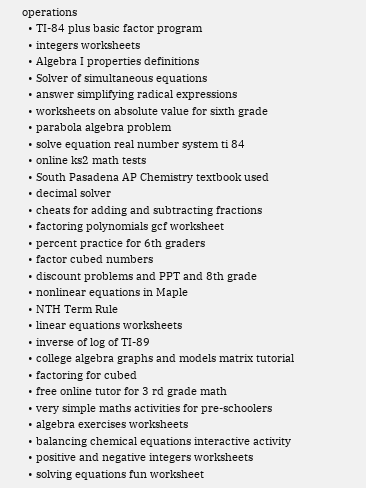operations
  • TI-84 plus basic factor program
  • integers worksheets
  • Algebra I properties definitions
  • Solver of simultaneous equations
  • answer simplifying radical expressions
  • worksheets on absolute value for sixth grade
  • parabola algebra problem
  • solve equation real number system ti 84
  • online ks2 math tests
  • South Pasadena AP Chemistry textbook used
  • decimal solver
  • cheats for adding and subtracting fractions
  • factoring polynomials gcf worksheet
  • percent practice for 6th graders
  • factor cubed numbers
  • discount problems and PPT and 8th grade
  • nonlinear equations in Maple
  • NTH Term Rule
  • linear equations worksheets
  • inverse of log of TI-89
  • college algebra graphs and models matrix tutorial
  • factoring for cubed
  • free online tutor for 3 rd grade math
  • very simple maths activities for pre-schoolers
  • algebra exercises worksheets
  • balancing chemical equations interactive activity
  • positive and negative integers worksheets
  • solving equations fun worksheet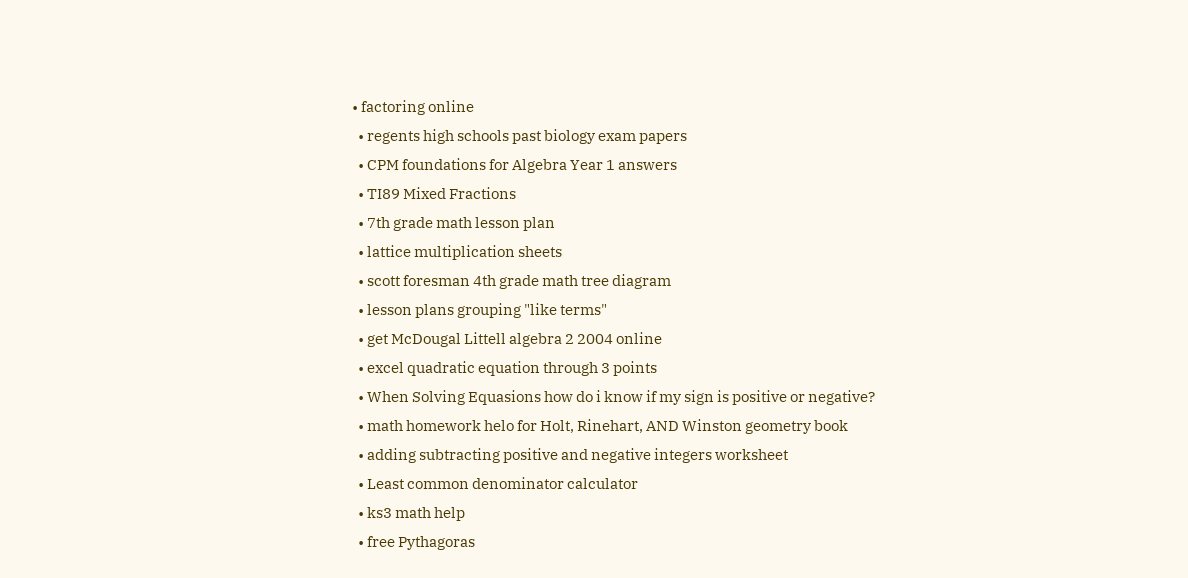• factoring online
  • regents high schools past biology exam papers
  • CPM foundations for Algebra Year 1 answers
  • TI89 Mixed Fractions
  • 7th grade math lesson plan
  • lattice multiplication sheets
  • scott foresman 4th grade math tree diagram
  • lesson plans grouping "like terms"
  • get McDougal Littell algebra 2 2004 online
  • excel quadratic equation through 3 points
  • When Solving Equasions how do i know if my sign is positive or negative?
  • math homework helo for Holt, Rinehart, AND Winston geometry book
  • adding subtracting positive and negative integers worksheet
  • Least common denominator calculator
  • ks3 math help
  • free Pythagoras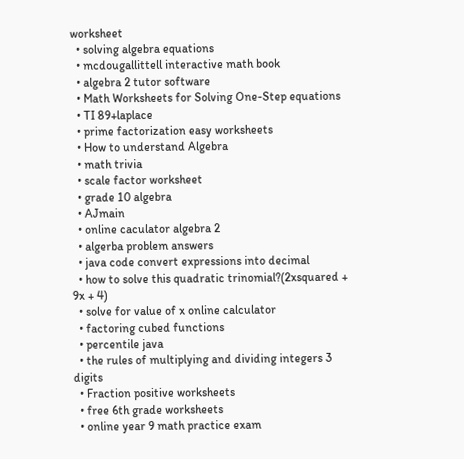worksheet
  • solving algebra equations
  • mcdougallittell interactive math book
  • algebra 2 tutor software
  • Math Worksheets for Solving One-Step equations
  • TI 89+laplace
  • prime factorization easy worksheets
  • How to understand Algebra
  • math trivia
  • scale factor worksheet
  • grade 10 algebra
  • AJmain
  • online caculator algebra 2
  • algerba problem answers
  • java code convert expressions into decimal
  • how to solve this quadratic trinomial?(2xsquared + 9x + 4)
  • solve for value of x online calculator
  • factoring cubed functions
  • percentile java
  • the rules of multiplying and dividing integers 3 digits
  • Fraction positive worksheets
  • free 6th grade worksheets
  • online year 9 math practice exam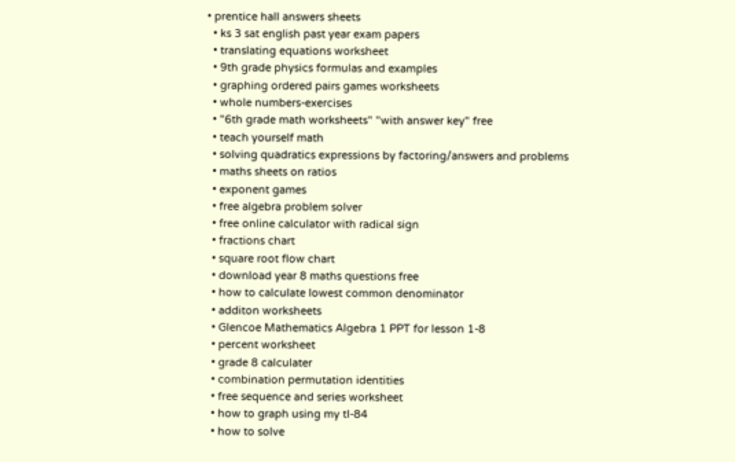• prentice hall answers sheets
  • ks 3 sat english past year exam papers
  • translating equations worksheet
  • 9th grade physics formulas and examples
  • graphing ordered pairs games worksheets
  • whole numbers-exercises
  • "6th grade math worksheets" "with answer key" free
  • teach yourself math
  • solving quadratics expressions by factoring/answers and problems
  • maths sheets on ratios
  • exponent games
  • free algebra problem solver
  • free online calculator with radical sign
  • fractions chart
  • square root flow chart
  • download year 8 maths questions free
  • how to calculate lowest common denominator
  • additon worksheets
  • Glencoe Mathematics Algebra 1 PPT for lesson 1-8
  • percent worksheet
  • grade 8 calculater
  • combination permutation identities
  • free sequence and series worksheet
  • how to graph using my tI-84
  • how to solve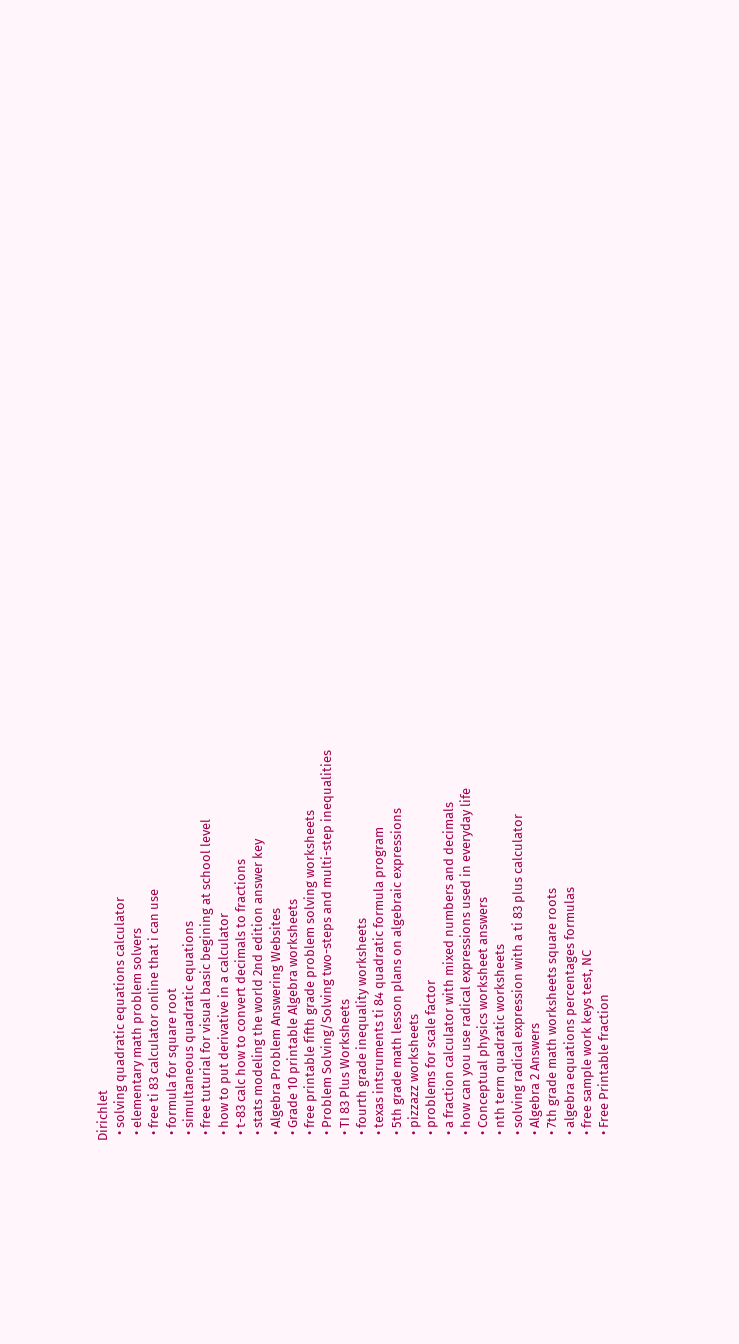Dirichlet
  • solving quadratic equations calculator
  • elementary math problem solvers
  • free ti 83 calculator online that i can use
  • formula for square root
  • simultaneous quadratic equations
  • free tuturial for visual basic begining at school level
  • how to put derivative in a calculator
  • t-83 calc how to convert decimals to fractions
  • stats modeling the world 2nd edition answer key
  • Algebra Problem Answering Websites
  • Grade 10 printable Algebra worksheets
  • free printable fifth grade problem solving worksheets
  • Problem Solving/Solving two-steps and multi-step inequalities
  • TI 83 Plus Worksheets
  • fourth grade inequality worksheets
  • texas intsruments ti 84 quadratic formula program
  • 5th grade math lesson plans on algebraic expressions
  • pizzazz worksheets
  • problems for scale factor
  • a fraction calculator with mixed numbers and decimals
  • how can you use radical expressions used in everyday life
  • Conceptual physics worksheet answers
  • nth term quadratic worksheets
  • solving radical expression with a ti 83 plus calculator
  • Algebra 2 Answers
  • 7th grade math worksheets square roots
  • algebra equations percentages formulas
  • free sample work keys test, NC
  • Free Printable fraction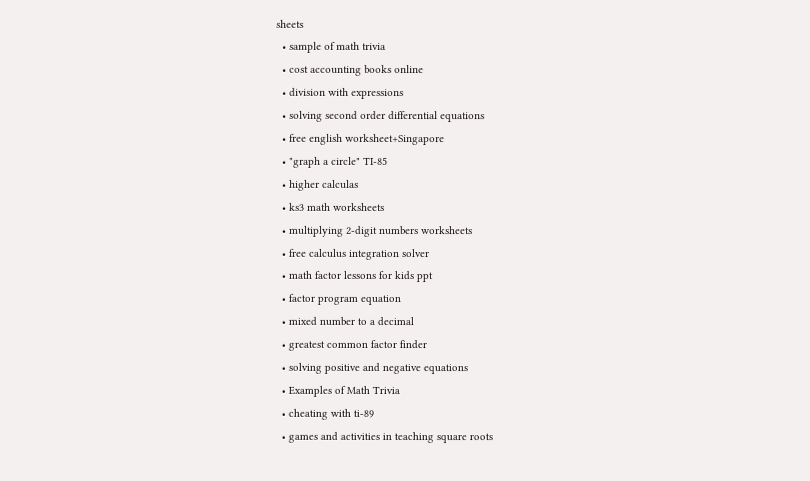sheets
  • sample of math trivia
  • cost accounting books online
  • division with expressions
  • solving second order differential equations
  • free english worksheet+Singapore
  • "graph a circle" TI-85
  • higher calculas
  • ks3 math worksheets
  • multiplying 2-digit numbers worksheets
  • free calculus integration solver
  • math factor lessons for kids ppt
  • factor program equation
  • mixed number to a decimal
  • greatest common factor finder
  • solving positive and negative equations
  • Examples of Math Trivia
  • cheating with ti-89
  • games and activities in teaching square roots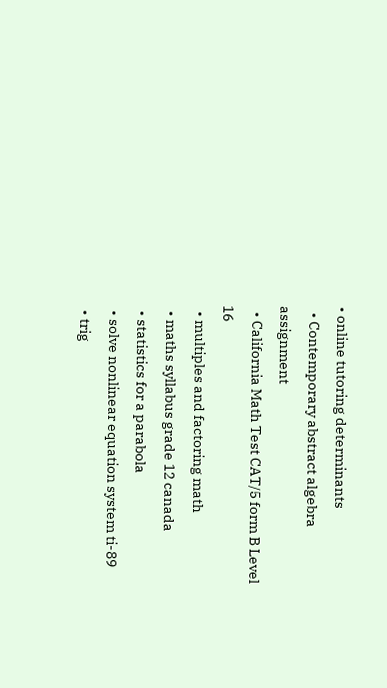• online tutoring determinants
  • Contemporary abstract algebra assignment
  • California Math Test CAT/5 form B Level 16
  • multiples and factoring math
  • maths syllabus grade 12 canada
  • statistics for a parabola
  • solve nonlinear equation system ti-89
  • trig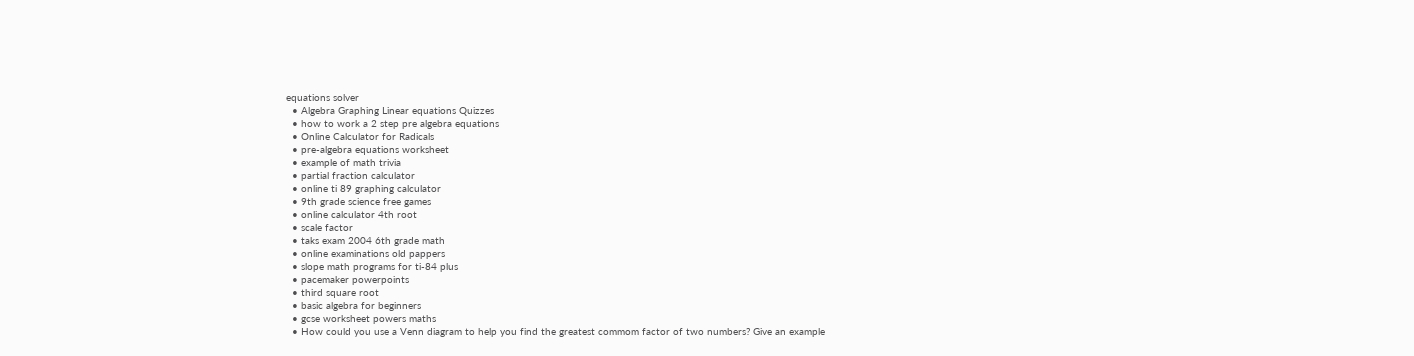equations solver
  • Algebra Graphing Linear equations Quizzes
  • how to work a 2 step pre algebra equations
  • Online Calculator for Radicals
  • pre-algebra equations worksheet
  • example of math trivia
  • partial fraction calculator
  • online ti 89 graphing calculator
  • 9th grade science free games
  • online calculator 4th root
  • scale factor
  • taks exam 2004 6th grade math
  • online examinations old pappers
  • slope math programs for ti-84 plus
  • pacemaker powerpoints
  • third square root
  • basic algebra for beginners
  • gcse worksheet powers maths
  • How could you use a Venn diagram to help you find the greatest commom factor of two numbers? Give an example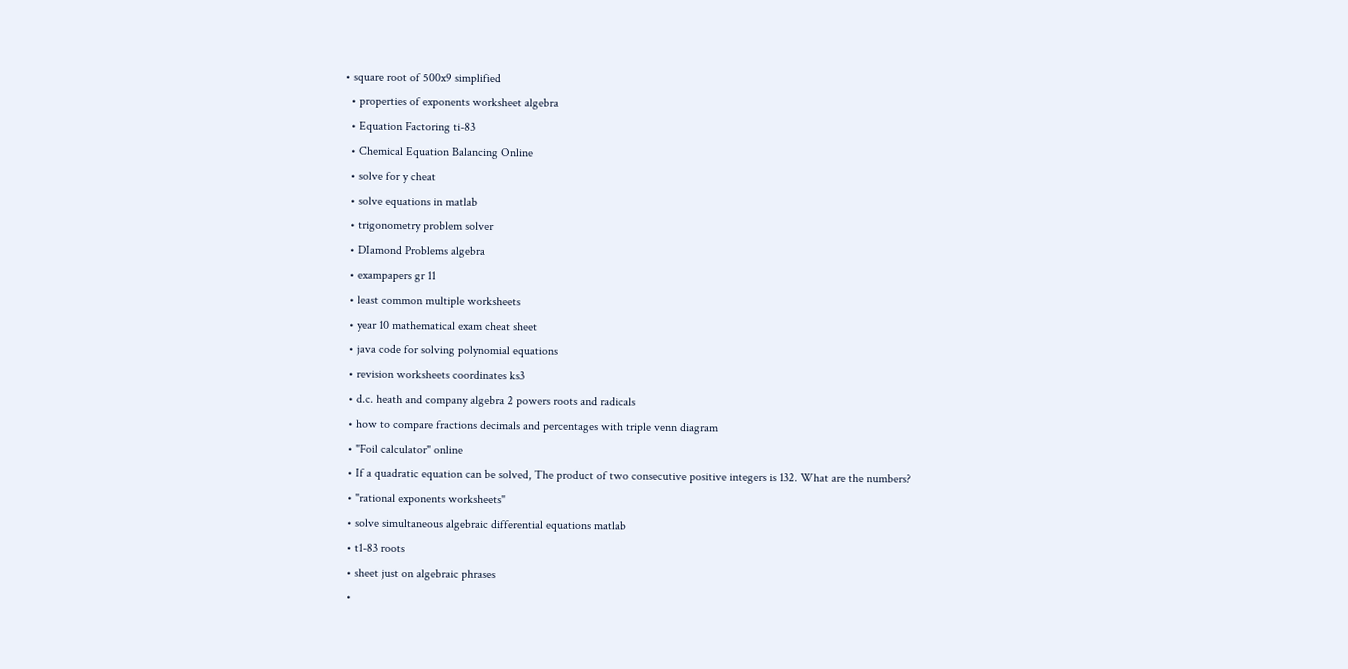• square root of 500x9 simplified
  • properties of exponents worksheet algebra
  • Equation Factoring ti-83
  • Chemical Equation Balancing Online
  • solve for y cheat
  • solve equations in matlab
  • trigonometry problem solver
  • DIamond Problems algebra
  • exampapers gr 11
  • least common multiple worksheets
  • year 10 mathematical exam cheat sheet
  • java code for solving polynomial equations
  • revision worksheets coordinates ks3
  • d.c. heath and company algebra 2 powers roots and radicals
  • how to compare fractions decimals and percentages with triple venn diagram
  • "Foil calculator" online
  • If a quadratic equation can be solved, The product of two consecutive positive integers is 132. What are the numbers?
  • "rational exponents worksheets"
  • solve simultaneous algebraic differential equations matlab
  • t1-83 roots
  • sheet just on algebraic phrases
  •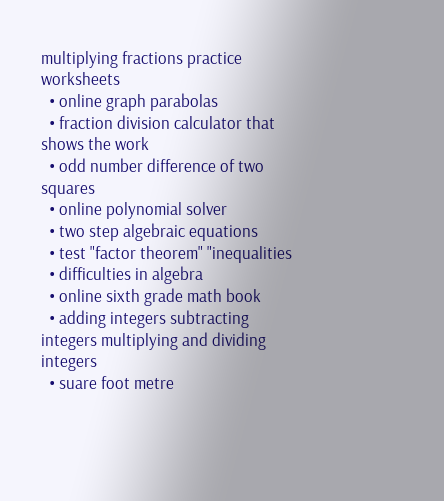multiplying fractions practice worksheets
  • online graph parabolas
  • fraction division calculator that shows the work
  • odd number difference of two squares
  • online polynomial solver
  • two step algebraic equations
  • test "factor theorem" "inequalities
  • difficulties in algebra
  • online sixth grade math book
  • adding integers subtracting integers multiplying and dividing integers
  • suare foot metre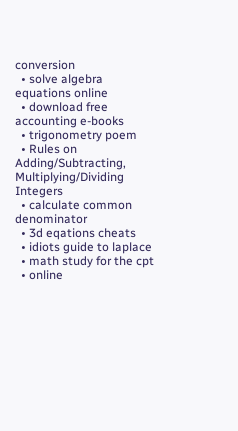conversion
  • solve algebra equations online
  • download free accounting e-books
  • trigonometry poem
  • Rules on Adding/Subtracting, Multiplying/Dividing Integers
  • calculate common denominator
  • 3d eqations cheats
  • idiots guide to laplace
  • math study for the cpt
  • online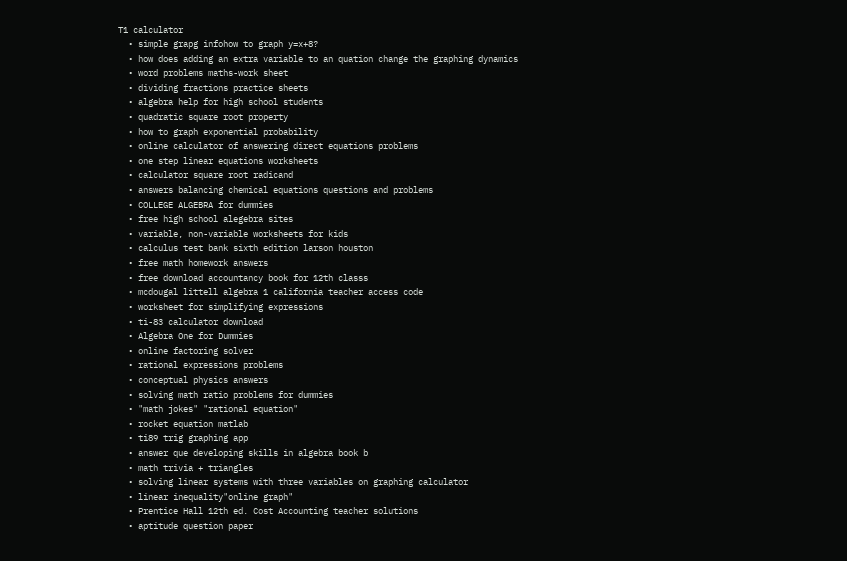T1 calculator
  • simple grapg infohow to graph y=x+8?
  • how does adding an extra variable to an quation change the graphing dynamics
  • word problems maths-work sheet
  • dividing fractions practice sheets
  • algebra help for high school students
  • quadratic square root property
  • how to graph exponential probability
  • online calculator of answering direct equations problems
  • one step linear equations worksheets
  • calculator square root radicand
  • answers balancing chemical equations questions and problems
  • COLLEGE ALGEBRA for dummies
  • free high school alegebra sites
  • variable, non-variable worksheets for kids
  • calculus test bank sixth edition larson houston
  • free math homework answers
  • free download accountancy book for 12th classs
  • mcdougal littell algebra 1 california teacher access code
  • worksheet for simplifying expressions
  • ti-83 calculator download
  • Algebra One for Dummies
  • online factoring solver
  • rational expressions problems
  • conceptual physics answers
  • solving math ratio problems for dummies
  • "math jokes" "rational equation"
  • rocket equation matlab
  • ti89 trig graphing app
  • answer que developing skills in algebra book b
  • math trivia + triangles
  • solving linear systems with three variables on graphing calculator
  • linear inequality"online graph"
  • Prentice Hall 12th ed. Cost Accounting teacher solutions
  • aptitude question paper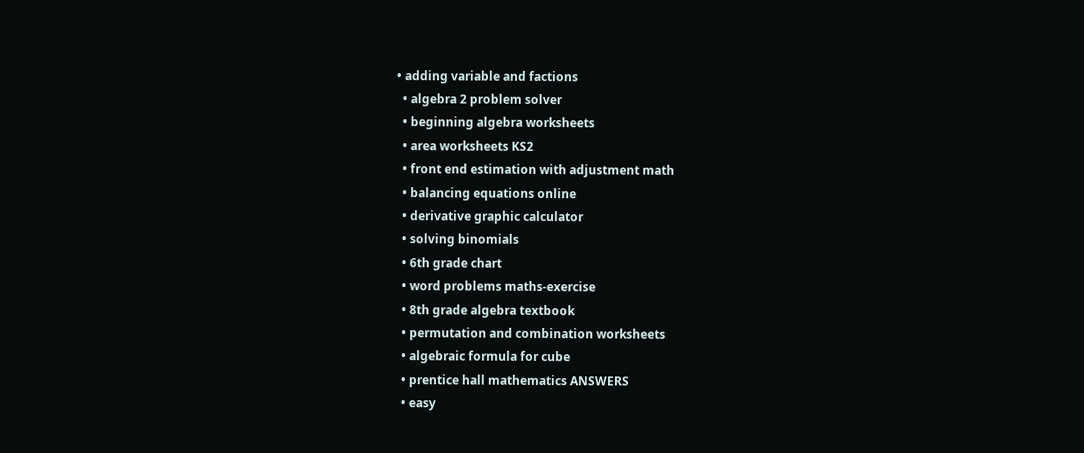• adding variable and factions
  • algebra 2 problem solver
  • beginning algebra worksheets
  • area worksheets KS2
  • front end estimation with adjustment math
  • balancing equations online
  • derivative graphic calculator
  • solving binomials
  • 6th grade chart
  • word problems maths-exercise
  • 8th grade algebra textbook
  • permutation and combination worksheets
  • algebraic formula for cube
  • prentice hall mathematics ANSWERS
  • easy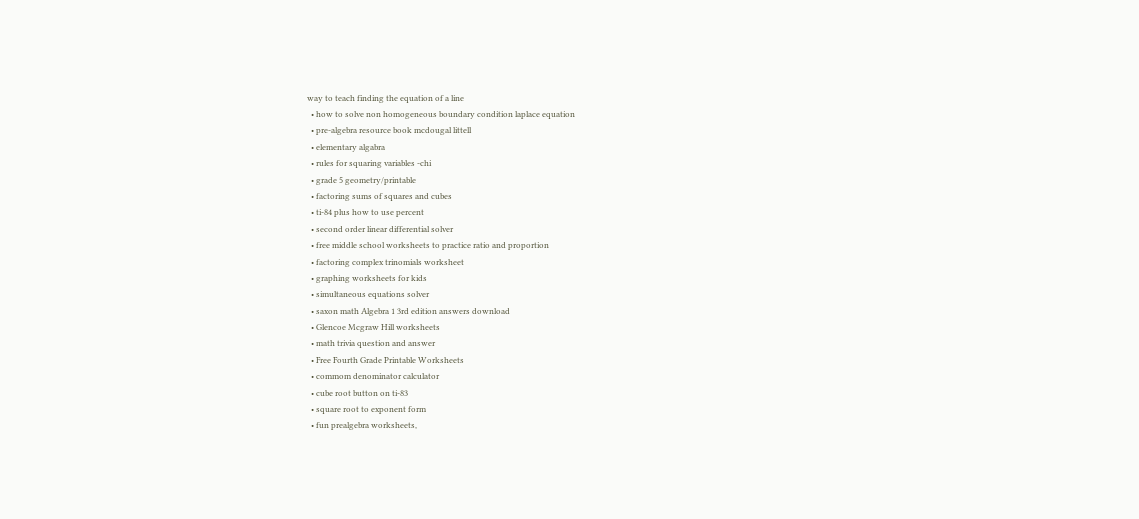way to teach finding the equation of a line
  • how to solve non homogeneous boundary condition laplace equation
  • pre-algebra resource book mcdougal littell
  • elementary algabra
  • rules for squaring variables -chi
  • grade 5 geometry/printable
  • factoring sums of squares and cubes
  • ti-84 plus how to use percent
  • second order linear differential solver
  • free middle school worksheets to practice ratio and proportion
  • factoring complex trinomials worksheet
  • graphing worksheets for kids
  • simultaneous equations solver
  • saxon math Algebra 1 3rd edition answers download
  • Glencoe Mcgraw Hill worksheets
  • math trivia question and answer
  • Free Fourth Grade Printable Worksheets
  • commom denominator calculator
  • cube root button on ti-83
  • square root to exponent form
  • fun prealgebra worksheets,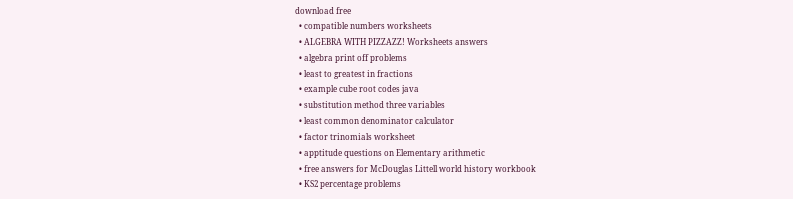download free
  • compatible numbers worksheets
  • ALGEBRA WITH PIZZAZZ! Worksheets answers
  • algebra print off problems
  • least to greatest in fractions
  • example cube root codes java
  • substitution method three variables
  • least common denominator calculator
  • factor trinomials worksheet
  • apptitude questions on Elementary arithmetic
  • free answers for McDouglas Littell world history workbook
  • KS2 percentage problems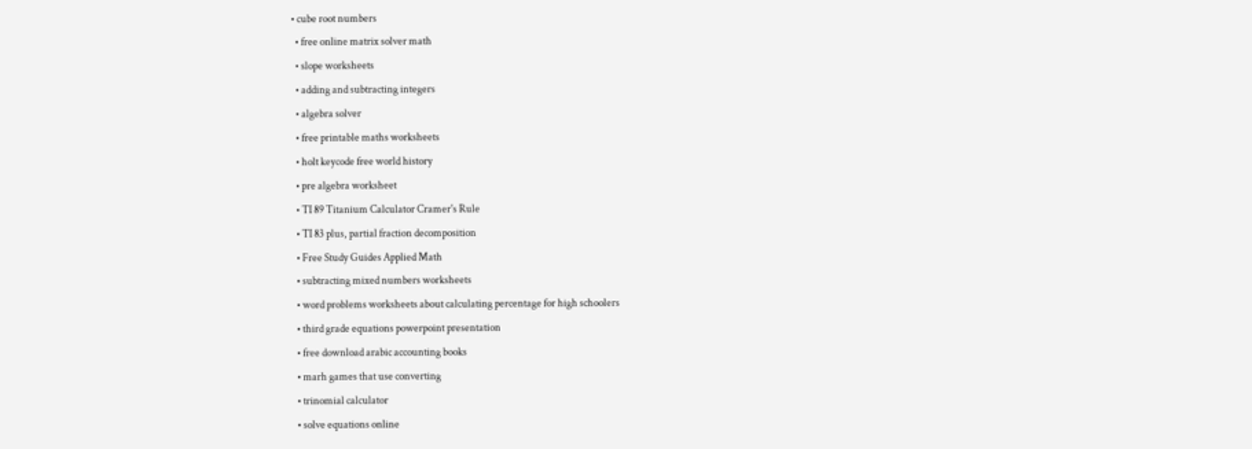• cube root numbers
  • free online matrix solver math
  • slope worksheets
  • adding and subtracting integers
  • algebra solver
  • free printable maths worksheets
  • holt keycode free world history
  • pre algebra worksheet
  • TI 89 Titanium Calculator Cramer's Rule
  • TI 83 plus, partial fraction decomposition
  • Free Study Guides Applied Math
  • subtracting mixed numbers worksheets
  • word problems worksheets about calculating percentage for high schoolers
  • third grade equations powerpoint presentation
  • free download arabic accounting books
  • marh games that use converting
  • trinomial calculator
  • solve equations online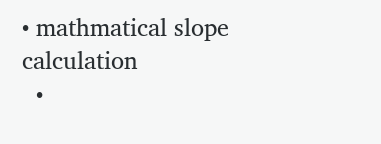• mathmatical slope calculation
  •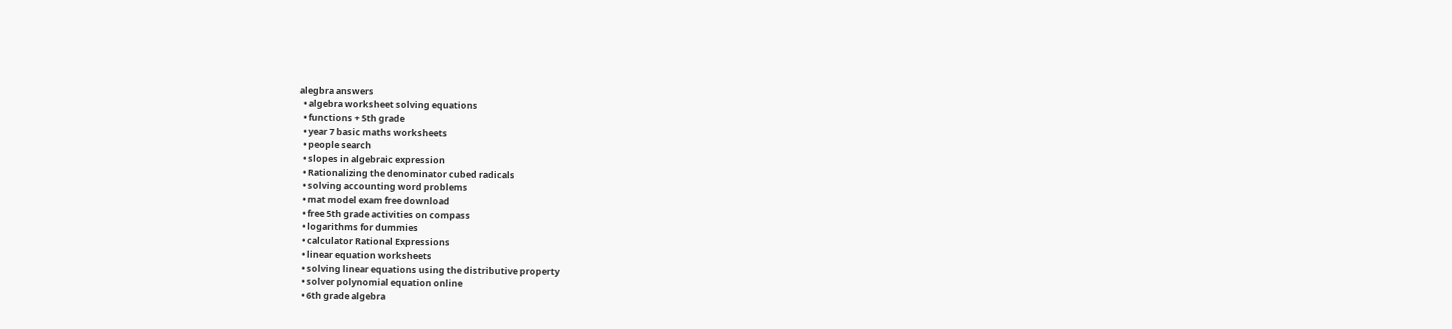alegbra answers
  • algebra worksheet solving equations
  • functions + 5th grade
  • year 7 basic maths worksheets
  • people search
  • slopes in algebraic expression
  • Rationalizing the denominator cubed radicals
  • solving accounting word problems
  • mat model exam free download
  • free 5th grade activities on compass
  • logarithms for dummies
  • calculator Rational Expressions
  • linear equation worksheets
  • solving linear equations using the distributive property
  • solver polynomial equation online
  • 6th grade algebra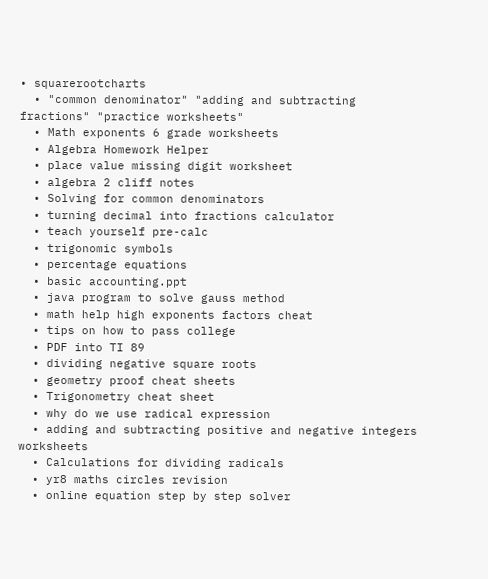• squarerootcharts
  • "common denominator" "adding and subtracting fractions" "practice worksheets"
  • Math exponents 6 grade worksheets
  • Algebra Homework Helper
  • place value missing digit worksheet
  • algebra 2 cliff notes
  • Solving for common denominators
  • turning decimal into fractions calculator
  • teach yourself pre-calc
  • trigonomic symbols
  • percentage equations
  • basic accounting.ppt
  • java program to solve gauss method
  • math help high exponents factors cheat
  • tips on how to pass college
  • PDF into TI 89
  • dividing negative square roots
  • geometry proof cheat sheets
  • Trigonometry cheat sheet
  • why do we use radical expression
  • adding and subtracting positive and negative integers worksheets
  • Calculations for dividing radicals
  • yr8 maths circles revision
  • online equation step by step solver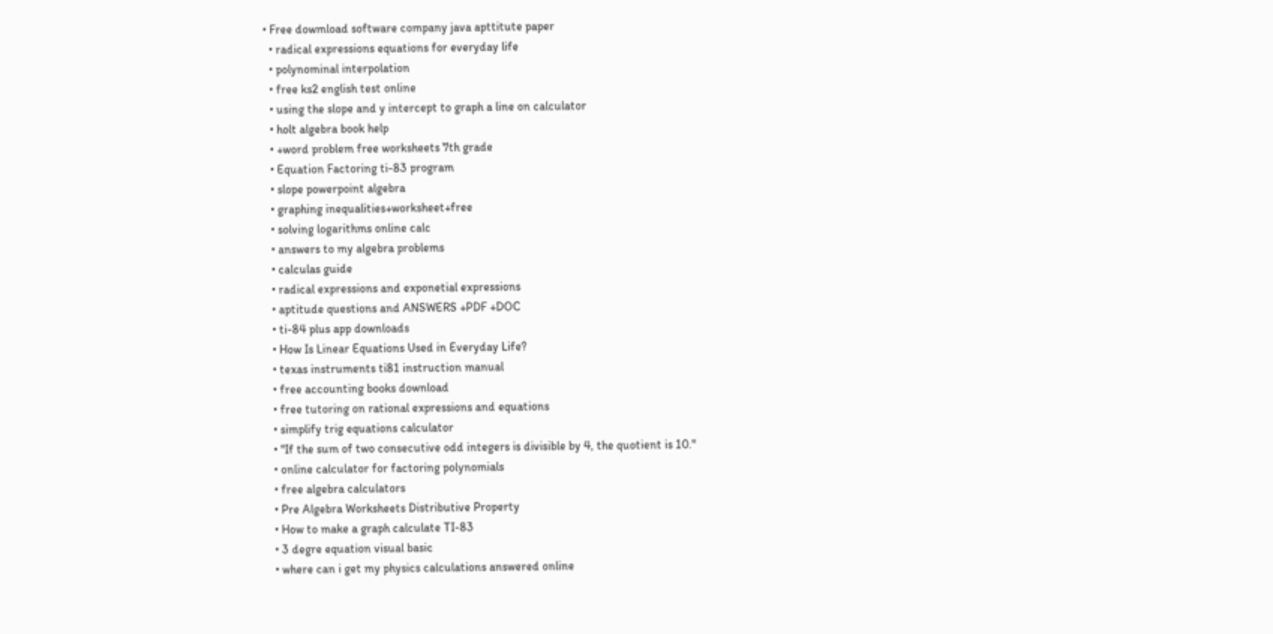• Free dowmload software company java apttitute paper
  • radical expressions equations for everyday life
  • polynominal interpolation
  • free ks2 english test online
  • using the slope and y intercept to graph a line on calculator
  • holt algebra book help
  • +word problem free worksheets 7th grade
  • Equation Factoring ti-83 program
  • slope powerpoint algebra
  • graphing inequalities+worksheet+free
  • solving logarithms online calc
  • answers to my algebra problems
  • calculas guide
  • radical expressions and exponetial expressions
  • aptitude questions and ANSWERS +PDF +DOC
  • ti-84 plus app downloads
  • How Is Linear Equations Used in Everyday Life?
  • texas instruments ti81 instruction manual
  • free accounting books download
  • free tutoring on rational expressions and equations
  • simplify trig equations calculator
  • "If the sum of two consecutive odd integers is divisible by 4, the quotient is 10."
  • online calculator for factoring polynomials
  • free algebra calculators
  • Pre Algebra Worksheets Distributive Property
  • How to make a graph calculate TI-83
  • 3 degre equation visual basic
  • where can i get my physics calculations answered online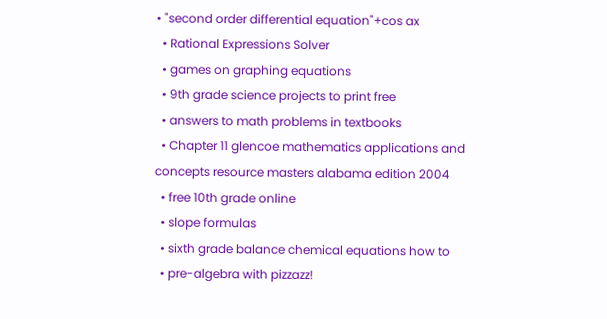• "second order differential equation"+cos ax
  • Rational Expressions Solver
  • games on graphing equations
  • 9th grade science projects to print free
  • answers to math problems in textbooks
  • Chapter 11 glencoe mathematics applications and concepts resource masters alabama edition 2004
  • free 10th grade online
  • slope formulas
  • sixth grade balance chemical equations how to
  • pre-algebra with pizzazz!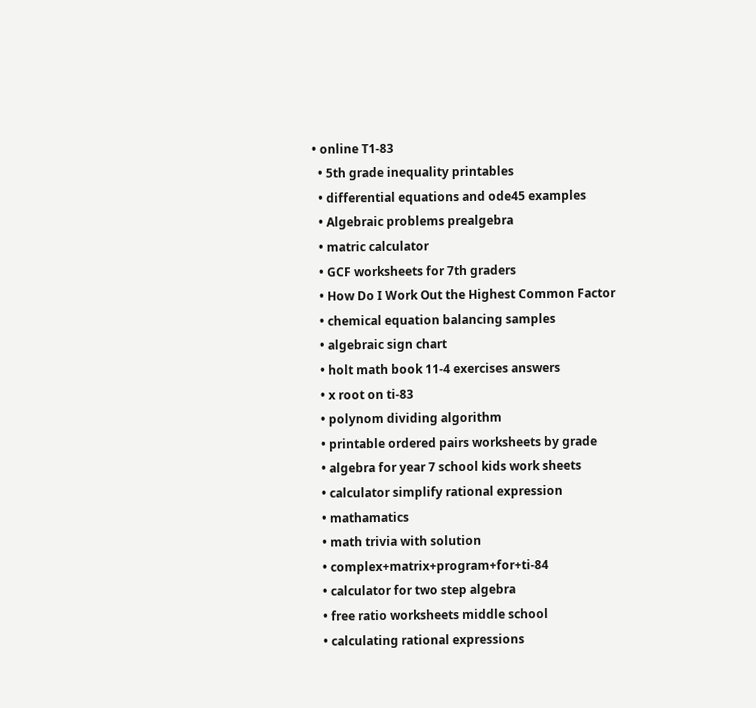• online T1-83
  • 5th grade inequality printables
  • differential equations and ode45 examples
  • Algebraic problems prealgebra
  • matric calculator
  • GCF worksheets for 7th graders
  • How Do I Work Out the Highest Common Factor
  • chemical equation balancing samples
  • algebraic sign chart
  • holt math book 11-4 exercises answers
  • x root on ti-83
  • polynom dividing algorithm
  • printable ordered pairs worksheets by grade
  • algebra for year 7 school kids work sheets
  • calculator simplify rational expression
  • mathamatics
  • math trivia with solution
  • complex+matrix+program+for+ti-84
  • calculator for two step algebra
  • free ratio worksheets middle school
  • calculating rational expressions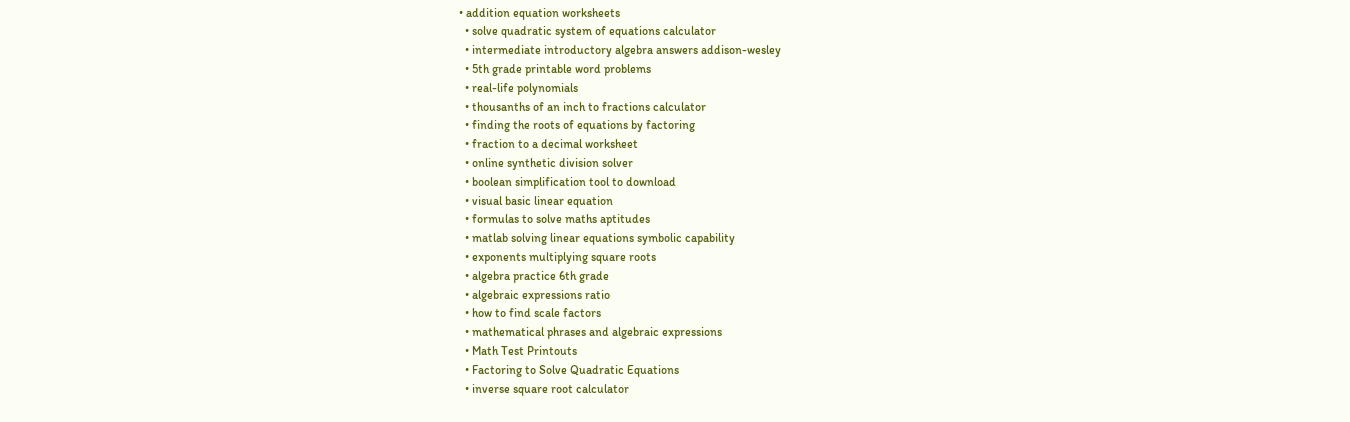• addition equation worksheets
  • solve quadratic system of equations calculator
  • intermediate introductory algebra answers addison-wesley
  • 5th grade printable word problems
  • real-life polynomials
  • thousanths of an inch to fractions calculator
  • finding the roots of equations by factoring
  • fraction to a decimal worksheet
  • online synthetic division solver
  • boolean simplification tool to download
  • visual basic linear equation
  • formulas to solve maths aptitudes
  • matlab solving linear equations symbolic capability
  • exponents multiplying square roots
  • algebra practice 6th grade
  • algebraic expressions ratio
  • how to find scale factors
  • mathematical phrases and algebraic expressions
  • Math Test Printouts
  • Factoring to Solve Quadratic Equations
  • inverse square root calculator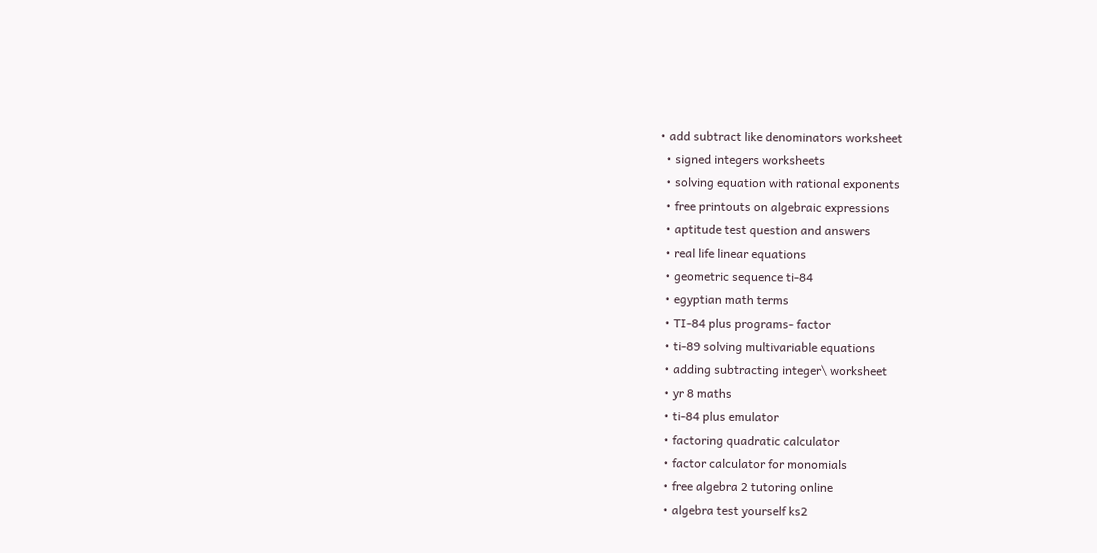• add subtract like denominators worksheet
  • signed integers worksheets
  • solving equation with rational exponents
  • free printouts on algebraic expressions
  • aptitude test question and answers
  • real life linear equations
  • geometric sequence ti-84
  • egyptian math terms
  • TI-84 plus programs- factor
  • ti-89 solving multivariable equations
  • adding subtracting integer\ worksheet
  • yr 8 maths
  • ti-84 plus emulator
  • factoring quadratic calculator
  • factor calculator for monomials
  • free algebra 2 tutoring online
  • algebra test yourself ks2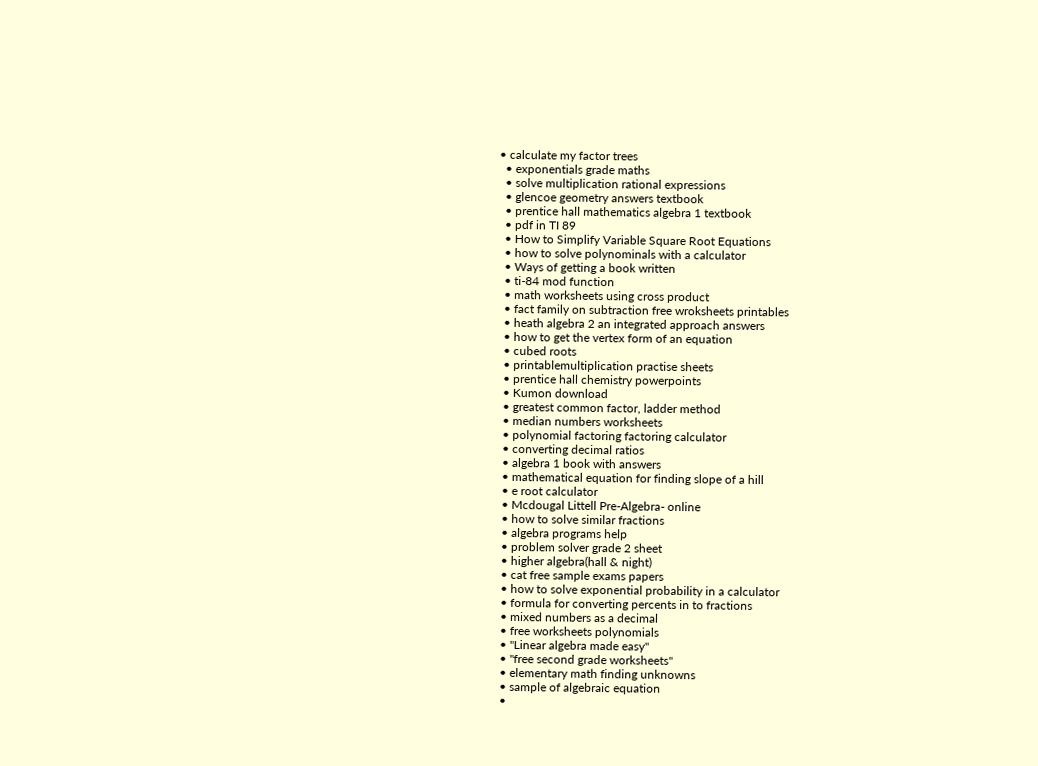• calculate my factor trees
  • exponentials grade maths
  • solve multiplication rational expressions
  • glencoe geometry answers textbook
  • prentice hall mathematics algebra 1 textbook
  • pdf in TI 89
  • How to Simplify Variable Square Root Equations
  • how to solve polynominals with a calculator
  • Ways of getting a book written
  • ti-84 mod function
  • math worksheets using cross product
  • fact family on subtraction free wroksheets printables
  • heath algebra 2 an integrated approach answers
  • how to get the vertex form of an equation
  • cubed roots
  • printablemultiplication practise sheets
  • prentice hall chemistry powerpoints
  • Kumon download
  • greatest common factor, ladder method
  • median numbers worksheets
  • polynomial factoring factoring calculator
  • converting decimal ratios
  • algebra 1 book with answers
  • mathematical equation for finding slope of a hill
  • e root calculator
  • Mcdougal Littell Pre-Algebra- online
  • how to solve similar fractions
  • algebra programs help
  • problem solver grade 2 sheet
  • higher algebra(hall & night)
  • cat free sample exams papers
  • how to solve exponential probability in a calculator
  • formula for converting percents in to fractions
  • mixed numbers as a decimal
  • free worksheets polynomials
  • "Linear algebra made easy"
  • "free second grade worksheets"
  • elementary math finding unknowns
  • sample of algebraic equation
  •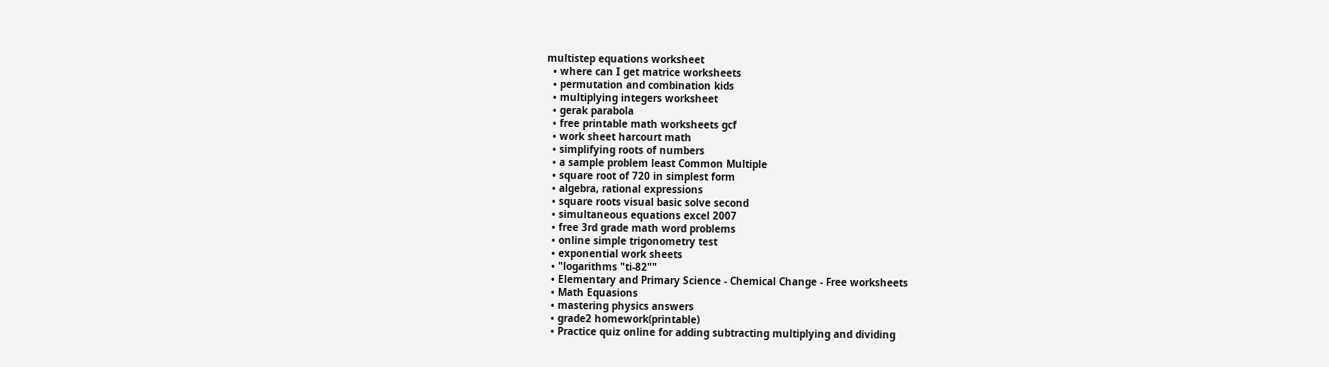multistep equations worksheet
  • where can I get matrice worksheets
  • permutation and combination kids
  • multiplying integers worksheet
  • gerak parabola
  • free printable math worksheets gcf
  • work sheet harcourt math
  • simplifying roots of numbers
  • a sample problem least Common Multiple
  • square root of 720 in simplest form
  • algebra, rational expressions
  • square roots visual basic solve second
  • simultaneous equations excel 2007
  • free 3rd grade math word problems
  • online simple trigonometry test
  • exponential work sheets
  • "logarithms "ti-82""
  • Elementary and Primary Science - Chemical Change - Free worksheets
  • Math Equasions
  • mastering physics answers
  • grade2 homework(printable)
  • Practice quiz online for adding subtracting multiplying and dividing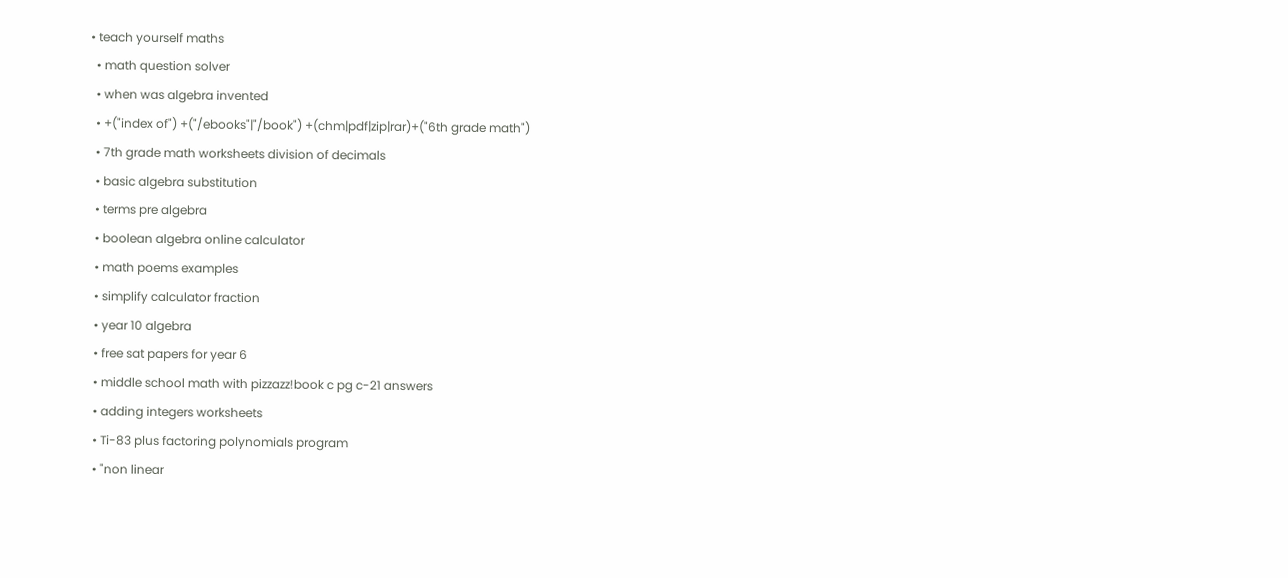• teach yourself maths
  • math question solver
  • when was algebra invented
  • +("index of") +("/ebooks"|"/book") +(chm|pdf|zip|rar)+("6th grade math")
  • 7th grade math worksheets division of decimals
  • basic algebra substitution
  • terms pre algebra
  • boolean algebra online calculator
  • math poems examples
  • simplify calculator fraction
  • year 10 algebra
  • free sat papers for year 6
  • middle school math with pizzazz!book c pg c-21 answers
  • adding integers worksheets
  • Ti-83 plus factoring polynomials program
  • "non linear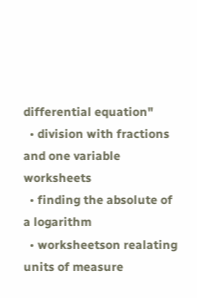differential equation"
  • division with fractions and one variable worksheets
  • finding the absolute of a logarithm
  • worksheetson realating units of measure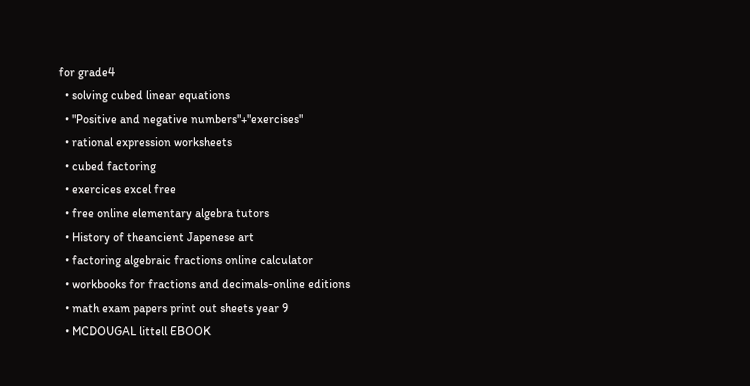for grade4
  • solving cubed linear equations
  • "Positive and negative numbers"+"exercises"
  • rational expression worksheets
  • cubed factoring
  • exercices excel free
  • free online elementary algebra tutors
  • History of theancient Japenese art
  • factoring algebraic fractions online calculator
  • workbooks for fractions and decimals-online editions
  • math exam papers print out sheets year 9
  • MCDOUGAL littell EBOOK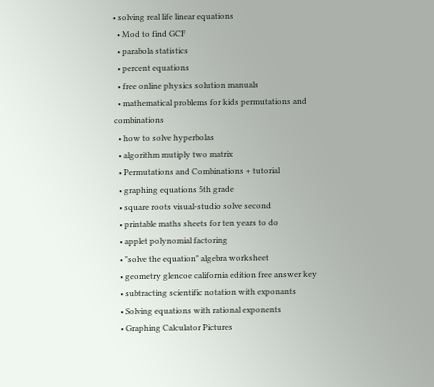• solving real life linear equations
  • Mod to find GCF
  • parabola statistics
  • percent equations
  • free online physics solution manuals
  • mathematical problems for kids permutations and combinations
  • how to solve hyperbolas
  • algorithm mutiply two matrix
  • Permutations and Combinations + tutorial
  • graphing equations 5th grade
  • square roots visual-studio solve second
  • printable maths sheets for ten years to do
  • applet polynomial factoring
  • "solve the equation" algebra worksheet
  • geometry glencoe california edition free answer key
  • subtracting scientific notation with exponants
  • Solving equations with rational exponents
  • Graphing Calculator Pictures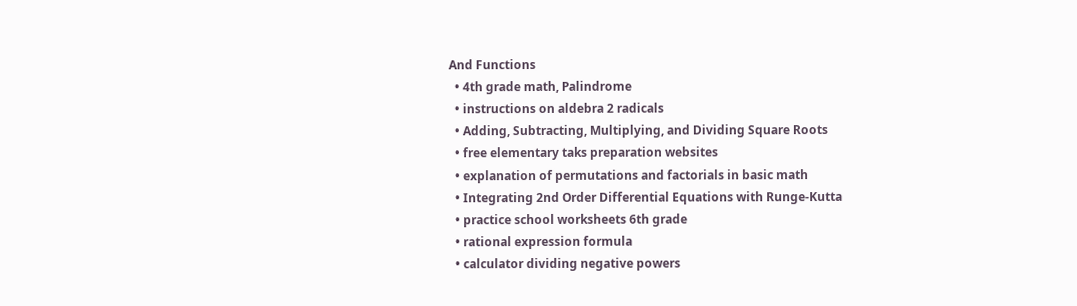And Functions
  • 4th grade math, Palindrome
  • instructions on aldebra 2 radicals
  • Adding, Subtracting, Multiplying, and Dividing Square Roots
  • free elementary taks preparation websites
  • explanation of permutations and factorials in basic math
  • Integrating 2nd Order Differential Equations with Runge-Kutta
  • practice school worksheets 6th grade
  • rational expression formula
  • calculator dividing negative powers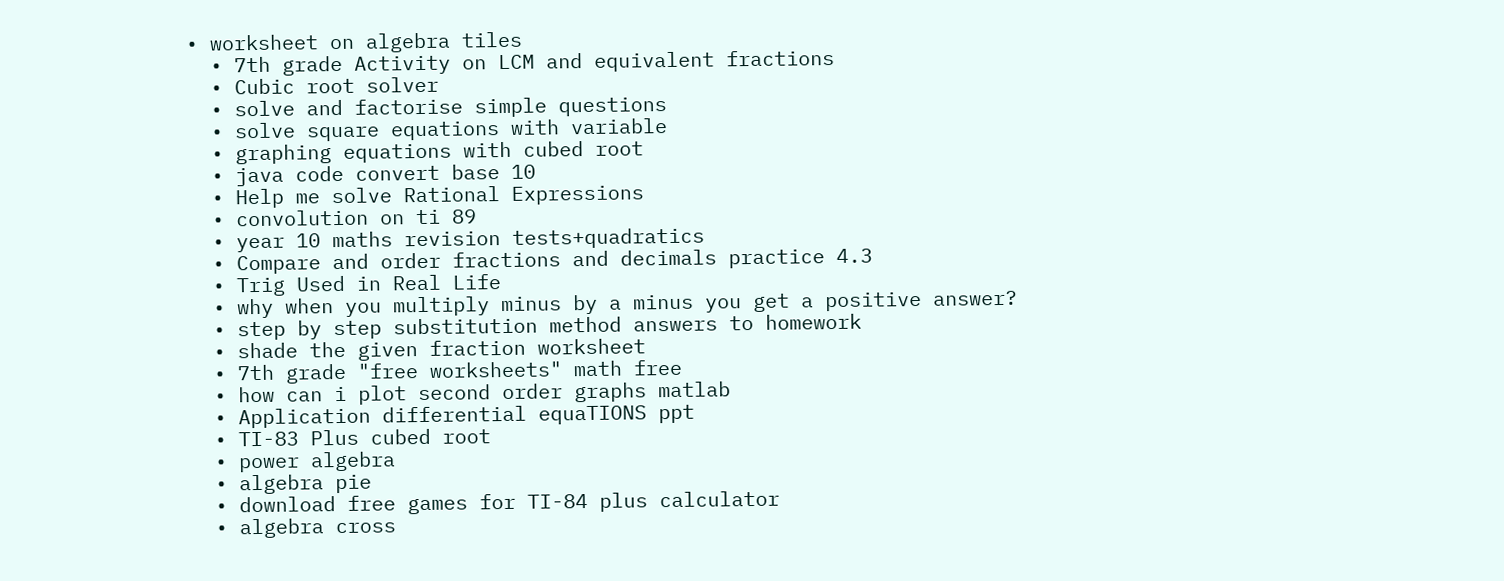• worksheet on algebra tiles
  • 7th grade Activity on LCM and equivalent fractions
  • Cubic root solver
  • solve and factorise simple questions
  • solve square equations with variable
  • graphing equations with cubed root
  • java code convert base 10
  • Help me solve Rational Expressions
  • convolution on ti 89
  • year 10 maths revision tests+quadratics
  • Compare and order fractions and decimals practice 4.3
  • Trig Used in Real Life
  • why when you multiply minus by a minus you get a positive answer?
  • step by step substitution method answers to homework
  • shade the given fraction worksheet
  • 7th grade "free worksheets" math free
  • how can i plot second order graphs matlab
  • Application differential equaTIONS ppt
  • TI-83 Plus cubed root
  • power algebra
  • algebra pie
  • download free games for TI-84 plus calculator
  • algebra cross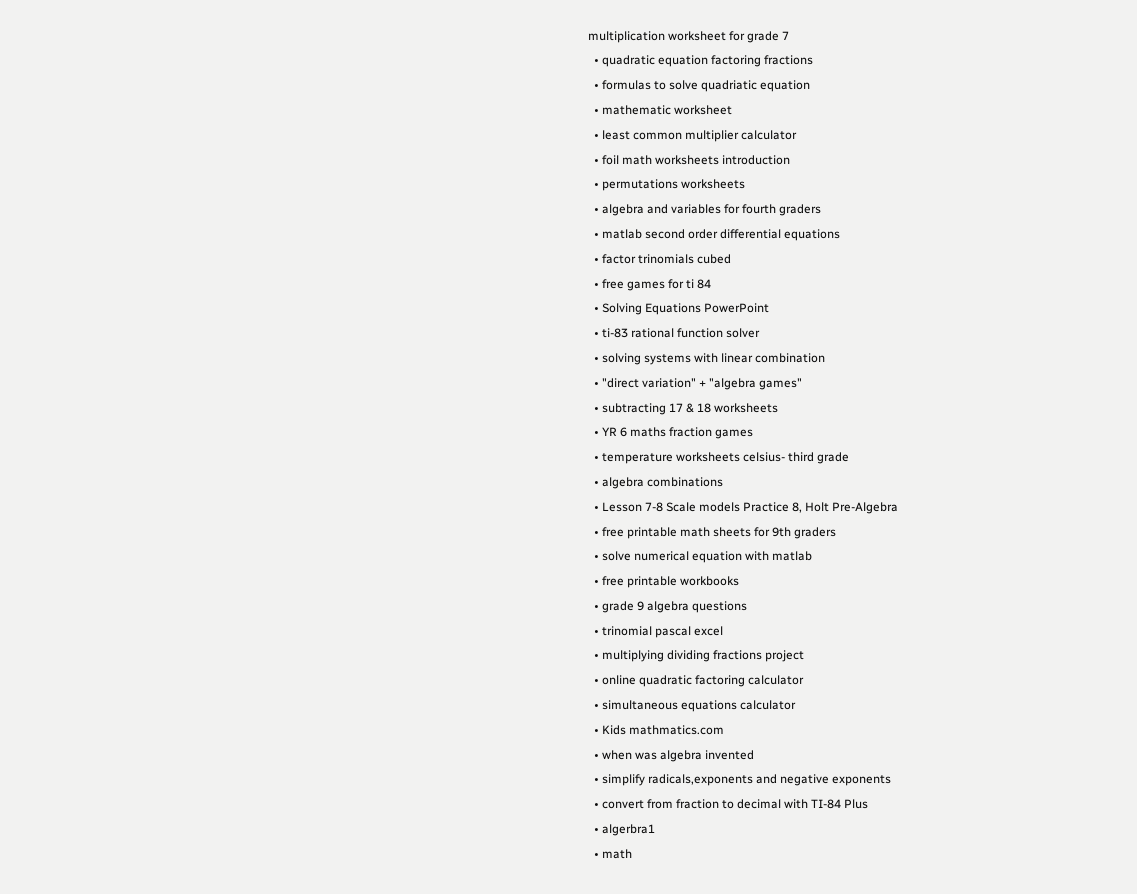multiplication worksheet for grade 7
  • quadratic equation factoring fractions
  • formulas to solve quadriatic equation
  • mathematic worksheet
  • least common multiplier calculator
  • foil math worksheets introduction
  • permutations worksheets
  • algebra and variables for fourth graders
  • matlab second order differential equations
  • factor trinomials cubed
  • free games for ti 84
  • Solving Equations PowerPoint
  • ti-83 rational function solver
  • solving systems with linear combination
  • "direct variation" + "algebra games"
  • subtracting 17 & 18 worksheets
  • YR 6 maths fraction games
  • temperature worksheets celsius- third grade
  • algebra combinations
  • Lesson 7-8 Scale models Practice 8, Holt Pre-Algebra
  • free printable math sheets for 9th graders
  • solve numerical equation with matlab
  • free printable workbooks
  • grade 9 algebra questions
  • trinomial pascal excel
  • multiplying dividing fractions project
  • online quadratic factoring calculator
  • simultaneous equations calculator
  • Kids mathmatics.com
  • when was algebra invented
  • simplify radicals,exponents and negative exponents
  • convert from fraction to decimal with TI-84 Plus
  • algerbra1
  • math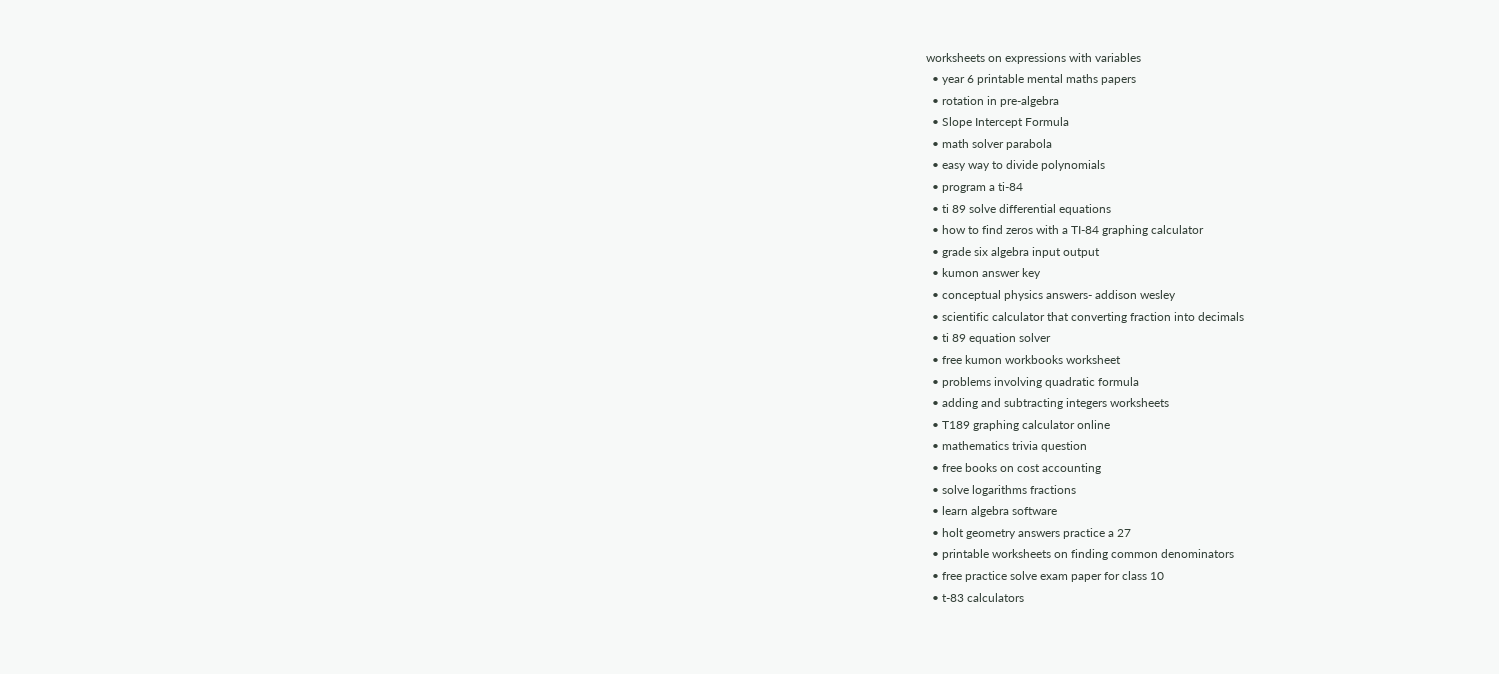worksheets on expressions with variables
  • year 6 printable mental maths papers
  • rotation in pre-algebra
  • Slope Intercept Formula
  • math solver parabola
  • easy way to divide polynomials
  • program a ti-84
  • ti 89 solve differential equations
  • how to find zeros with a TI-84 graphing calculator
  • grade six algebra input output
  • kumon answer key
  • conceptual physics answers- addison wesley
  • scientific calculator that converting fraction into decimals
  • ti 89 equation solver
  • free kumon workbooks worksheet
  • problems involving quadratic formula
  • adding and subtracting integers worksheets
  • T189 graphing calculator online
  • mathematics trivia question
  • free books on cost accounting
  • solve logarithms fractions
  • learn algebra software
  • holt geometry answers practice a 27
  • printable worksheets on finding common denominators
  • free practice solve exam paper for class 10
  • t-83 calculators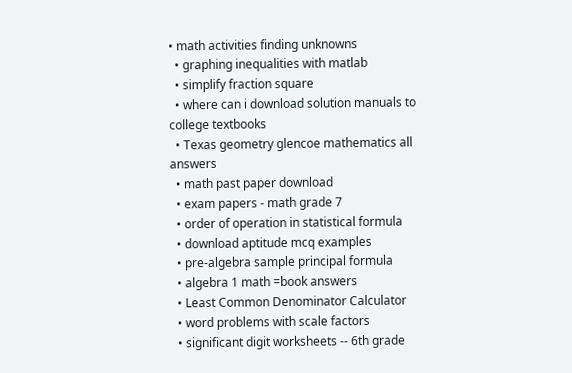• math activities finding unknowns
  • graphing inequalities with matlab
  • simplify fraction square
  • where can i download solution manuals to college textbooks
  • Texas geometry glencoe mathematics all answers
  • math past paper download
  • exam papers - math grade 7
  • order of operation in statistical formula
  • download aptitude mcq examples
  • pre-algebra sample principal formula
  • algebra 1 math =book answers
  • Least Common Denominator Calculator
  • word problems with scale factors
  • significant digit worksheets -- 6th grade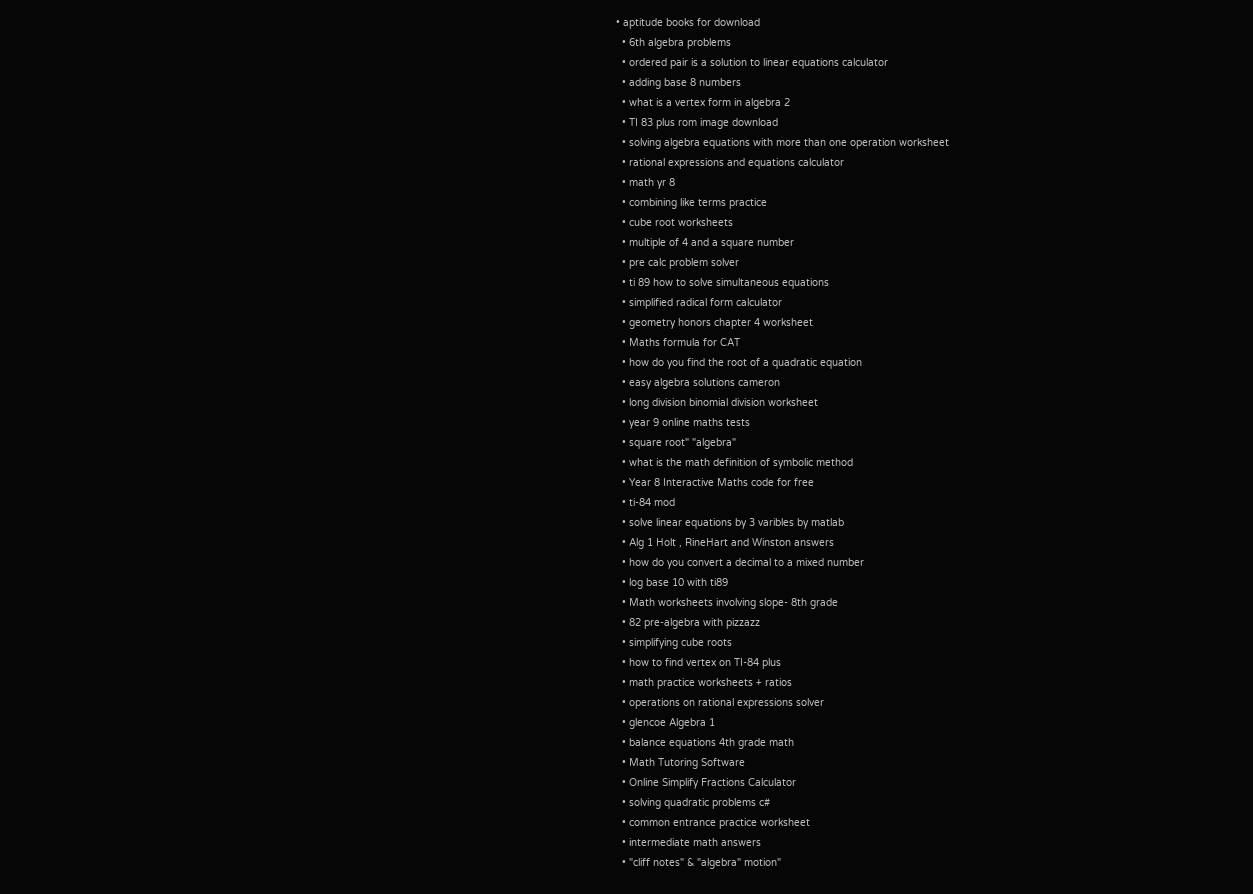• aptitude books for download
  • 6th algebra problems
  • ordered pair is a solution to linear equations calculator
  • adding base 8 numbers
  • what is a vertex form in algebra 2
  • TI 83 plus rom image download
  • solving algebra equations with more than one operation worksheet
  • rational expressions and equations calculator
  • math yr 8
  • combining like terms practice
  • cube root worksheets
  • multiple of 4 and a square number
  • pre calc problem solver
  • ti 89 how to solve simultaneous equations
  • simplified radical form calculator
  • geometry honors chapter 4 worksheet
  • Maths formula for CAT
  • how do you find the root of a quadratic equation
  • easy algebra solutions cameron
  • long division binomial division worksheet
  • year 9 online maths tests
  • square root" "algebra"
  • what is the math definition of symbolic method
  • Year 8 Interactive Maths code for free
  • ti-84 mod
  • solve linear equations by 3 varibles by matlab
  • Alg 1 Holt , RineHart and Winston answers
  • how do you convert a decimal to a mixed number
  • log base 10 with ti89
  • Math worksheets involving slope- 8th grade
  • 82 pre-algebra with pizzazz
  • simplifying cube roots
  • how to find vertex on TI-84 plus
  • math practice worksheets + ratios
  • operations on rational expressions solver
  • glencoe Algebra 1
  • balance equations 4th grade math
  • Math Tutoring Software
  • Online Simplify Fractions Calculator
  • solving quadratic problems c#
  • common entrance practice worksheet
  • intermediate math answers
  • "cliff notes" & "algebra" motion"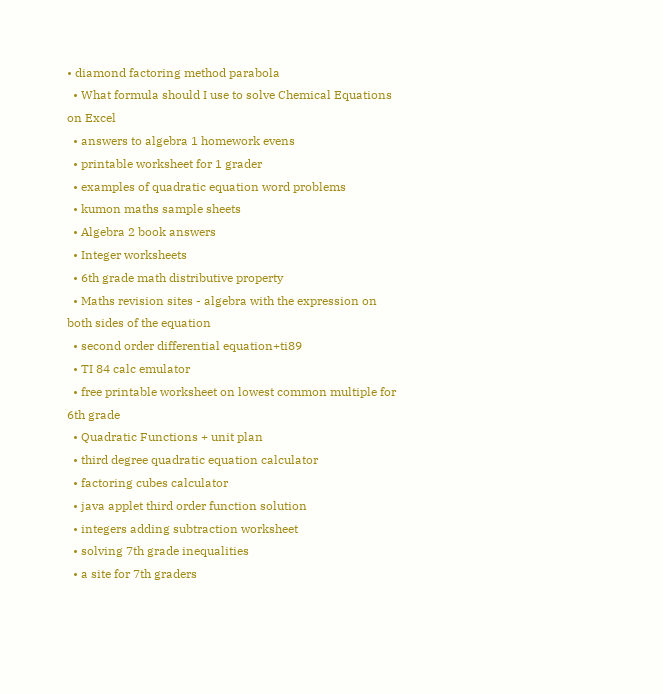• diamond factoring method parabola
  • What formula should I use to solve Chemical Equations on Excel
  • answers to algebra 1 homework evens
  • printable worksheet for 1 grader
  • examples of quadratic equation word problems
  • kumon maths sample sheets
  • Algebra 2 book answers
  • Integer worksheets
  • 6th grade math distributive property
  • Maths revision sites - algebra with the expression on both sides of the equation
  • second order differential equation+ti89
  • TI 84 calc emulator
  • free printable worksheet on lowest common multiple for 6th grade
  • Quadratic Functions + unit plan
  • third degree quadratic equation calculator
  • factoring cubes calculator
  • java applet third order function solution
  • integers adding subtraction worksheet
  • solving 7th grade inequalities
  • a site for 7th graders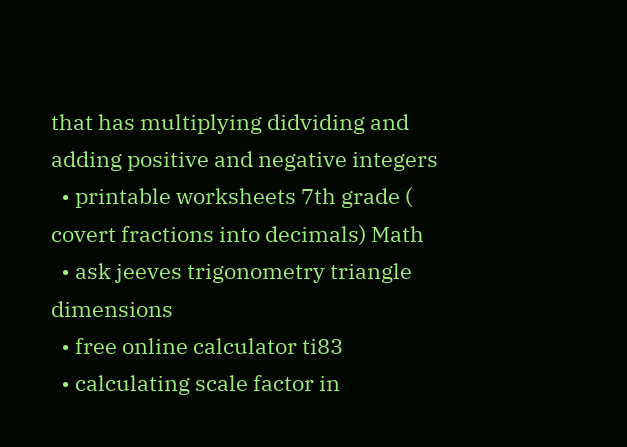that has multiplying didviding and adding positive and negative integers
  • printable worksheets 7th grade ( covert fractions into decimals) Math
  • ask jeeves trigonometry triangle dimensions
  • free online calculator ti83
  • calculating scale factor in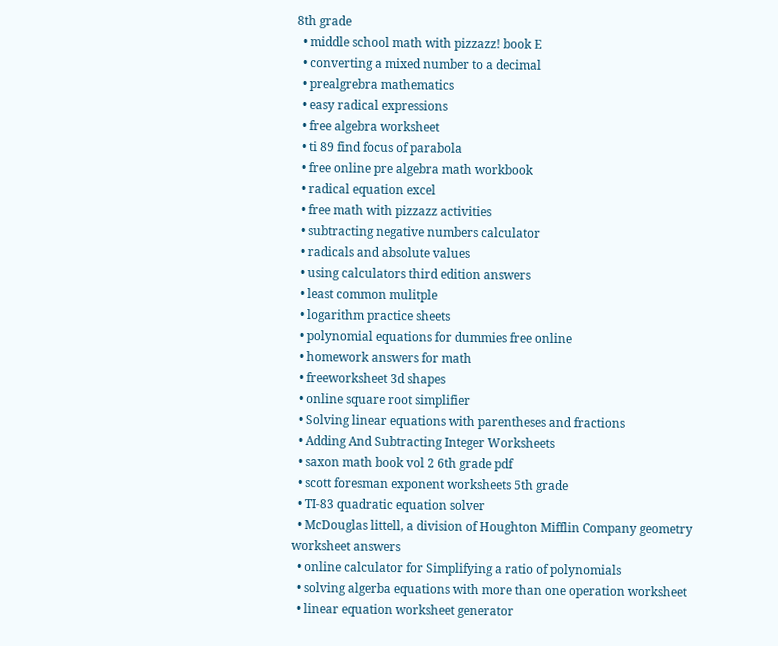8th grade
  • middle school math with pizzazz! book E
  • converting a mixed number to a decimal
  • prealgrebra mathematics
  • easy radical expressions
  • free algebra worksheet
  • ti 89 find focus of parabola
  • free online pre algebra math workbook
  • radical equation excel
  • free math with pizzazz activities
  • subtracting negative numbers calculator
  • radicals and absolute values
  • using calculators third edition answers
  • least common mulitple
  • logarithm practice sheets
  • polynomial equations for dummies free online
  • homework answers for math
  • freeworksheet 3d shapes
  • online square root simplifier
  • Solving linear equations with parentheses and fractions
  • Adding And Subtracting Integer Worksheets
  • saxon math book vol 2 6th grade pdf
  • scott foresman exponent worksheets 5th grade
  • TI-83 quadratic equation solver
  • McDouglas littell, a division of Houghton Mifflin Company geometry worksheet answers
  • online calculator for Simplifying a ratio of polynomials
  • solving algerba equations with more than one operation worksheet
  • linear equation worksheet generator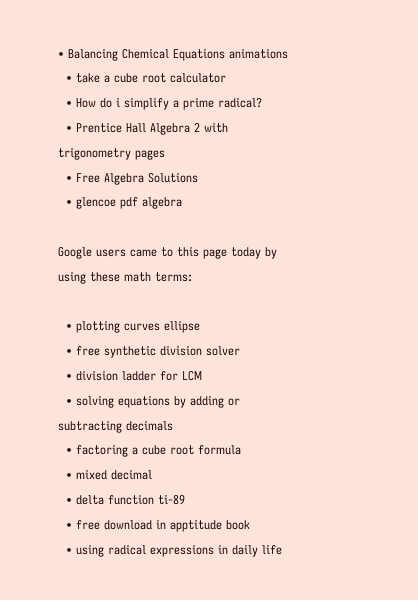• Balancing Chemical Equations animations
  • take a cube root calculator
  • How do i simplify a prime radical?
  • Prentice Hall Algebra 2 with trigonometry pages
  • Free Algebra Solutions
  • glencoe pdf algebra

Google users came to this page today by using these math terms:

  • plotting curves ellipse
  • free synthetic division solver
  • division ladder for LCM
  • solving equations by adding or subtracting decimals
  • factoring a cube root formula
  • mixed decimal
  • delta function ti-89
  • free download in apptitude book
  • using radical expressions in daily life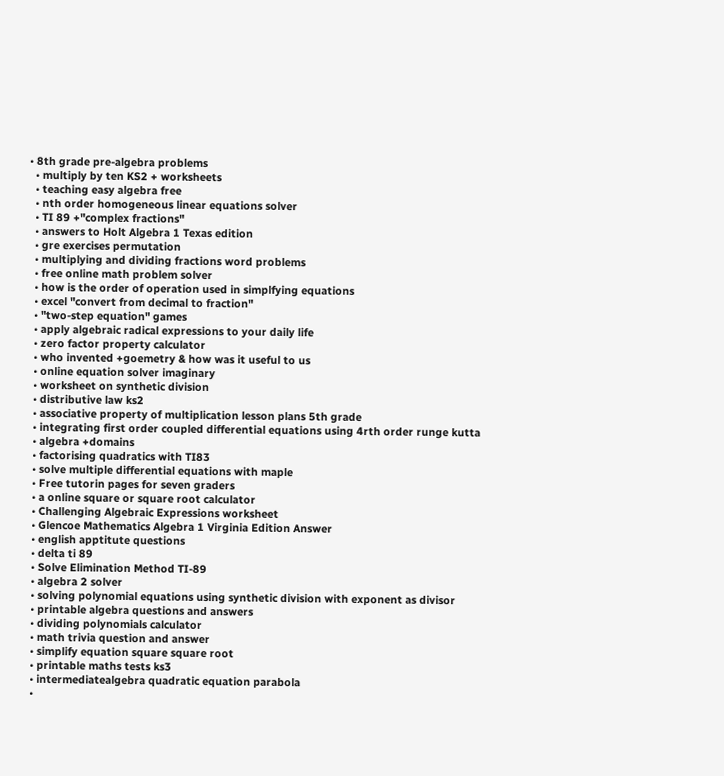• 8th grade pre-algebra problems
  • multiply by ten KS2 + worksheets
  • teaching easy algebra free
  • nth order homogeneous linear equations solver
  • TI 89 +"complex fractions"
  • answers to Holt Algebra 1 Texas edition
  • gre exercises permutation
  • multiplying and dividing fractions word problems
  • free online math problem solver
  • how is the order of operation used in simplfying equations
  • excel "convert from decimal to fraction"
  • "two-step equation" games
  • apply algebraic radical expressions to your daily life
  • zero factor property calculator
  • who invented +goemetry & how was it useful to us
  • online equation solver imaginary
  • worksheet on synthetic division
  • distributive law ks2
  • associative property of multiplication lesson plans 5th grade
  • integrating first order coupled differential equations using 4rth order runge kutta
  • algebra +domains
  • factorising quadratics with TI83
  • solve multiple differential equations with maple
  • Free tutorin pages for seven graders
  • a online square or square root calculator
  • Challenging Algebraic Expressions worksheet
  • Glencoe Mathematics Algebra 1 Virginia Edition Answer
  • english apptitute questions
  • delta ti 89
  • Solve Elimination Method TI-89
  • algebra 2 solver
  • solving polynomial equations using synthetic division with exponent as divisor
  • printable algebra questions and answers
  • dividing polynomials calculator
  • math trivia question and answer
  • simplify equation square square root
  • printable maths tests ks3
  • intermediatealgebra quadratic equation parabola
  •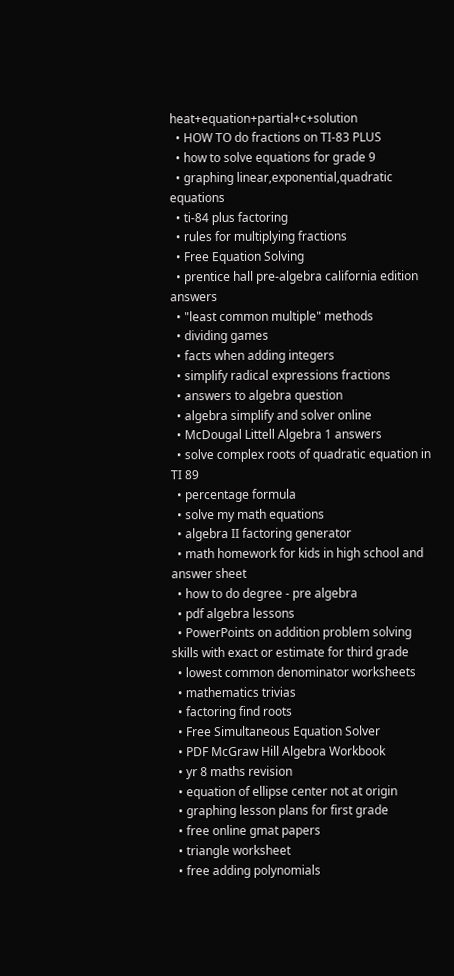heat+equation+partial+c+solution
  • HOW TO do fractions on TI-83 PLUS
  • how to solve equations for grade 9
  • graphing linear,exponential,quadratic equations
  • ti-84 plus factoring
  • rules for multiplying fractions
  • Free Equation Solving
  • prentice hall pre-algebra california edition answers
  • "least common multiple" methods
  • dividing games
  • facts when adding integers
  • simplify radical expressions fractions
  • answers to algebra question
  • algebra simplify and solver online
  • McDougal Littell Algebra 1 answers
  • solve complex roots of quadratic equation in TI 89
  • percentage formula
  • solve my math equations
  • algebra II factoring generator
  • math homework for kids in high school and answer sheet
  • how to do degree - pre algebra
  • pdf algebra lessons
  • PowerPoints on addition problem solving skills with exact or estimate for third grade
  • lowest common denominator worksheets
  • mathematics trivias
  • factoring find roots
  • Free Simultaneous Equation Solver
  • PDF McGraw Hill Algebra Workbook
  • yr 8 maths revision
  • equation of ellipse center not at origin
  • graphing lesson plans for first grade
  • free online gmat papers
  • triangle worksheet
  • free adding polynomials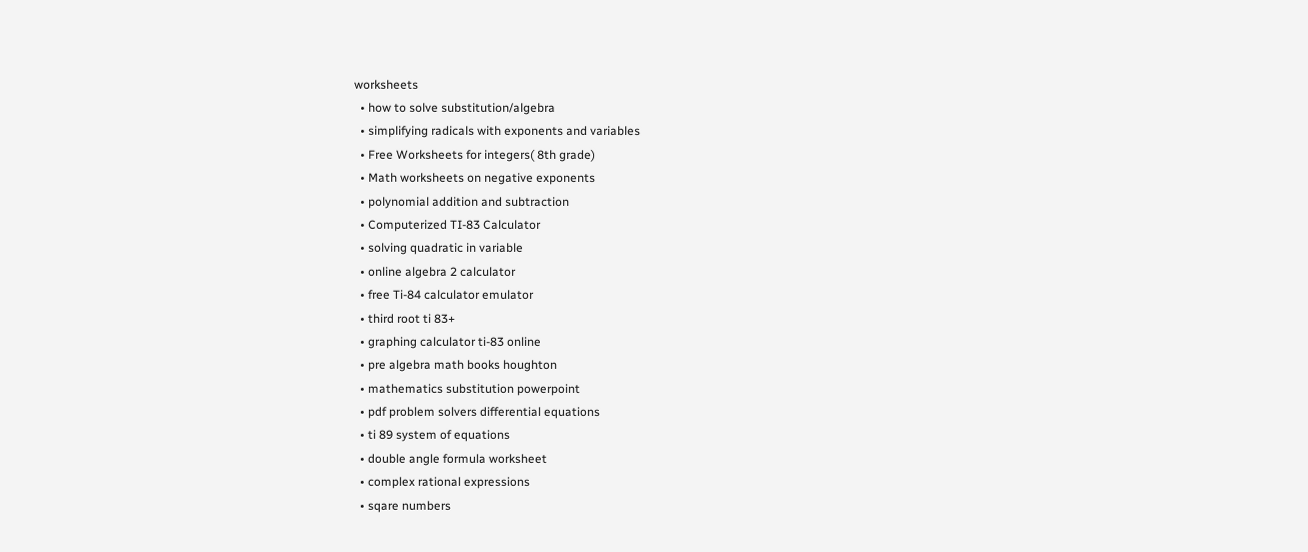worksheets
  • how to solve substitution/algebra
  • simplifying radicals with exponents and variables
  • Free Worksheets for integers( 8th grade)
  • Math worksheets on negative exponents
  • polynomial addition and subtraction
  • Computerized TI-83 Calculator
  • solving quadratic in variable
  • online algebra 2 calculator
  • free Ti-84 calculator emulator
  • third root ti 83+
  • graphing calculator ti-83 online
  • pre algebra math books houghton
  • mathematics substitution powerpoint
  • pdf problem solvers differential equations
  • ti 89 system of equations
  • double angle formula worksheet
  • complex rational expressions
  • sqare numbers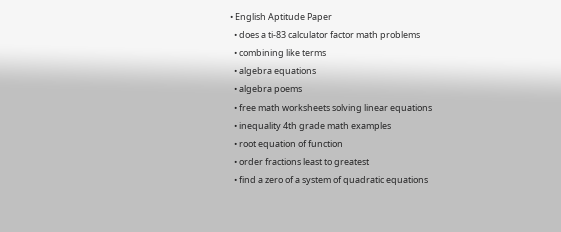• English Aptitude Paper
  • does a ti-83 calculator factor math problems
  • combining like terms
  • algebra equations
  • algebra poems
  • free math worksheets solving linear equations
  • inequality 4th grade math examples
  • root equation of function
  • order fractions least to greatest
  • find a zero of a system of quadratic equations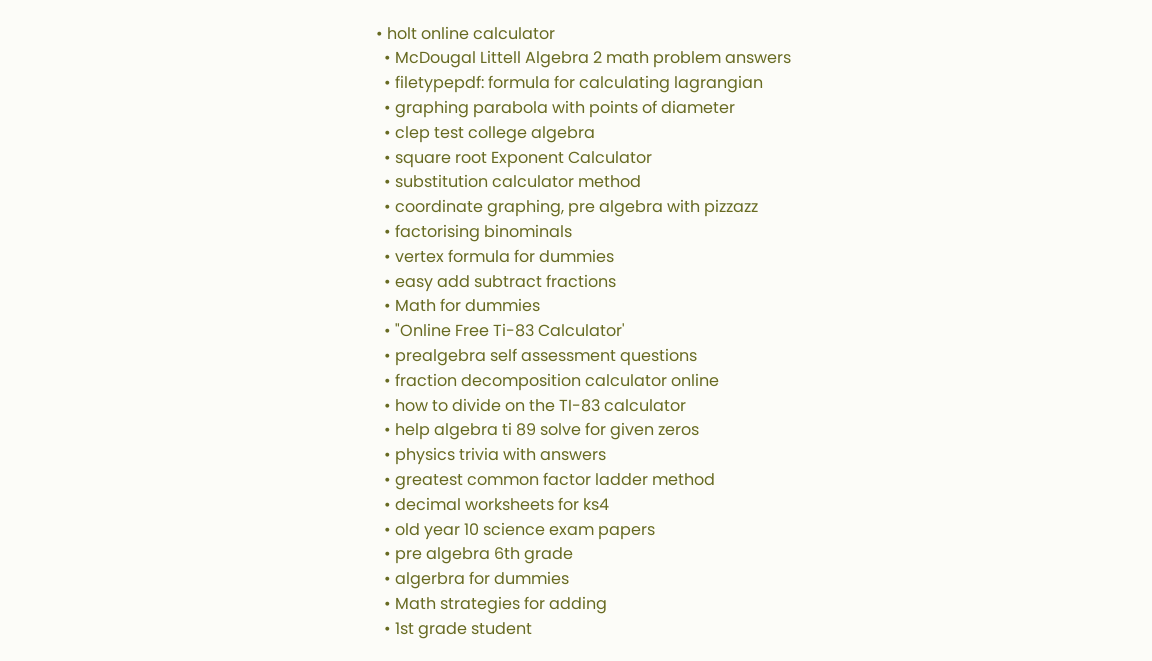• holt online calculator
  • McDougal Littell Algebra 2 math problem answers
  • filetypepdf: formula for calculating lagrangian
  • graphing parabola with points of diameter
  • clep test college algebra
  • square root Exponent Calculator
  • substitution calculator method
  • coordinate graphing, pre algebra with pizzazz
  • factorising binominals
  • vertex formula for dummies
  • easy add subtract fractions
  • Math for dummies
  • "Online Free Ti-83 Calculator'
  • prealgebra self assessment questions
  • fraction decomposition calculator online
  • how to divide on the TI-83 calculator
  • help algebra ti 89 solve for given zeros
  • physics trivia with answers
  • greatest common factor ladder method
  • decimal worksheets for ks4
  • old year 10 science exam papers
  • pre algebra 6th grade
  • algerbra for dummies
  • Math strategies for adding
  • 1st grade student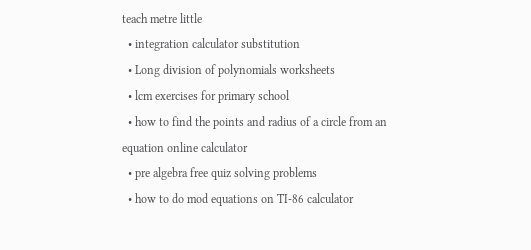teach metre little
  • integration calculator substitution
  • Long division of polynomials worksheets
  • lcm exercises for primary school
  • how to find the points and radius of a circle from an equation online calculator
  • pre algebra free quiz solving problems
  • how to do mod equations on TI-86 calculator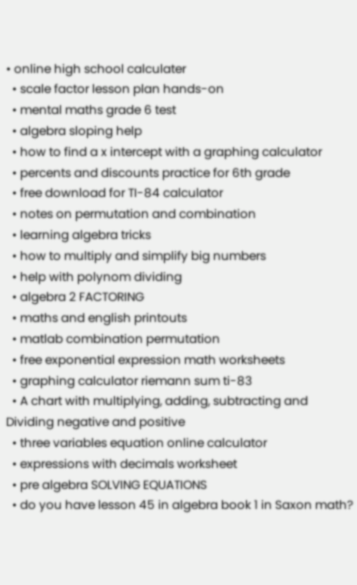• online high school calculater
  • scale factor lesson plan hands-on
  • mental maths grade 6 test
  • algebra sloping help
  • how to find a x intercept with a graphing calculator
  • percents and discounts practice for 6th grade
  • free download for TI-84 calculator
  • notes on permutation and combination
  • learning algebra tricks
  • how to multiply and simplify big numbers
  • help with polynom dividing
  • algebra 2 FACTORING
  • maths and english printouts
  • matlab combination permutation
  • free exponential expression math worksheets
  • graphing calculator riemann sum ti-83
  • A chart with multiplying, adding, subtracting and Dividing negative and positive
  • three variables equation online calculator
  • expressions with decimals worksheet
  • pre algebra SOLVING EQUATIONS
  • do you have lesson 45 in algebra book 1 in Saxon math?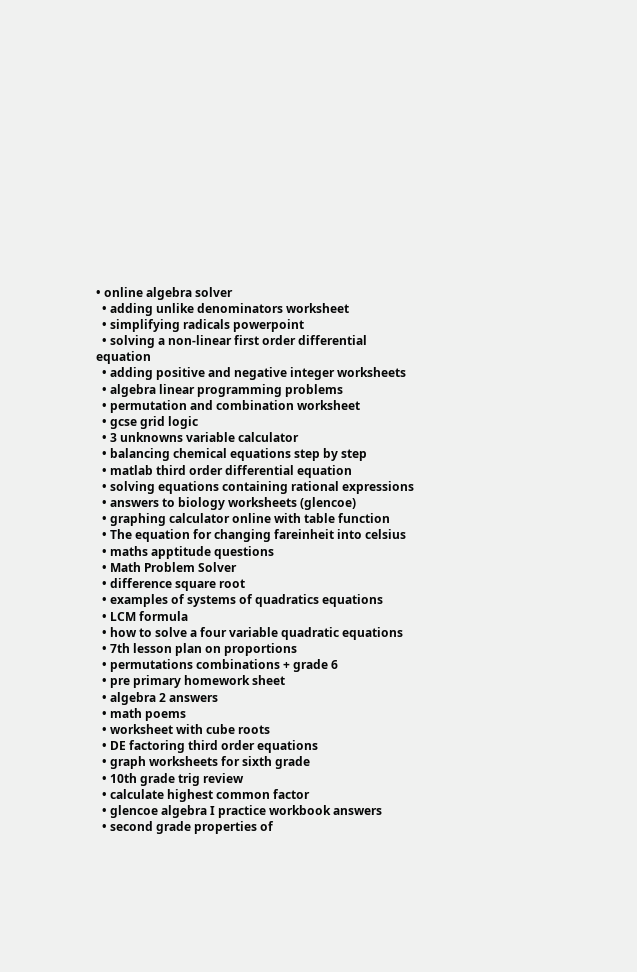• online algebra solver
  • adding unlike denominators worksheet
  • simplifying radicals powerpoint
  • solving a non-linear first order differential equation
  • adding positive and negative integer worksheets
  • algebra linear programming problems
  • permutation and combination worksheet
  • gcse grid logic
  • 3 unknowns variable calculator
  • balancing chemical equations step by step
  • matlab third order differential equation
  • solving equations containing rational expressions
  • answers to biology worksheets (glencoe)
  • graphing calculator online with table function
  • The equation for changing fareinheit into celsius
  • maths apptitude questions
  • Math Problem Solver
  • difference square root
  • examples of systems of quadratics equations
  • LCM formula
  • how to solve a four variable quadratic equations
  • 7th lesson plan on proportions
  • permutations combinations + grade 6
  • pre primary homework sheet
  • algebra 2 answers
  • math poems
  • worksheet with cube roots
  • DE factoring third order equations
  • graph worksheets for sixth grade
  • 10th grade trig review
  • calculate highest common factor
  • glencoe algebra I practice workbook answers
  • second grade properties of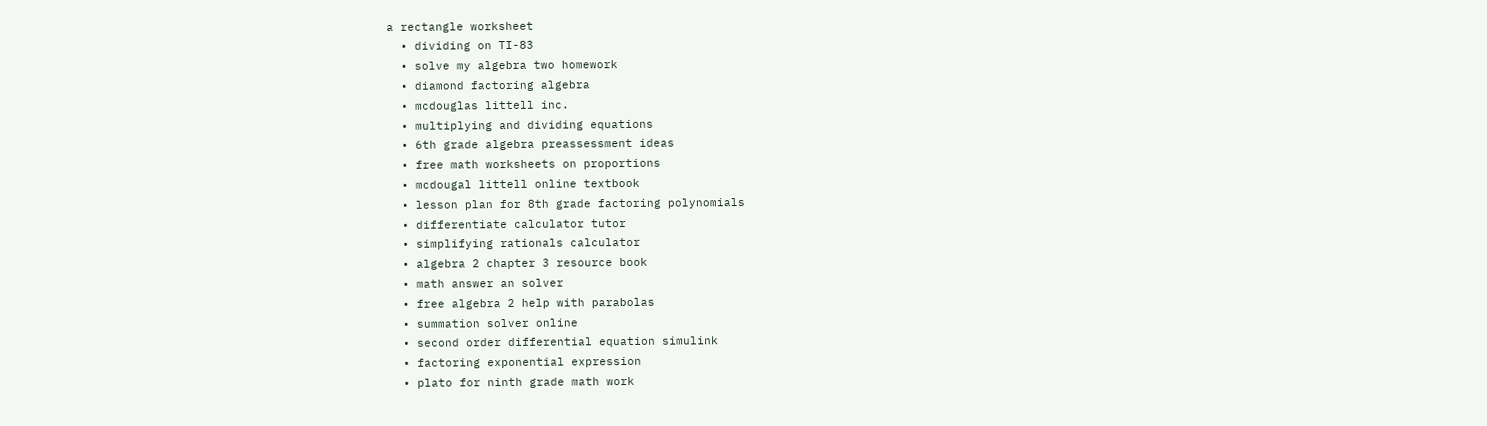a rectangle worksheet
  • dividing on TI-83
  • solve my algebra two homework
  • diamond factoring algebra
  • mcdouglas littell inc.
  • multiplying and dividing equations
  • 6th grade algebra preassessment ideas
  • free math worksheets on proportions
  • mcdougal littell online textbook
  • lesson plan for 8th grade factoring polynomials
  • differentiate calculator tutor
  • simplifying rationals calculator
  • algebra 2 chapter 3 resource book
  • math answer an solver
  • free algebra 2 help with parabolas
  • summation solver online
  • second order differential equation simulink
  • factoring exponential expression
  • plato for ninth grade math work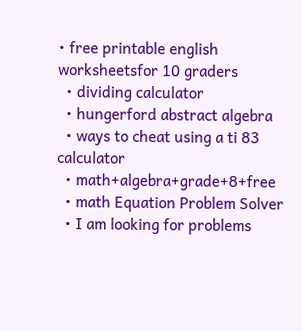• free printable english worksheetsfor 10 graders
  • dividing calculator
  • hungerford abstract algebra
  • ways to cheat using a ti 83 calculator
  • math+algebra+grade+8+free
  • math Equation Problem Solver
  • I am looking for problems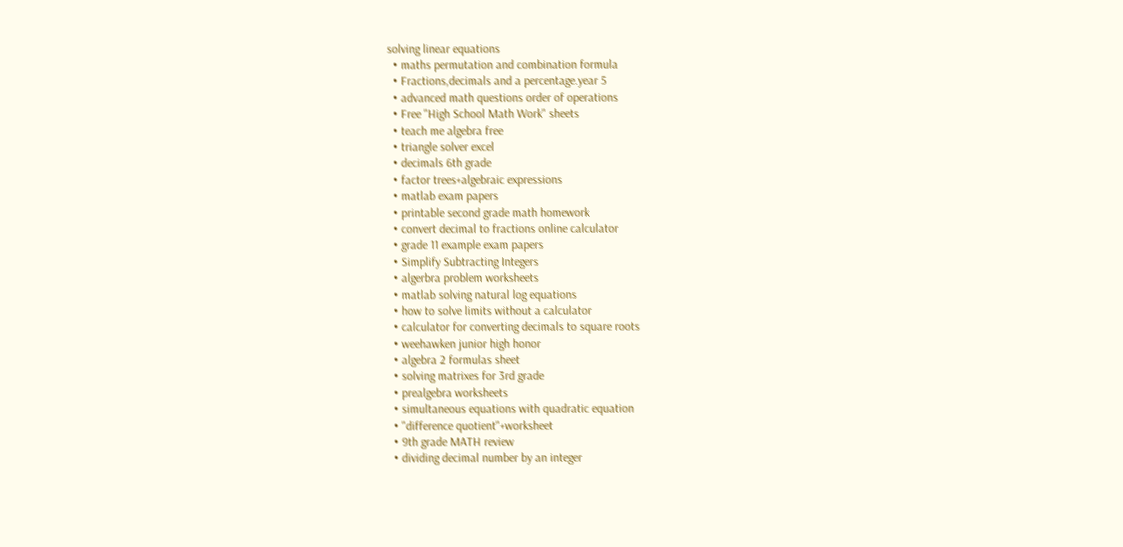solving linear equations
  • maths permutation and combination formula
  • Fractions,decimals and a percentage.year 5
  • advanced math questions order of operations
  • Free "High School Math Work" sheets
  • teach me algebra free
  • triangle solver excel
  • decimals 6th grade
  • factor trees+algebraic expressions
  • matlab exam papers
  • printable second grade math homework
  • convert decimal to fractions online calculator
  • grade 11 example exam papers
  • Simplify Subtracting Integers
  • algerbra problem worksheets
  • matlab solving natural log equations
  • how to solve limits without a calculator
  • calculator for converting decimals to square roots
  • weehawken junior high honor
  • algebra 2 formulas sheet
  • solving matrixes for 3rd grade
  • prealgebra worksheets
  • simultaneous equations with quadratic equation
  • "difference quotient"+worksheet
  • 9th grade MATH review
  • dividing decimal number by an integer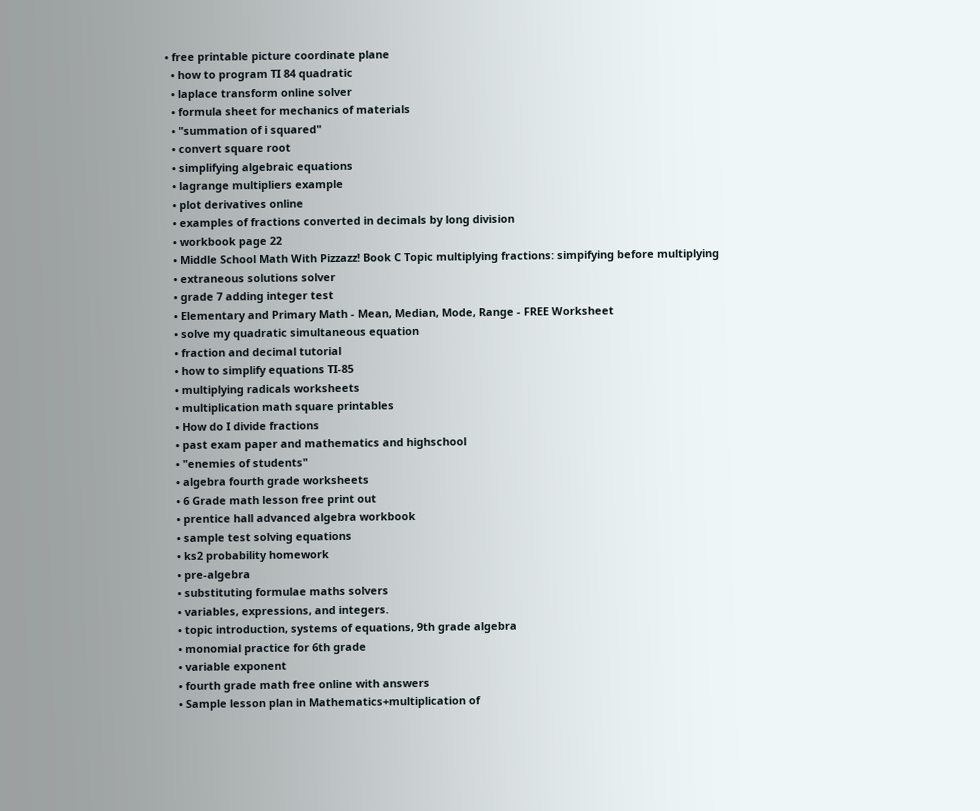• free printable picture coordinate plane
  • how to program TI 84 quadratic
  • laplace transform online solver
  • formula sheet for mechanics of materials
  • "summation of i squared"
  • convert square root
  • simplifying algebraic equations
  • lagrange multipliers example
  • plot derivatives online
  • examples of fractions converted in decimals by long division
  • workbook page 22
  • Middle School Math With Pizzazz! Book C Topic multiplying fractions: simpifying before multiplying
  • extraneous solutions solver
  • grade 7 adding integer test
  • Elementary and Primary Math - Mean, Median, Mode, Range - FREE Worksheet
  • solve my quadratic simultaneous equation
  • fraction and decimal tutorial
  • how to simplify equations TI-85
  • multiplying radicals worksheets
  • multiplication math square printables
  • How do I divide fractions
  • past exam paper and mathematics and highschool
  • "enemies of students"
  • algebra fourth grade worksheets
  • 6 Grade math lesson free print out
  • prentice hall advanced algebra workbook
  • sample test solving equations
  • ks2 probability homework
  • pre-algebra
  • substituting formulae maths solvers
  • variables, expressions, and integers.
  • topic introduction, systems of equations, 9th grade algebra
  • monomial practice for 6th grade
  • variable exponent
  • fourth grade math free online with answers
  • Sample lesson plan in Mathematics+multiplication of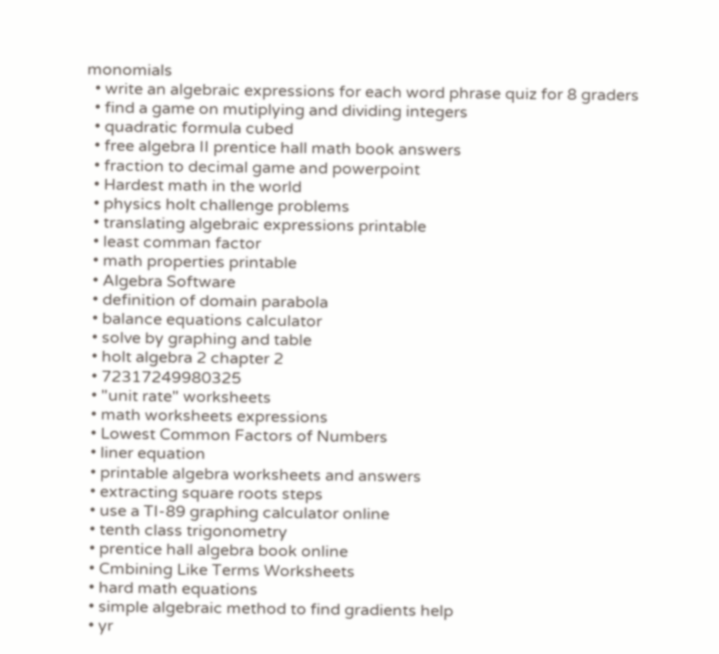monomials
  • write an algebraic expressions for each word phrase quiz for 8 graders
  • find a game on mutiplying and dividing integers
  • quadratic formula cubed
  • free algebra II prentice hall math book answers
  • fraction to decimal game and powerpoint
  • Hardest math in the world
  • physics holt challenge problems
  • translating algebraic expressions printable
  • least comman factor
  • math properties printable
  • Algebra Software
  • definition of domain parabola
  • balance equations calculator
  • solve by graphing and table
  • holt algebra 2 chapter 2
  • 72317249980325
  • "unit rate" worksheets
  • math worksheets expressions
  • Lowest Common Factors of Numbers
  • liner equation
  • printable algebra worksheets and answers
  • extracting square roots steps
  • use a TI-89 graphing calculator online
  • tenth class trigonometry
  • prentice hall algebra book online
  • Cmbining Like Terms Worksheets
  • hard math equations
  • simple algebraic method to find gradients help
  • yr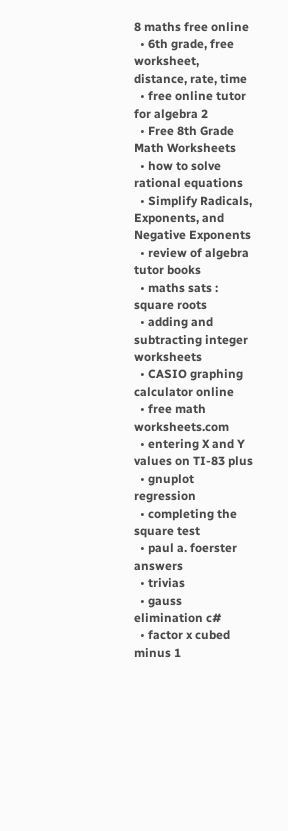8 maths free online
  • 6th grade, free worksheet, distance, rate, time
  • free online tutor for algebra 2
  • Free 8th Grade Math Worksheets
  • how to solve rational equations
  • Simplify Radicals, Exponents, and Negative Exponents
  • review of algebra tutor books
  • maths sats : square roots
  • adding and subtracting integer worksheets
  • CASIO graphing calculator online
  • free math worksheets.com
  • entering X and Y values on TI-83 plus
  • gnuplot regression
  • completing the square test
  • paul a. foerster answers
  • trivias
  • gauss elimination c#
  • factor x cubed minus 1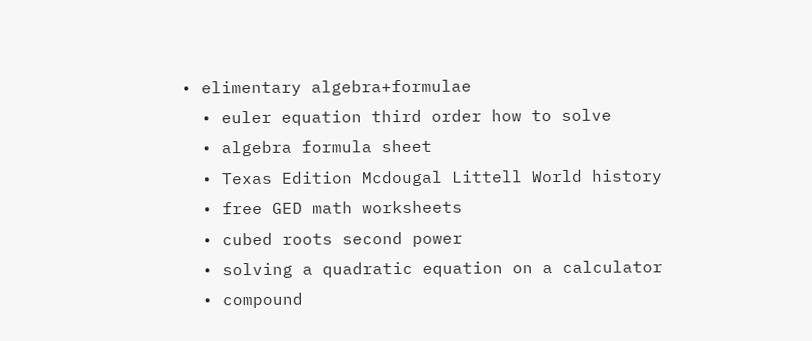• elimentary algebra+formulae
  • euler equation third order how to solve
  • algebra formula sheet
  • Texas Edition Mcdougal Littell World history
  • free GED math worksheets
  • cubed roots second power
  • solving a quadratic equation on a calculator
  • compound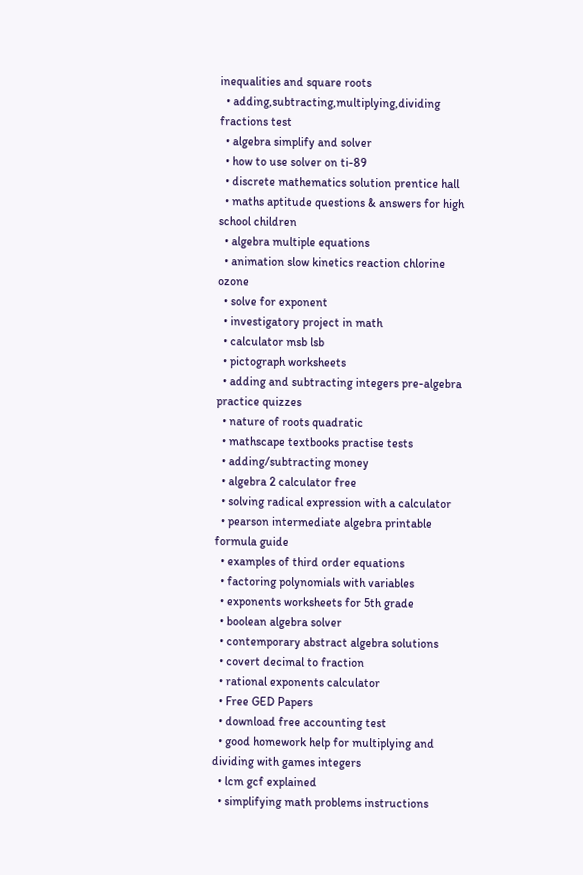inequalities and square roots
  • adding,subtracting,multiplying,dividing fractions test
  • algebra simplify and solver
  • how to use solver on ti-89
  • discrete mathematics solution prentice hall
  • maths aptitude questions & answers for high school children
  • algebra multiple equations
  • animation slow kinetics reaction chlorine ozone
  • solve for exponent
  • investigatory project in math
  • calculator msb lsb
  • pictograph worksheets
  • adding and subtracting integers pre-algebra practice quizzes
  • nature of roots quadratic
  • mathscape textbooks practise tests
  • adding/subtracting money
  • algebra 2 calculator free
  • solving radical expression with a calculator
  • pearson intermediate algebra printable formula guide
  • examples of third order equations
  • factoring polynomials with variables
  • exponents worksheets for 5th grade
  • boolean algebra solver
  • contemporary abstract algebra solutions
  • covert decimal to fraction
  • rational exponents calculator
  • Free GED Papers
  • download free accounting test
  • good homework help for multiplying and dividing with games integers
  • lcm gcf explained
  • simplifying math problems instructions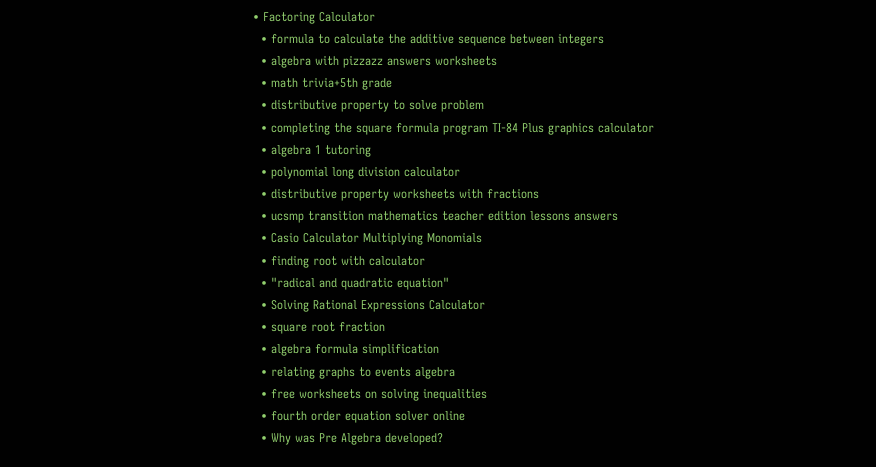• Factoring Calculator
  • formula to calculate the additive sequence between integers
  • algebra with pizzazz answers worksheets
  • math trivia+5th grade
  • distributive property to solve problem
  • completing the square formula program TI-84 Plus graphics calculator
  • algebra 1 tutoring
  • polynomial long division calculator
  • distributive property worksheets with fractions
  • ucsmp transition mathematics teacher edition lessons answers
  • Casio Calculator Multiplying Monomials
  • finding root with calculator
  • "radical and quadratic equation"
  • Solving Rational Expressions Calculator
  • square root fraction
  • algebra formula simplification
  • relating graphs to events algebra
  • free worksheets on solving inequalities
  • fourth order equation solver online
  • Why was Pre Algebra developed?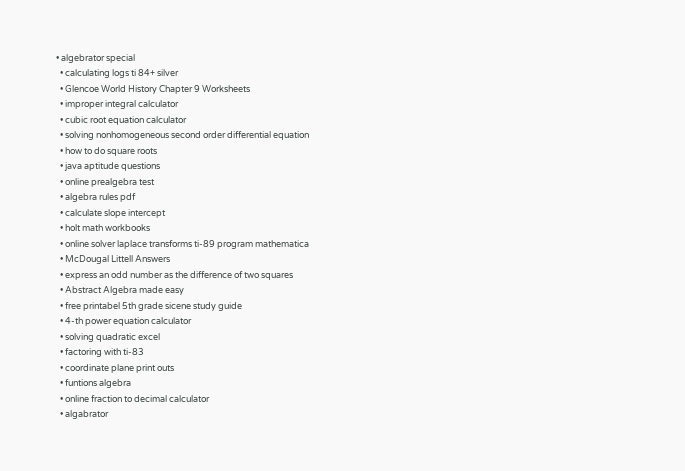• algebrator special
  • calculating logs ti 84+ silver
  • Glencoe World History Chapter 9 Worksheets
  • improper integral calculator
  • cubic root equation calculator
  • solving nonhomogeneous second order differential equation
  • how to do square roots
  • java aptitude questions
  • online prealgebra test
  • algebra rules pdf
  • calculate slope intercept
  • holt math workbooks
  • online solver laplace transforms ti-89 program mathematica
  • McDougal Littell Answers
  • express an odd number as the difference of two squares
  • Abstract Algebra made easy
  • free printabel 5th grade sicene study guide
  • 4-th power equation calculator
  • solving quadratic excel
  • factoring with ti-83
  • coordinate plane print outs
  • funtions algebra
  • online fraction to decimal calculator
  • algabrator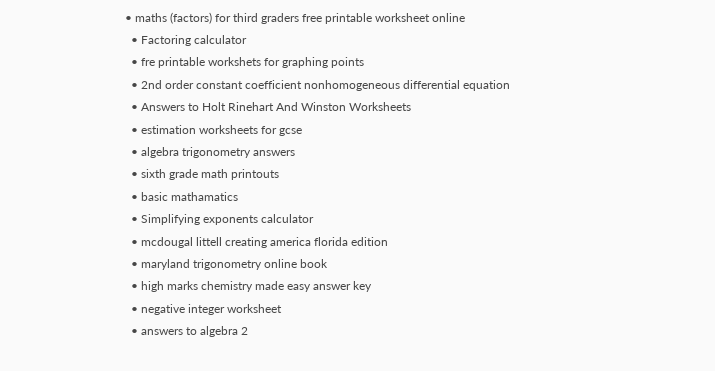• maths (factors) for third graders free printable worksheet online
  • Factoring calculator
  • fre printable workshets for graphing points
  • 2nd order constant coefficient nonhomogeneous differential equation
  • Answers to Holt Rinehart And Winston Worksheets
  • estimation worksheets for gcse
  • algebra trigonometry answers
  • sixth grade math printouts
  • basic mathamatics
  • Simplifying exponents calculator
  • mcdougal littell creating america florida edition
  • maryland trigonometry online book
  • high marks chemistry made easy answer key
  • negative integer worksheet
  • answers to algebra 2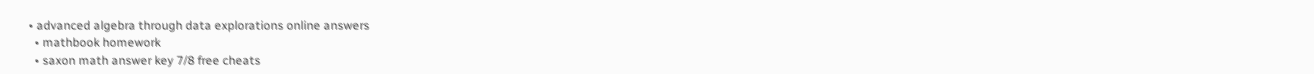• advanced algebra through data explorations online answers
  • mathbook homework
  • saxon math answer key 7/8 free cheats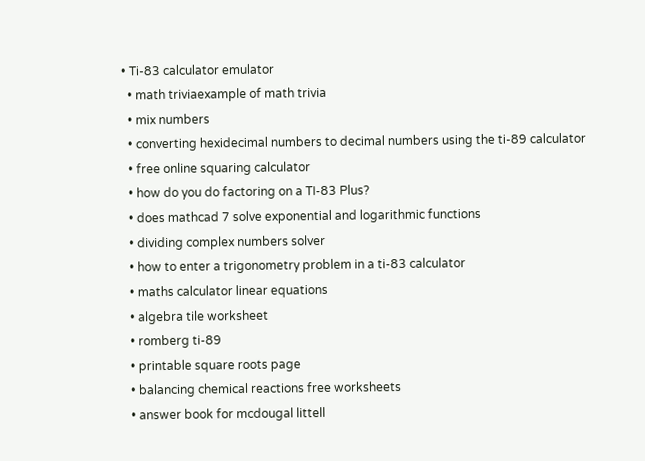• Ti-83 calculator emulator
  • math triviaexample of math trivia
  • mix numbers
  • converting hexidecimal numbers to decimal numbers using the ti-89 calculator
  • free online squaring calculator
  • how do you do factoring on a TI-83 Plus?
  • does mathcad 7 solve exponential and logarithmic functions
  • dividing complex numbers solver
  • how to enter a trigonometry problem in a ti-83 calculator
  • maths calculator linear equations
  • algebra tile worksheet
  • romberg ti-89
  • printable square roots page
  • balancing chemical reactions free worksheets
  • answer book for mcdougal littell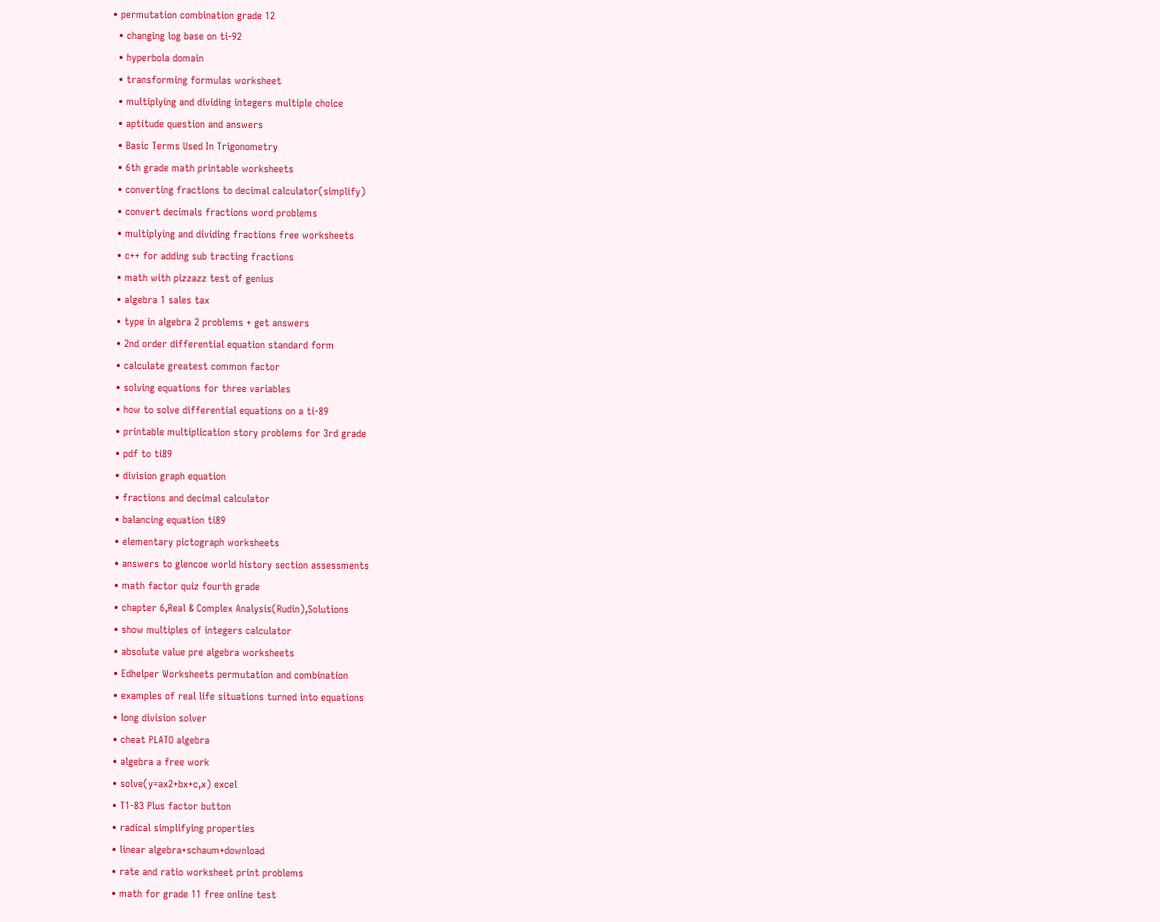• permutation combination grade 12
  • changing log base on ti-92
  • hyperbola domain
  • transforming formulas worksheet
  • multiplying and dividing integers multiple choice
  • aptitude question and answers
  • Basic Terms Used In Trigonometry
  • 6th grade math printable worksheets
  • converting fractions to decimal calculator(simplify)
  • convert decimals fractions word problems
  • multiplying and dividing fractions free worksheets
  • c++ for adding sub tracting fractions
  • math with pizzazz test of genius
  • algebra 1 sales tax
  • type in algebra 2 problems + get answers
  • 2nd order differential equation standard form
  • calculate greatest common factor
  • solving equations for three variables
  • how to solve differential equations on a ti-89
  • printable multiplication story problems for 3rd grade
  • pdf to ti89
  • division graph equation
  • fractions and decimal calculator
  • balancing equation ti89
  • elementary pictograph worksheets
  • answers to glencoe world history section assessments
  • math factor quiz fourth grade
  • chapter 6,Real & Complex Analysis(Rudin),Solutions
  • show multiples of integers calculator
  • absolute value pre algebra worksheets
  • Edhelper Worksheets permutation and combination
  • examples of real life situations turned into equations
  • long division solver
  • cheat PLATO algebra
  • algebra a free work
  • solve(y=ax2+bx+c,x) excel
  • T1-83 Plus factor button
  • radical simplifying properties
  • linear algebra+schaum+download
  • rate and ratio worksheet print problems
  • math for grade 11 free online test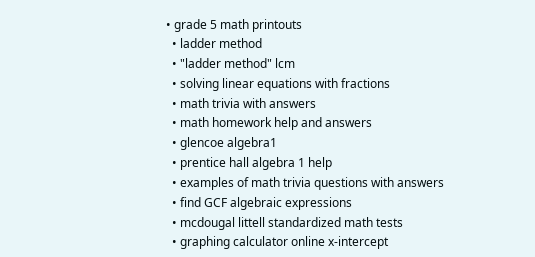• grade 5 math printouts
  • ladder method
  • "ladder method" lcm
  • solving linear equations with fractions
  • math trivia with answers
  • math homework help and answers
  • glencoe algebra1
  • prentice hall algebra 1 help
  • examples of math trivia questions with answers
  • find GCF algebraic expressions
  • mcdougal littell standardized math tests
  • graphing calculator online x-intercept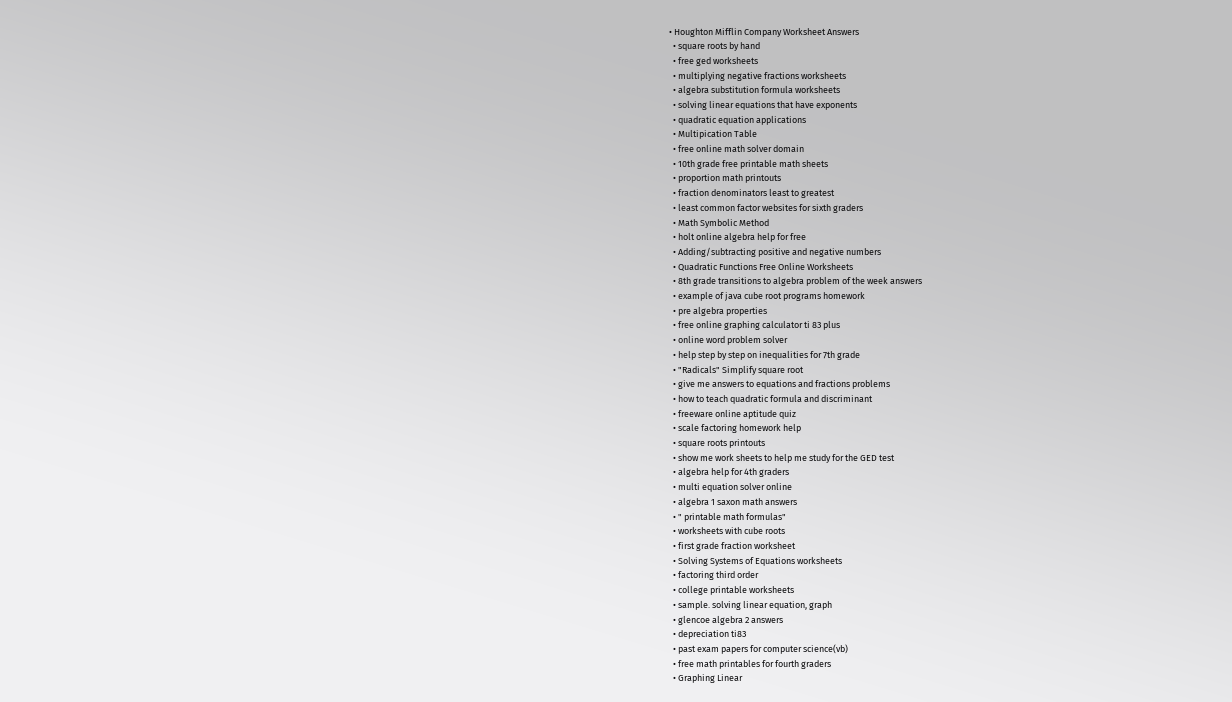• Houghton Mifflin Company Worksheet Answers
  • square roots by hand
  • free ged worksheets
  • multiplying negative fractions worksheets
  • algebra substitution formula worksheets
  • solving linear equations that have exponents
  • quadratic equation applications
  • Multipication Table
  • free online math solver domain
  • 10th grade free printable math sheets
  • proportion math printouts
  • fraction denominators least to greatest
  • least common factor websites for sixth graders
  • Math Symbolic Method
  • holt online algebra help for free
  • Adding/subtracting positive and negative numbers
  • Quadratic Functions Free Online Worksheets
  • 8th grade transitions to algebra problem of the week answers
  • example of java cube root programs homework
  • pre algebra properties
  • free online graphing calculator ti 83 plus
  • online word problem solver
  • help step by step on inequalities for 7th grade
  • "Radicals" Simplify square root
  • give me answers to equations and fractions problems
  • how to teach quadratic formula and discriminant
  • freeware online aptitude quiz
  • scale factoring homework help
  • square roots printouts
  • show me work sheets to help me study for the GED test
  • algebra help for 4th graders
  • multi equation solver online
  • algebra 1 saxon math answers
  • " printable math formulas"
  • worksheets with cube roots
  • first grade fraction worksheet
  • Solving Systems of Equations worksheets
  • factoring third order
  • college printable worksheets
  • sample. solving linear equation, graph
  • glencoe algebra 2 answers
  • depreciation ti83
  • past exam papers for computer science(vb)
  • free math printables for fourth graders
  • Graphing Linear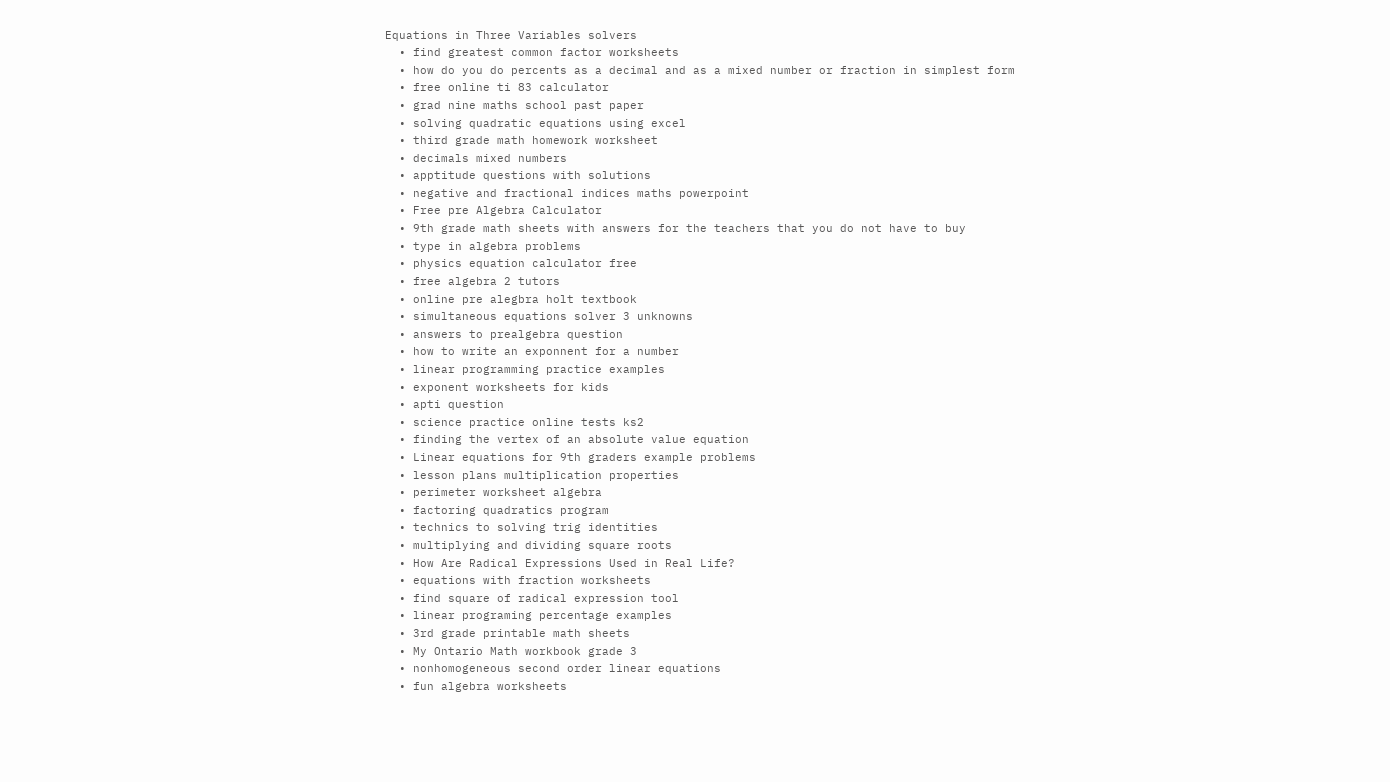Equations in Three Variables solvers
  • find greatest common factor worksheets
  • how do you do percents as a decimal and as a mixed number or fraction in simplest form
  • free online ti 83 calculator
  • grad nine maths school past paper
  • solving quadratic equations using excel
  • third grade math homework worksheet
  • decimals mixed numbers
  • apptitude questions with solutions
  • negative and fractional indices maths powerpoint
  • Free pre Algebra Calculator
  • 9th grade math sheets with answers for the teachers that you do not have to buy
  • type in algebra problems
  • physics equation calculator free
  • free algebra 2 tutors
  • online pre alegbra holt textbook
  • simultaneous equations solver 3 unknowns
  • answers to prealgebra question
  • how to write an exponnent for a number
  • linear programming practice examples
  • exponent worksheets for kids
  • apti question
  • science practice online tests ks2
  • finding the vertex of an absolute value equation
  • Linear equations for 9th graders example problems
  • lesson plans multiplication properties
  • perimeter worksheet algebra
  • factoring quadratics program
  • technics to solving trig identities
  • multiplying and dividing square roots
  • How Are Radical Expressions Used in Real Life?
  • equations with fraction worksheets
  • find square of radical expression tool
  • linear programing percentage examples
  • 3rd grade printable math sheets
  • My Ontario Math workbook grade 3
  • nonhomogeneous second order linear equations
  • fun algebra worksheets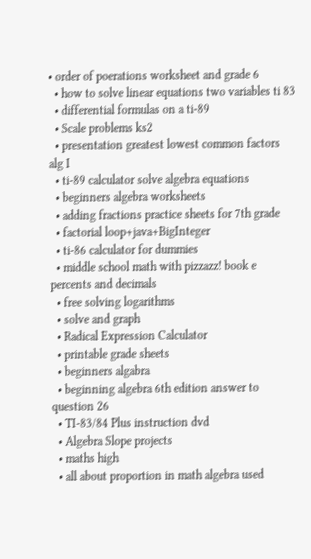• order of poerations worksheet and grade 6
  • how to solve linear equations two variables ti 83
  • differential formulas on a ti-89
  • Scale problems ks2
  • presentation greatest lowest common factors alg I
  • ti-89 calculator solve algebra equations
  • beginners algebra worksheets
  • adding fractions practice sheets for 7th grade
  • factorial loop+java+BigInteger
  • ti-86 calculator for dummies
  • middle school math with pizzazz! book e percents and decimals
  • free solving logarithms
  • solve and graph
  • Radical Expression Calculator
  • printable grade sheets
  • beginners algabra
  • beginning algebra 6th edition answer to question 26
  • TI-83/84 Plus instruction dvd
  • Algebra Slope projects
  • maths high
  • all about proportion in math algebra used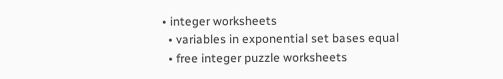• integer worksheets
  • variables in exponential set bases equal
  • free integer puzzle worksheets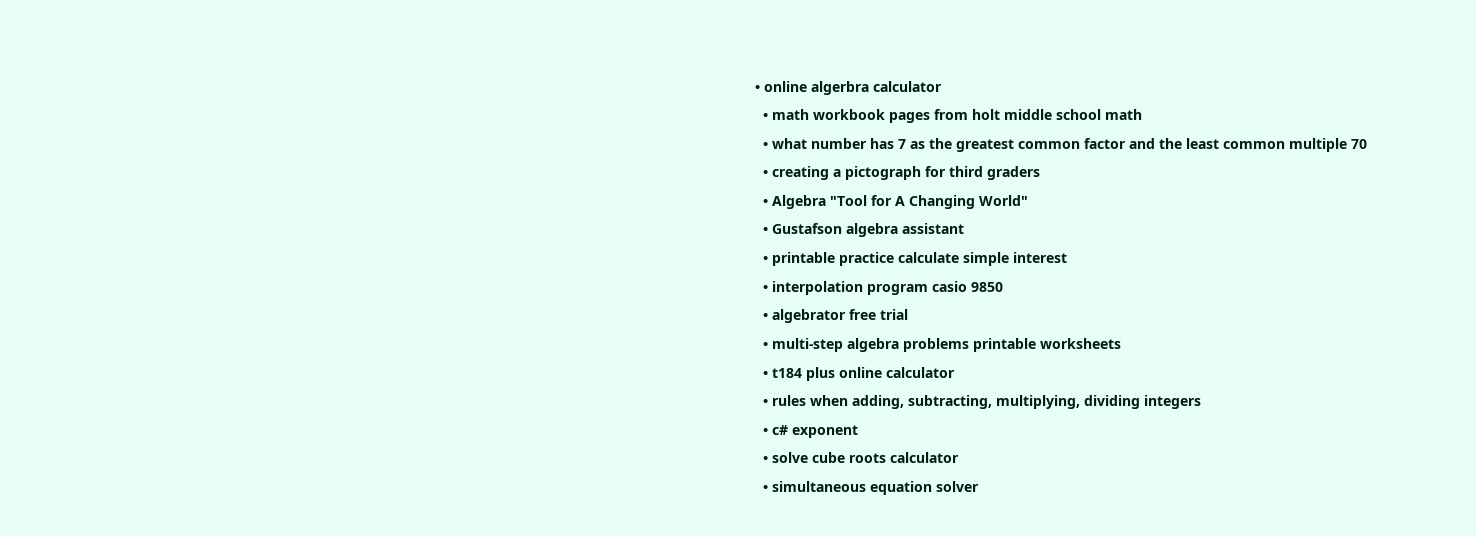• online algerbra calculator
  • math workbook pages from holt middle school math
  • what number has 7 as the greatest common factor and the least common multiple 70
  • creating a pictograph for third graders
  • Algebra "Tool for A Changing World"
  • Gustafson algebra assistant
  • printable practice calculate simple interest
  • interpolation program casio 9850
  • algebrator free trial
  • multi-step algebra problems printable worksheets
  • t184 plus online calculator
  • rules when adding, subtracting, multiplying, dividing integers
  • c# exponent
  • solve cube roots calculator
  • simultaneous equation solver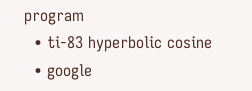program
  • ti-83 hyperbolic cosine
  • google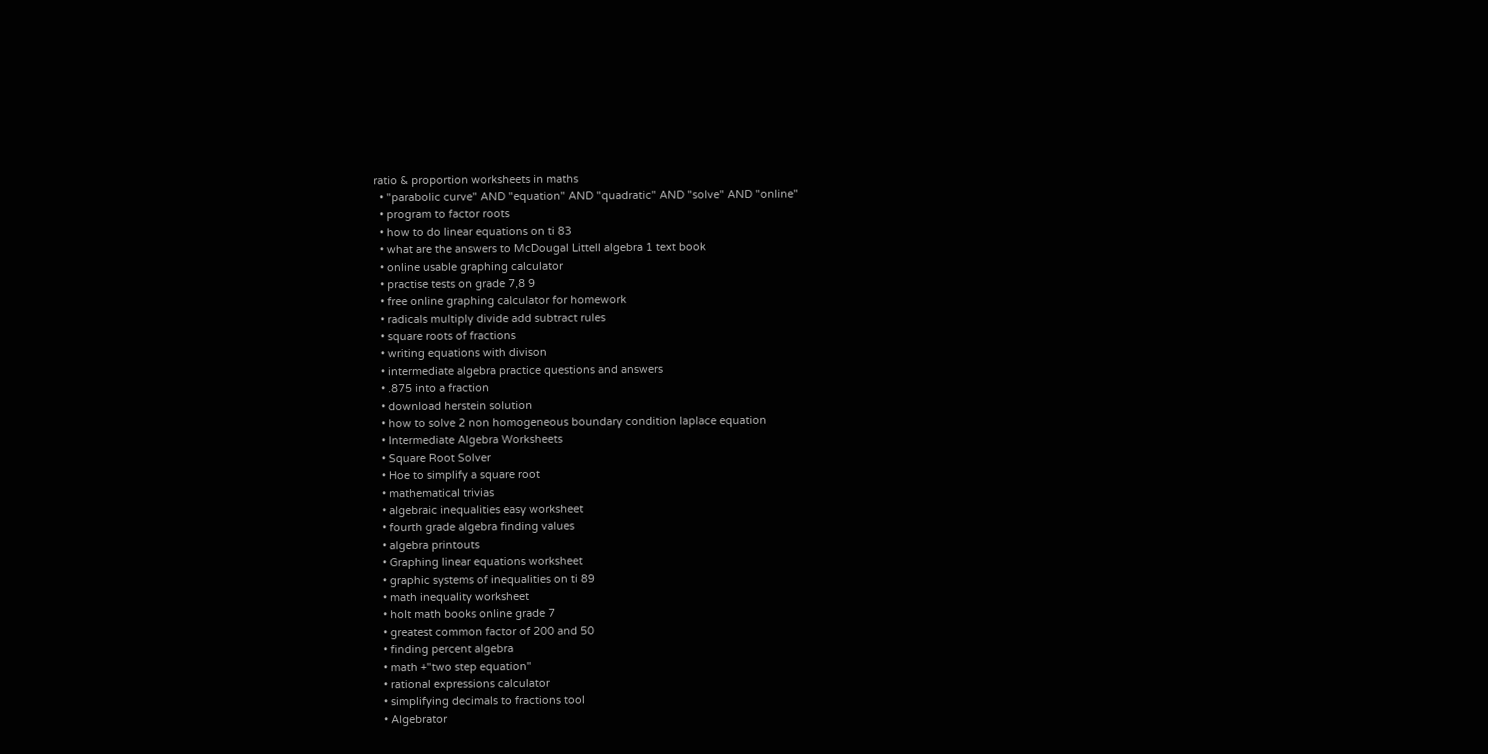ratio & proportion worksheets in maths
  • "parabolic curve" AND "equation" AND "quadratic" AND "solve" AND "online"
  • program to factor roots
  • how to do linear equations on ti 83
  • what are the answers to McDougal Littell algebra 1 text book
  • online usable graphing calculator
  • practise tests on grade 7,8 9
  • free online graphing calculator for homework
  • radicals multiply divide add subtract rules
  • square roots of fractions
  • writing equations with divison
  • intermediate algebra practice questions and answers
  • .875 into a fraction
  • download herstein solution
  • how to solve 2 non homogeneous boundary condition laplace equation
  • Intermediate Algebra Worksheets
  • Square Root Solver
  • Hoe to simplify a square root
  • mathematical trivias
  • algebraic inequalities easy worksheet
  • fourth grade algebra finding values
  • algebra printouts
  • Graphing linear equations worksheet
  • graphic systems of inequalities on ti 89
  • math inequality worksheet
  • holt math books online grade 7
  • greatest common factor of 200 and 50
  • finding percent algebra
  • math +"two step equation"
  • rational expressions calculator
  • simplifying decimals to fractions tool
  • Algebrator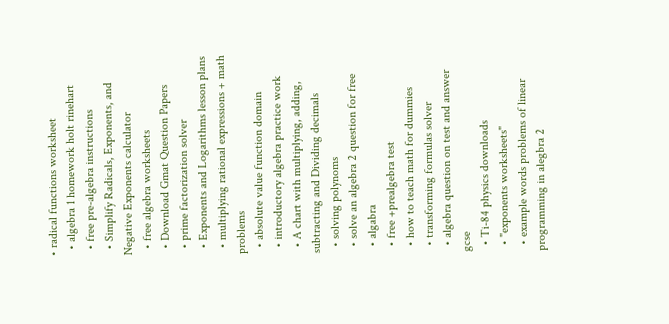• radical functions worksheet
  • algebra 1 homework holt rinehart
  • free pre-algebra instructions
  • Simplify Radicals, Exponents, and Negative Exponents calculator
  • free algebra worksheets
  • Download Gmat Question Papers
  • prime factorization solver
  • Exponents and Logarithms lesson plans
  • multiplying rational expressions + math problems
  • absolute value function domain
  • introductory algebra practice work
  • A chart with multiplying, adding, subtracting and Dividing decimals
  • solving polynoms
  • solve an algebra 2 question for free
  • algabra
  • free +prealgebra test
  • how to teach math for dummies
  • transforming formulas solver
  • algebra question on test and answer gcse
  • Ti-84 physics downloads
  • "exponents worksheets"
  • example words problems of linear programming in alegbra 2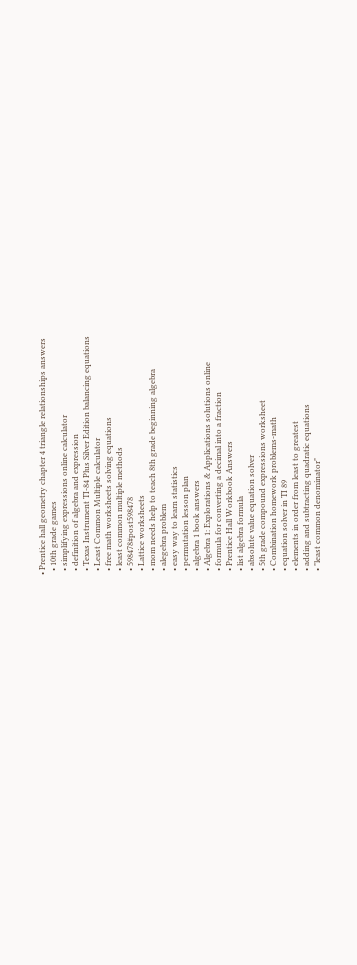• Prentice hall geometry chapter 4 triangle relationships answers
  • 10th grade games
  • simplifying expressions online calculator
  • definition of algebra and expression
  • Texas Instrument TI-84 Plus Silver Edition balancing equations
  • Least Common Multiple calculator
  • free math worksheets solving equations
  • least common multiple methods
  • 598478#post598478
  • Lattice worksheets
  • mom needs help to teach 8th grade beginning algebra
  • alegebra problem
  • easy way to learn statistics
  • permutation lesson plan
  • algebra 1 book answers
  • Algebra 1: Explorations & Applications solutions online
  • formula for converting a decimal into a fraction
  • Prentice Hall Workbook Answers
  • list algebra formula
  • absolute value equation solver
  • 5th grade compound expressions worksheet
  • Combination homework problems-math
  • equation solver in TI 89
  • elements in order from least to greatest
  • adding and subtracting quadratic equations
  • "least common denominator"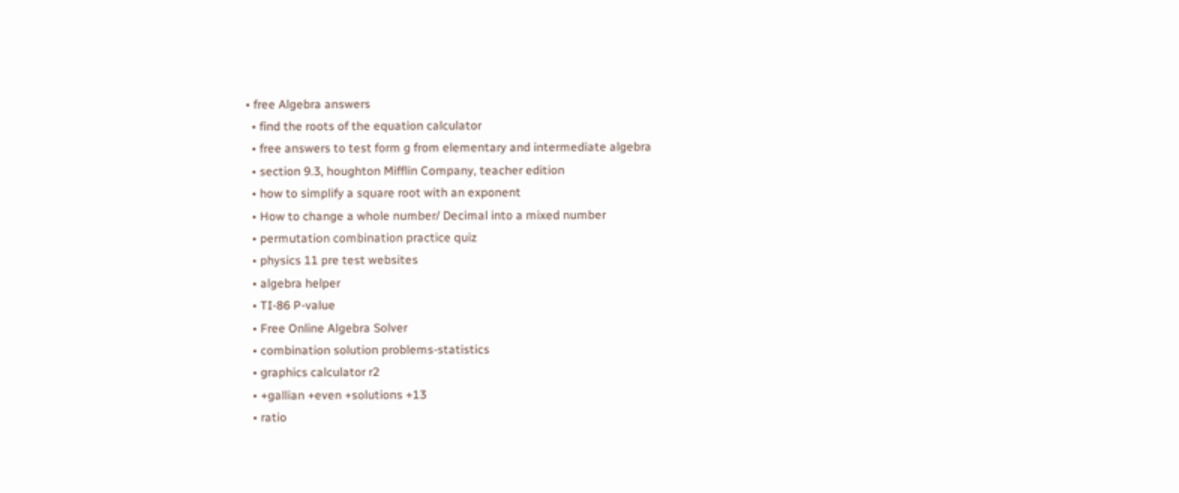• free Algebra answers
  • find the roots of the equation calculator
  • free answers to test form g from elementary and intermediate algebra
  • section 9.3, houghton Mifflin Company, teacher edition
  • how to simplify a square root with an exponent
  • How to change a whole number/ Decimal into a mixed number
  • permutation combination practice quiz
  • physics 11 pre test websites
  • algebra helper
  • TI-86 P-value
  • Free Online Algebra Solver
  • combination solution problems-statistics
  • graphics calculator r2
  • +gallian +even +solutions +13
  • ratio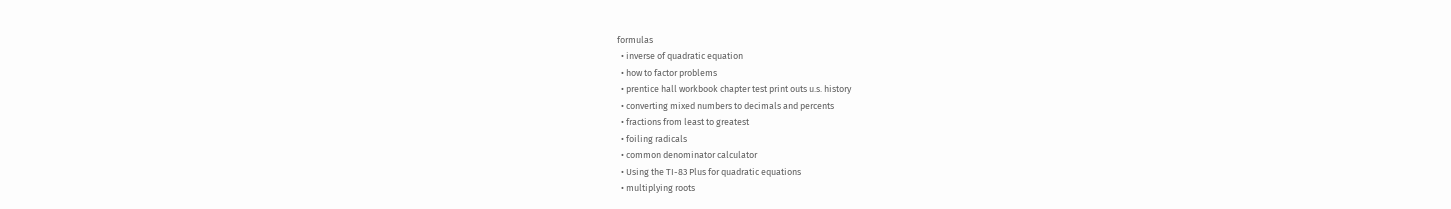formulas
  • inverse of quadratic equation
  • how to factor problems
  • prentice hall workbook chapter test print outs u.s. history
  • converting mixed numbers to decimals and percents
  • fractions from least to greatest
  • foiling radicals
  • common denominator calculator
  • Using the TI-83 Plus for quadratic equations
  • multiplying roots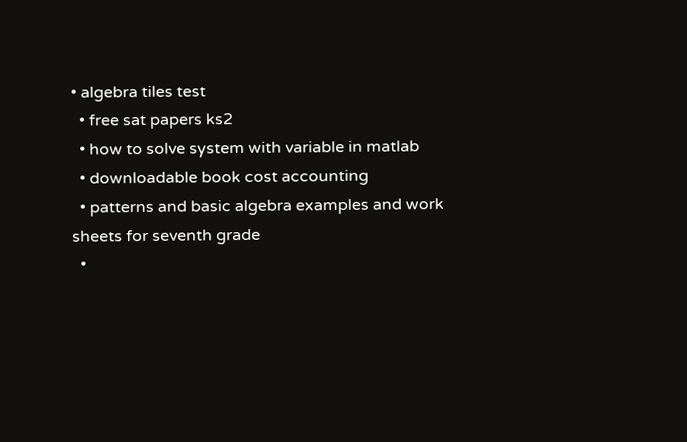• algebra tiles test
  • free sat papers ks2
  • how to solve system with variable in matlab
  • downloadable book cost accounting
  • patterns and basic algebra examples and work sheets for seventh grade
  •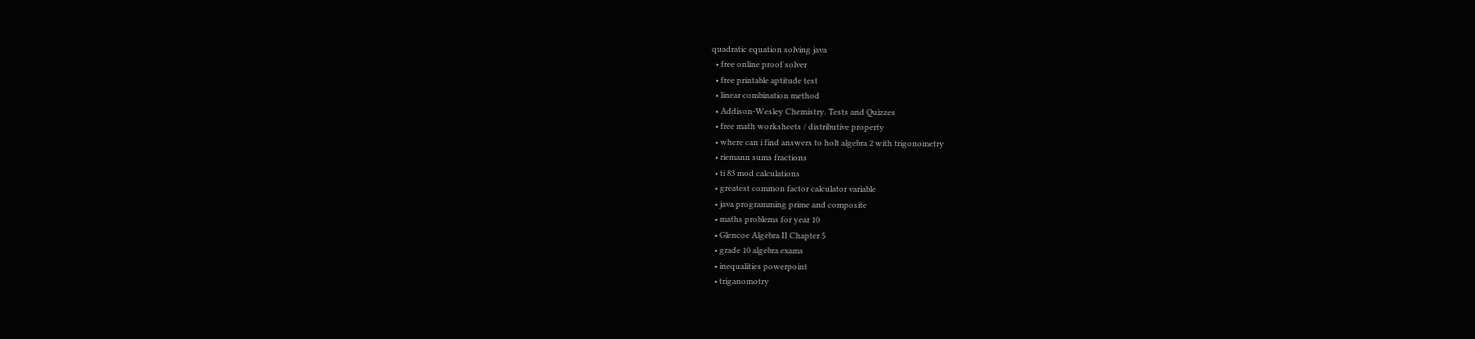quadratic equation solving java
  • free online proof solver
  • free printable aptitude test
  • linear combination method
  • Addison-Wesley Chemistry. Tests and Quizzes
  • free math worksheets / distributive property
  • where can i find answers to holt algebra 2 with trigonometry
  • riemann sums fractions
  • ti 83 mod calculations
  • greatest common factor calculator variable
  • java programming prime and composite
  • maths problems for year 10
  • Glencoe Algebra II Chapter 5
  • grade 10 algebra exams
  • inequalities powerpoint
  • triganomotry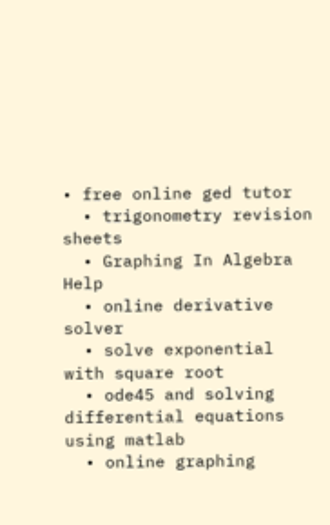• free online ged tutor
  • trigonometry revision sheets
  • Graphing In Algebra Help
  • online derivative solver
  • solve exponential with square root
  • ode45 and solving differential equations using matlab
  • online graphing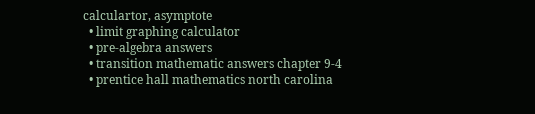calculartor, asymptote
  • limit graphing calculator
  • pre-algebra answers
  • transition mathematic answers chapter 9-4
  • prentice hall mathematics north carolina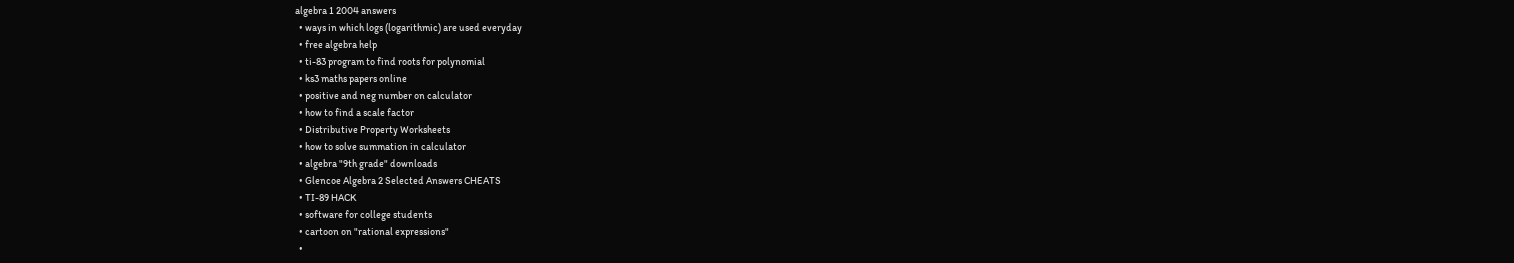algebra 1 2004 answers
  • ways in which logs (logarithmic) are used everyday
  • free algebra help
  • ti-83 program to find roots for polynomial
  • ks3 maths papers online
  • positive and neg number on calculator
  • how to find a scale factor
  • Distributive Property Worksheets
  • how to solve summation in calculator
  • algebra "9th grade" downloads
  • Glencoe Algebra 2 Selected Answers CHEATS
  • TI-89 HACK
  • software for college students
  • cartoon on "rational expressions"
  •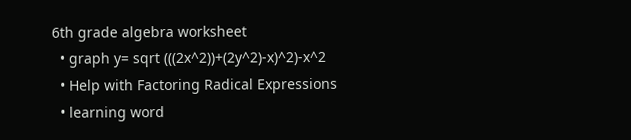6th grade algebra worksheet
  • graph y= sqrt (((2x^2))+(2y^2)-x)^2)-x^2
  • Help with Factoring Radical Expressions
  • learning word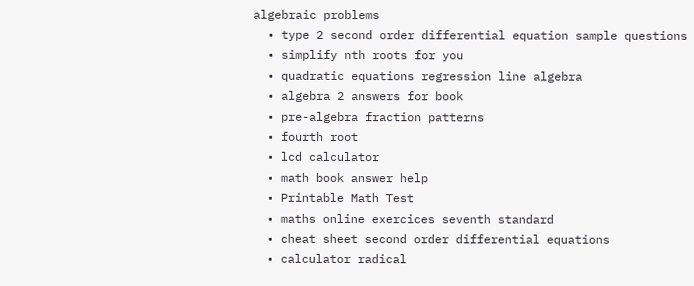algebraic problems
  • type 2 second order differential equation sample questions
  • simplify nth roots for you
  • quadratic equations regression line algebra
  • algebra 2 answers for book
  • pre-algebra fraction patterns
  • fourth root
  • lcd calculator
  • math book answer help
  • Printable Math Test
  • maths online exercices seventh standard
  • cheat sheet second order differential equations
  • calculator radical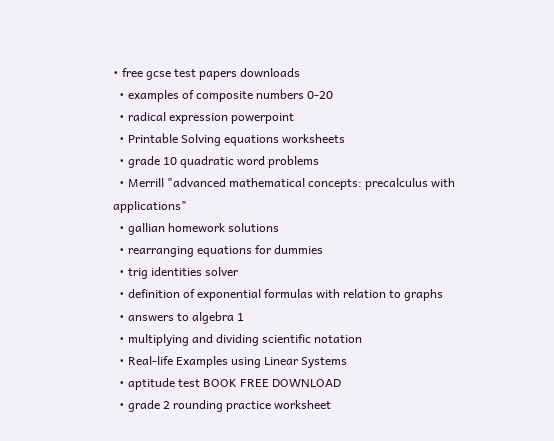• free gcse test papers downloads
  • examples of composite numbers 0-20
  • radical expression powerpoint
  • Printable Solving equations worksheets
  • grade 10 quadratic word problems
  • Merrill "advanced mathematical concepts: precalculus with applications"
  • gallian homework solutions
  • rearranging equations for dummies
  • trig identities solver
  • definition of exponential formulas with relation to graphs
  • answers to algebra 1
  • multiplying and dividing scientific notation
  • Real-life Examples using Linear Systems
  • aptitude test BOOK FREE DOWNLOAD
  • grade 2 rounding practice worksheet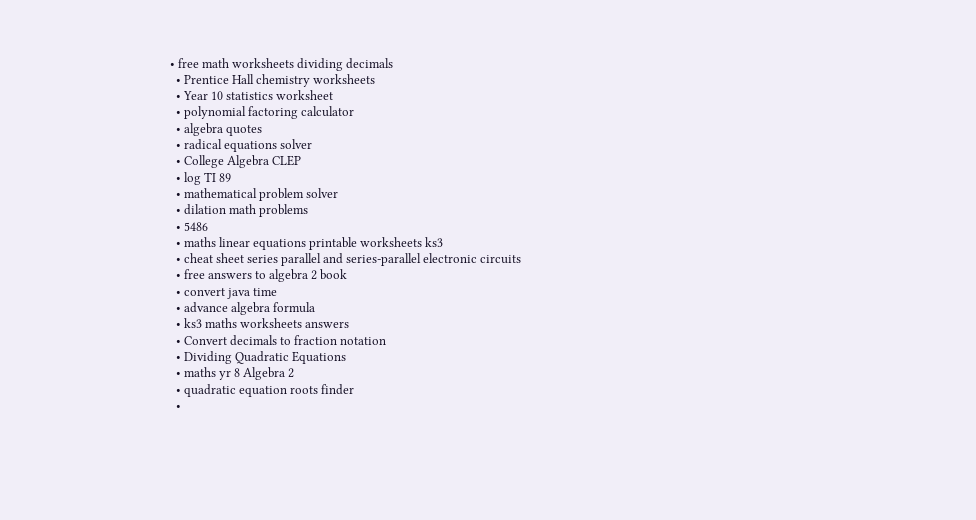• free math worksheets dividing decimals
  • Prentice Hall chemistry worksheets
  • Year 10 statistics worksheet
  • polynomial factoring calculator
  • algebra quotes
  • radical equations solver
  • College Algebra CLEP
  • log TI 89
  • mathematical problem solver
  • dilation math problems
  • 5486
  • maths linear equations printable worksheets ks3
  • cheat sheet series parallel and series-parallel electronic circuits
  • free answers to algebra 2 book
  • convert java time
  • advance algebra formula
  • ks3 maths worksheets answers
  • Convert decimals to fraction notation
  • Dividing Quadratic Equations
  • maths yr 8 Algebra 2
  • quadratic equation roots finder
  •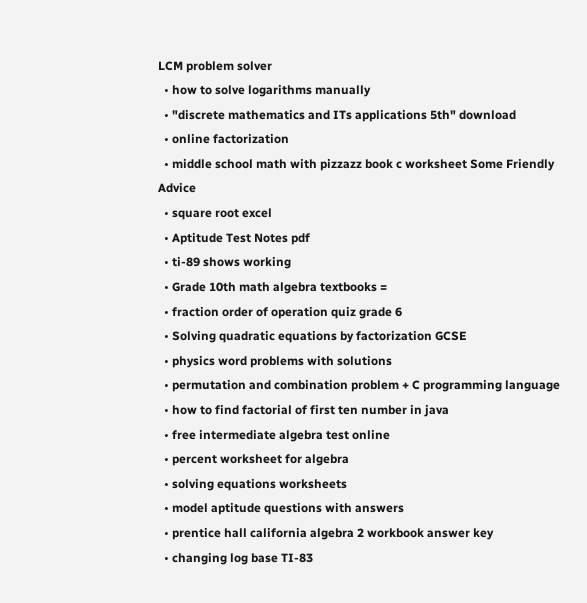LCM problem solver
  • how to solve logarithms manually
  • "discrete mathematics and ITs applications 5th" download
  • online factorization
  • middle school math with pizzazz book c worksheet Some Friendly Advice
  • square root excel
  • Aptitude Test Notes pdf
  • ti-89 shows working
  • Grade 10th math algebra textbooks =
  • fraction order of operation quiz grade 6
  • Solving quadratic equations by factorization GCSE
  • physics word problems with solutions
  • permutation and combination problem + C programming language
  • how to find factorial of first ten number in java
  • free intermediate algebra test online
  • percent worksheet for algebra
  • solving equations worksheets
  • model aptitude questions with answers
  • prentice hall california algebra 2 workbook answer key
  • changing log base TI-83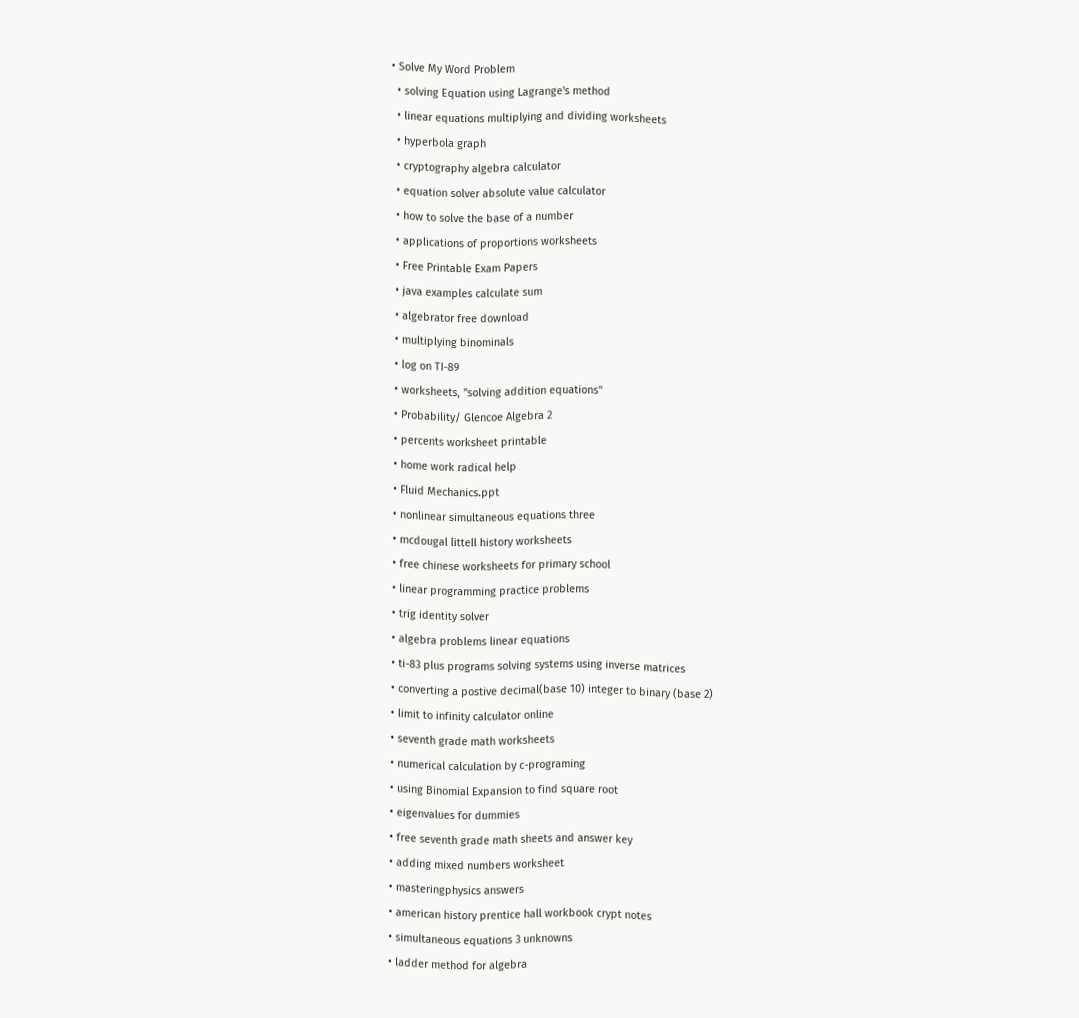• Solve My Word Problem
  • solving Equation using Lagrange's method
  • linear equations multiplying and dividing worksheets
  • hyperbola graph
  • cryptography algebra calculator
  • equation solver absolute value calculator
  • how to solve the base of a number
  • applications of proportions worksheets
  • Free Printable Exam Papers
  • java examples calculate sum
  • algebrator free download
  • multiplying binominals
  • log on TI-89
  • worksheets, "solving addition equations"
  • Probability/ Glencoe Algebra 2
  • percents worksheet printable
  • home work radical help
  • Fluid Mechanics.ppt
  • nonlinear simultaneous equations three
  • mcdougal littell history worksheets
  • free chinese worksheets for primary school
  • linear programming practice problems
  • trig identity solver
  • algebra problems linear equations
  • ti-83 plus programs solving systems using inverse matrices
  • converting a postive decimal(base 10) integer to binary (base 2)
  • limit to infinity calculator online
  • seventh grade math worksheets
  • numerical calculation by c-programing
  • using Binomial Expansion to find square root
  • eigenvalues for dummies
  • free seventh grade math sheets and answer key
  • adding mixed numbers worksheet
  • masteringphysics answers
  • american history prentice hall workbook crypt notes
  • simultaneous equations 3 unknowns
  • ladder method for algebra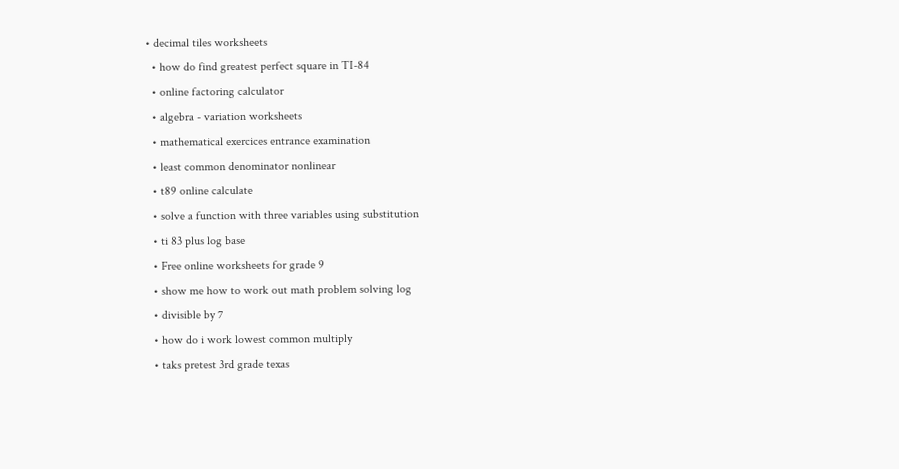• decimal tiles worksheets
  • how do find greatest perfect square in TI-84
  • online factoring calculator
  • algebra - variation worksheets
  • mathematical exercices entrance examination
  • least common denominator nonlinear
  • t89 online calculate
  • solve a function with three variables using substitution
  • ti 83 plus log base
  • Free online worksheets for grade 9
  • show me how to work out math problem solving log
  • divisible by 7
  • how do i work lowest common multiply
  • taks pretest 3rd grade texas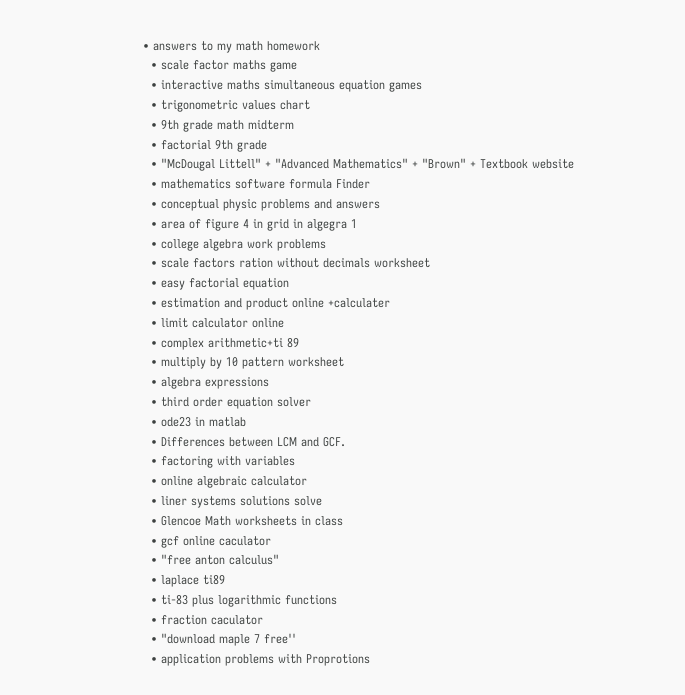• answers to my math homework
  • scale factor maths game
  • interactive maths simultaneous equation games
  • trigonometric values chart
  • 9th grade math midterm
  • factorial 9th grade
  • "McDougal Littell" + "Advanced Mathematics" + "Brown" + Textbook website
  • mathematics software formula Finder
  • conceptual physic problems and answers
  • area of figure 4 in grid in algegra 1
  • college algebra work problems
  • scale factors ration without decimals worksheet
  • easy factorial equation
  • estimation and product online +calculater
  • limit calculator online
  • complex arithmetic+ti 89
  • multiply by 10 pattern worksheet
  • algebra expressions
  • third order equation solver
  • ode23 in matlab
  • Differences between LCM and GCF.
  • factoring with variables
  • online algebraic calculator
  • liner systems solutions solve
  • Glencoe Math worksheets in class
  • gcf online caculator
  • "free anton calculus"
  • laplace ti89
  • ti-83 plus logarithmic functions
  • fraction caculator
  • "download maple 7 free''
  • application problems with Proprotions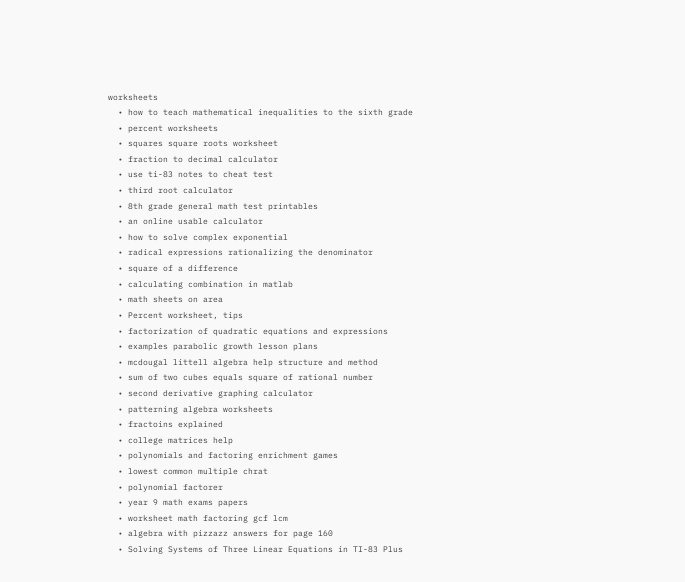worksheets
  • how to teach mathematical inequalities to the sixth grade
  • percent worksheets
  • squares square roots worksheet
  • fraction to decimal calculator
  • use ti-83 notes to cheat test
  • third root calculator
  • 8th grade general math test printables
  • an online usable calculator
  • how to solve complex exponential
  • radical expressions rationalizing the denominator
  • square of a difference
  • calculating combination in matlab
  • math sheets on area
  • Percent worksheet, tips
  • factorization of quadratic equations and expressions
  • examples parabolic growth lesson plans
  • mcdougal littell algebra help structure and method
  • sum of two cubes equals square of rational number
  • second derivative graphing calculator
  • patterning algebra worksheets
  • fractoins explained
  • college matrices help
  • polynomials and factoring enrichment games
  • lowest common multiple chrat
  • polynomial factorer
  • year 9 math exams papers
  • worksheet math factoring gcf lcm
  • algebra with pizzazz answers for page 160
  • Solving Systems of Three Linear Equations in TI-83 Plus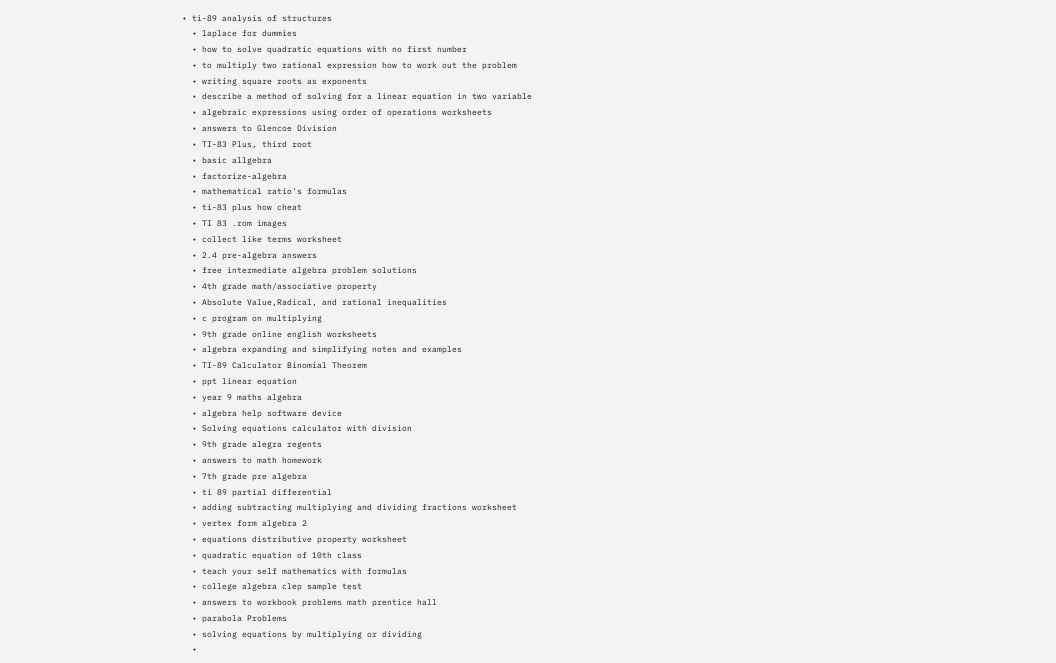• ti-89 analysis of structures
  • laplace for dummies
  • how to solve quadratic equations with no first number
  • to multiply two rational expression how to work out the problem
  • writing square roots as exponents
  • describe a method of solving for a linear equation in two variable
  • algebraic expressions using order of operations worksheets
  • answers to Glencoe Division
  • TI-83 Plus, third root
  • basic allgebra
  • factorize-algebra
  • mathematical ratio's formulas
  • ti-83 plus how cheat
  • TI 83 .rom images
  • collect like terms worksheet
  • 2.4 pre-algebra answers
  • free intermediate algebra problem solutions
  • 4th grade math/associative property
  • Absolute Value,Radical, and rational inequalities
  • c program on multiplying
  • 9th grade online english worksheets
  • algebra expanding and simplifying notes and examples
  • TI-89 Calculator Binomial Theorem
  • ppt linear equation
  • year 9 maths algebra
  • algebra help software device
  • Solving equations calculator with division
  • 9th grade alegra regents
  • answers to math homework
  • 7th grade pre algebra
  • ti 89 partial differential
  • adding subtracting multiplying and dividing fractions worksheet
  • vertex form algebra 2
  • equations distributive property worksheet
  • quadratic equation of 10th class
  • teach your self mathematics with formulas
  • college algebra clep sample test
  • answers to workbook problems math prentice hall
  • parabola Problems
  • solving equations by multiplying or dividing
  •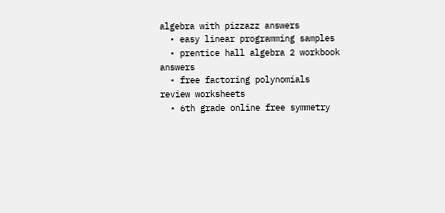algebra with pizzazz answers
  • easy linear programming samples
  • prentice hall algebra 2 workbook answers
  • free factoring polynomials review worksheets
  • 6th grade online free symmetry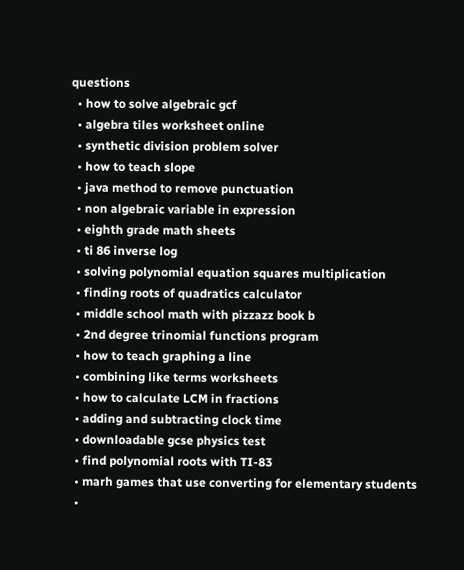questions
  • how to solve algebraic gcf
  • algebra tiles worksheet online
  • synthetic division problem solver
  • how to teach slope
  • java method to remove punctuation
  • non algebraic variable in expression
  • eighth grade math sheets
  • ti 86 inverse log
  • solving polynomial equation squares multiplication
  • finding roots of quadratics calculator
  • middle school math with pizzazz book b
  • 2nd degree trinomial functions program
  • how to teach graphing a line
  • combining like terms worksheets
  • how to calculate LCM in fractions
  • adding and subtracting clock time
  • downloadable gcse physics test
  • find polynomial roots with TI-83
  • marh games that use converting for elementary students
  •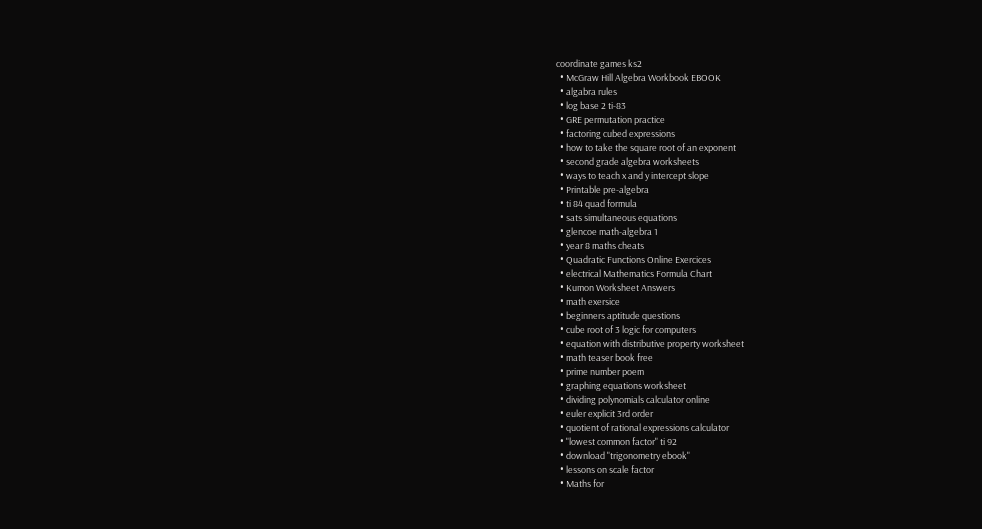coordinate games ks2
  • McGraw Hill Algebra Workbook EBOOK
  • algabra rules
  • log base 2 ti-83
  • GRE permutation practice
  • factoring cubed expressions
  • how to take the square root of an exponent
  • second grade algebra worksheets
  • ways to teach x and y intercept slope
  • Printable pre-algebra
  • ti 84 quad formula
  • sats simultaneous equations
  • glencoe math-algebra 1
  • year 8 maths cheats
  • Quadratic Functions Online Exercices
  • electrical Mathematics Formula Chart
  • Kumon Worksheet Answers
  • math exersice
  • beginners aptitude questions
  • cube root of 3 logic for computers
  • equation with distributive property worksheet
  • math teaser book free
  • prime number poem
  • graphing equations worksheet
  • dividing polynomials calculator online
  • euler explicit 3rd order
  • quotient of rational expressions calculator
  • "lowest common factor" ti 92
  • download "trigonometry ebook"
  • lessons on scale factor
  • Maths for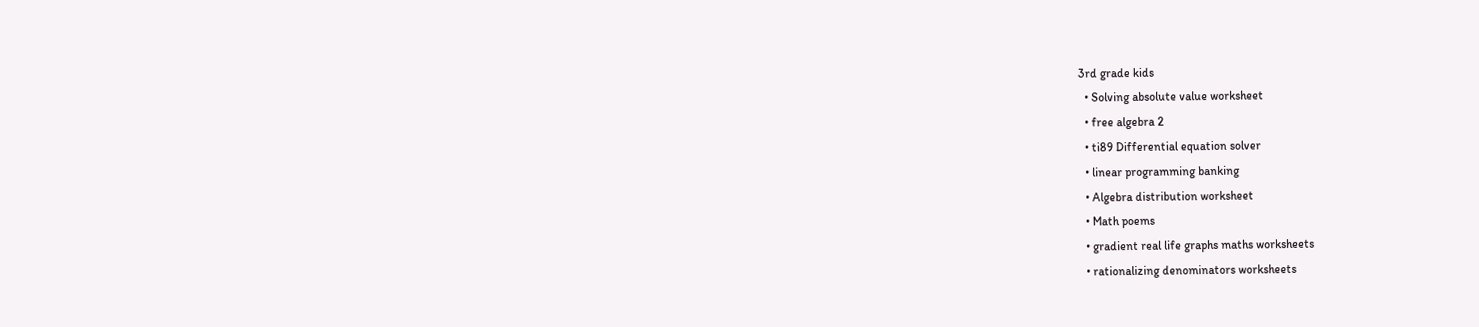3rd grade kids
  • Solving absolute value worksheet
  • free algebra 2
  • ti89 Differential equation solver
  • linear programming banking
  • Algebra distribution worksheet
  • Math poems
  • gradient real life graphs maths worksheets
  • rationalizing denominators worksheets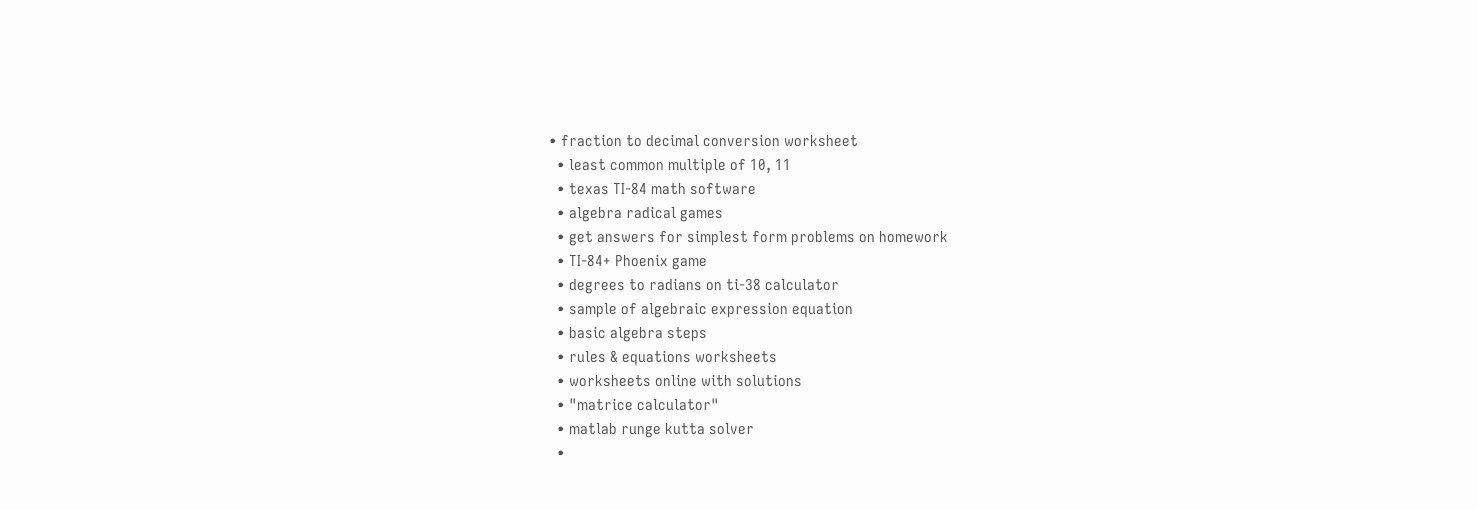• fraction to decimal conversion worksheet
  • least common multiple of 10, 11
  • texas TI-84 math software
  • algebra radical games
  • get answers for simplest form problems on homework
  • TI-84+ Phoenix game
  • degrees to radians on ti-38 calculator
  • sample of algebraic expression equation
  • basic algebra steps
  • rules & equations worksheets
  • worksheets online with solutions
  • "matrice calculator"
  • matlab runge kutta solver
  •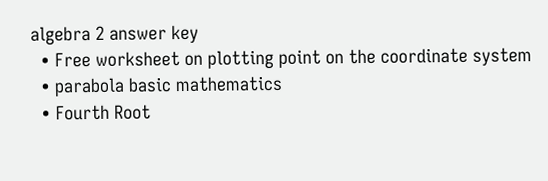algebra 2 answer key
  • Free worksheet on plotting point on the coordinate system
  • parabola basic mathematics
  • Fourth Root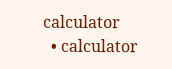calculator
  • calculator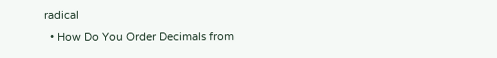radical
  • How Do You Order Decimals from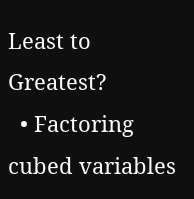Least to Greatest?
  • Factoring cubed variables